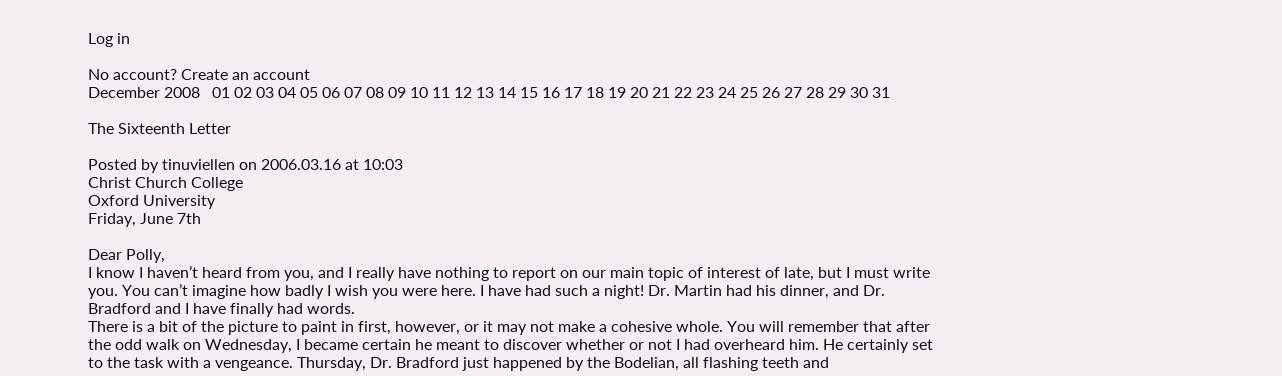Log in

No account? Create an account
December 2008   01 02 03 04 05 06 07 08 09 10 11 12 13 14 15 16 17 18 19 20 21 22 23 24 25 26 27 28 29 30 31

The Sixteenth Letter

Posted by tinuviellen on 2006.03.16 at 10:03
Christ Church College
Oxford University
Friday, June 7th

Dear Polly,
I know I haven’t heard from you, and I really have nothing to report on our main topic of interest of late, but I must write you. You can’t imagine how badly I wish you were here. I have had such a night! Dr. Martin had his dinner, and Dr. Bradford and I have finally had words.
There is a bit of the picture to paint in first, however, or it may not make a cohesive whole. You will remember that after the odd walk on Wednesday, I became certain he meant to discover whether or not I had overheard him. He certainly set to the task with a vengeance. Thursday, Dr. Bradford just happened by the Bodelian, all flashing teeth and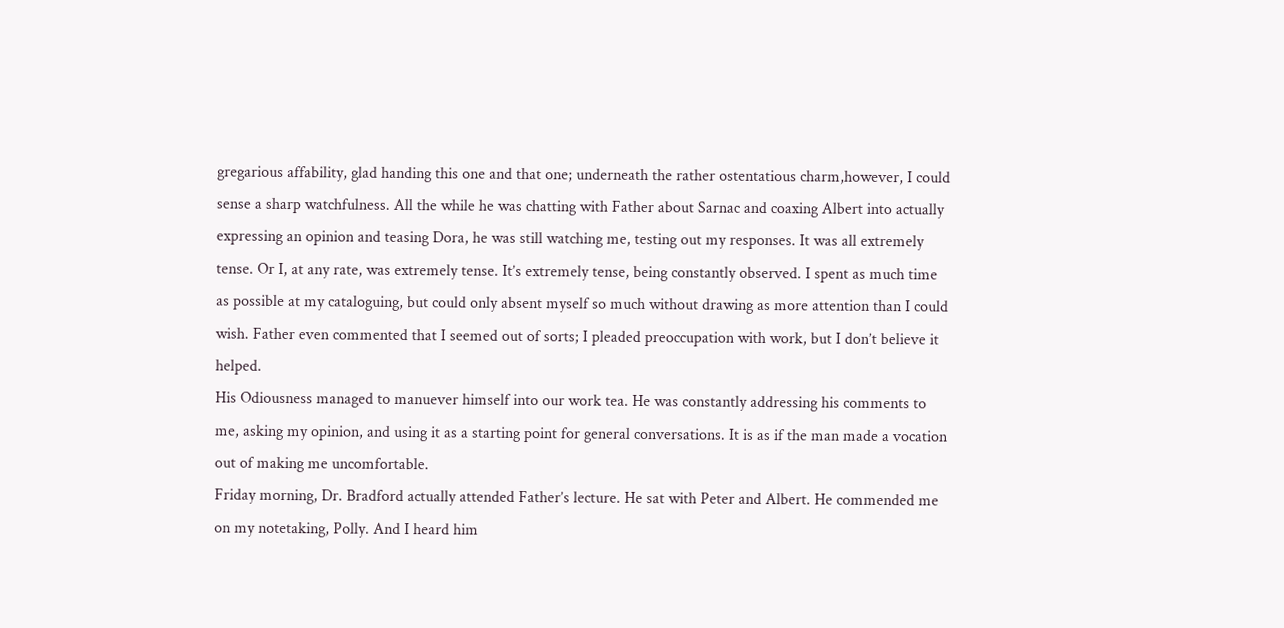gregarious affability, glad handing this one and that one; underneath the rather ostentatious charm,however, I could sense a sharp watchfulness. All the while he was chatting with Father about Sarnac and coaxing Albert into actually expressing an opinion and teasing Dora, he was still watching me, testing out my responses. It was all extremely tense. Or I, at any rate, was extremely tense. It’s extremely tense, being constantly observed. I spent as much time as possible at my cataloguing, but could only absent myself so much without drawing as more attention than I could wish. Father even commented that I seemed out of sorts; I pleaded preoccupation with work, but I don’t believe it helped.
His Odiousness managed to manuever himself into our work tea. He was constantly addressing his comments to me, asking my opinion, and using it as a starting point for general conversations. It is as if the man made a vocation out of making me uncomfortable.
Friday morning, Dr. Bradford actually attended Father’s lecture. He sat with Peter and Albert. He commended me on my notetaking, Polly. And I heard him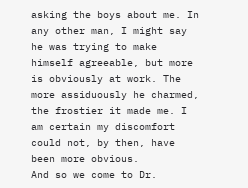asking the boys about me. In any other man, I might say he was trying to make himself agreeable, but more is obviously at work. The more assiduously he charmed, the frostier it made me. I am certain my discomfort could not, by then, have been more obvious.
And so we come to Dr.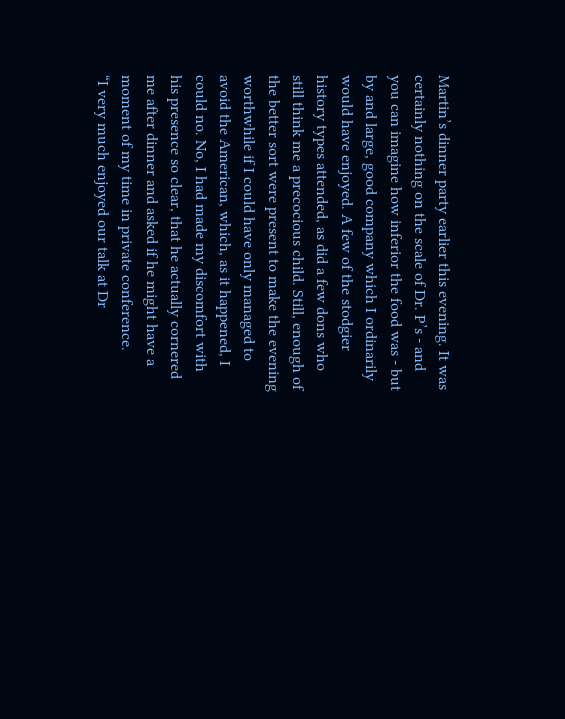Martin’s dinner party earlier this evening. It was certainly nothing on the scale of Dr. P’s - and you can imagine how inferior the food was - but by and large, good company which I ordinarily would have enjoyed. A few of the stodgier history types attended, as did a few dons who still think me a precocious child. Still, enough of the better sort were present to make the evening worthwhile if I could have only managed to avoid the American, which, as it happened, I could no. No, I had made my discomfort with his presence so clear, that he actually cornered me after dinner and asked if he might have a moment of my time in private conference.
“I very much enjoyed our talk at Dr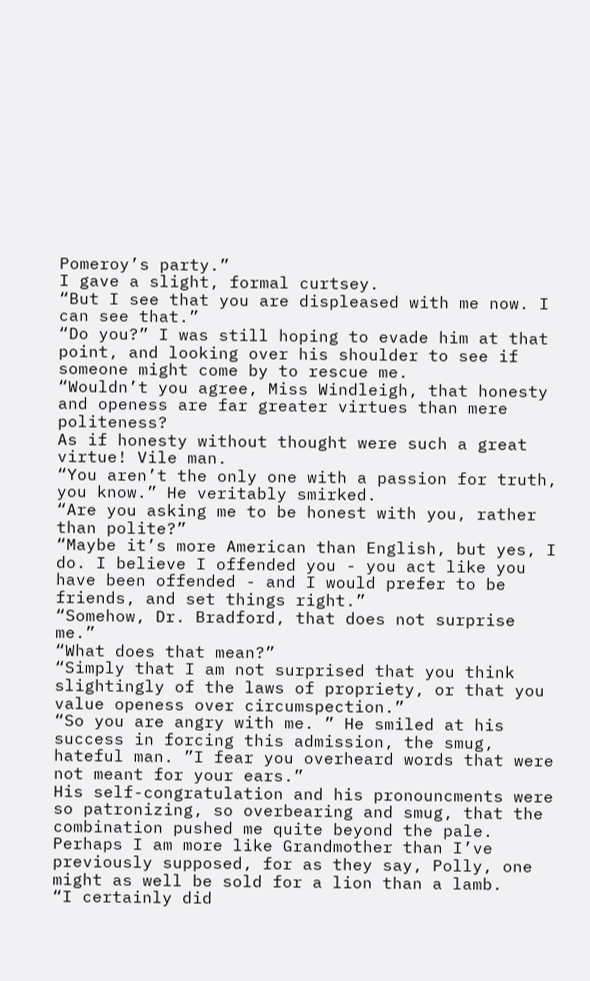Pomeroy’s party.”
I gave a slight, formal curtsey.
“But I see that you are displeased with me now. I can see that.”
“Do you?” I was still hoping to evade him at that point, and looking over his shoulder to see if someone might come by to rescue me.
“Wouldn’t you agree, Miss Windleigh, that honesty and openess are far greater virtues than mere politeness?
As if honesty without thought were such a great virtue! Vile man.
“You aren’t the only one with a passion for truth, you know.” He veritably smirked.
“Are you asking me to be honest with you, rather than polite?”
“Maybe it’s more American than English, but yes, I do. I believe I offended you - you act like you have been offended - and I would prefer to be friends, and set things right.”
“Somehow, Dr. Bradford, that does not surprise me.”
“What does that mean?”
“Simply that I am not surprised that you think slightingly of the laws of propriety, or that you value openess over circumspection.”
“So you are angry with me. ” He smiled at his success in forcing this admission, the smug, hateful man. ”I fear you overheard words that were not meant for your ears.”
His self-congratulation and his pronouncments were so patronizing, so overbearing and smug, that the combination pushed me quite beyond the pale. Perhaps I am more like Grandmother than I’ve previously supposed, for as they say, Polly, one might as well be sold for a lion than a lamb.
“I certainly did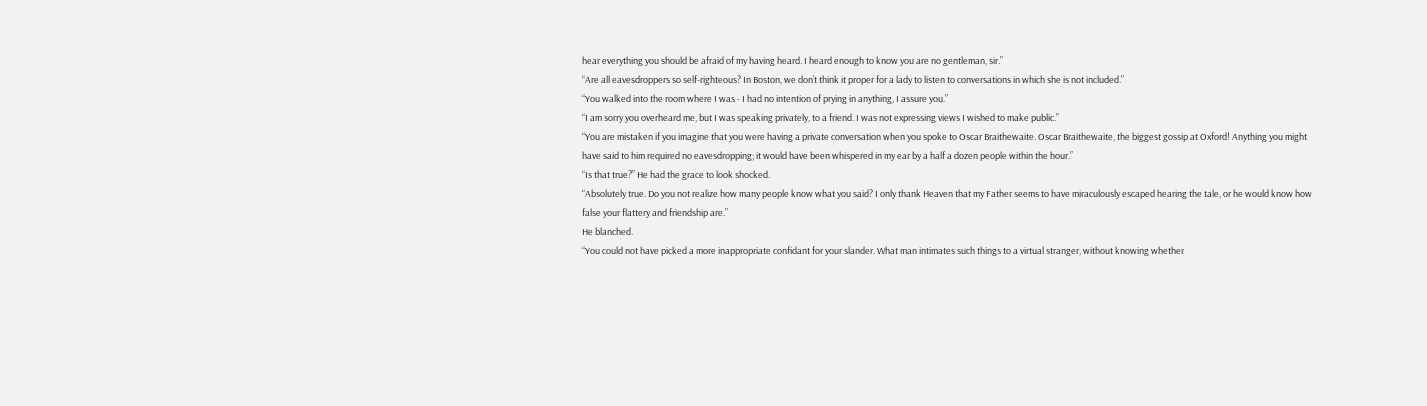hear everything you should be afraid of my having heard. I heard enough to know you are no gentleman, sir.”
“Are all eavesdroppers so self-righteous? In Boston, we don’t think it proper for a lady to listen to conversations in which she is not included.”
“You walked into the room where I was - I had no intention of prying in anything, I assure you.”
“I am sorry you overheard me, but I was speaking privately, to a friend. I was not expressing views I wished to make public.”
“You are mistaken if you imagine that you were having a private conversation when you spoke to Oscar Braithewaite. Oscar Braithewaite, the biggest gossip at Oxford! Anything you might have said to him required no eavesdropping; it would have been whispered in my ear by a half a dozen people within the hour.”
“Is that true?” He had the grace to look shocked.
“Absolutely true. Do you not realize how many people know what you said? I only thank Heaven that my Father seems to have miraculously escaped hearing the tale, or he would know how false your flattery and friendship are.”
He blanched.
“You could not have picked a more inappropriate confidant for your slander. What man intimates such things to a virtual stranger, without knowing whether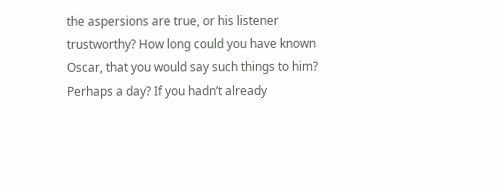the aspersions are true, or his listener trustworthy? How long could you have known Oscar, that you would say such things to him? Perhaps a day? If you hadn’t already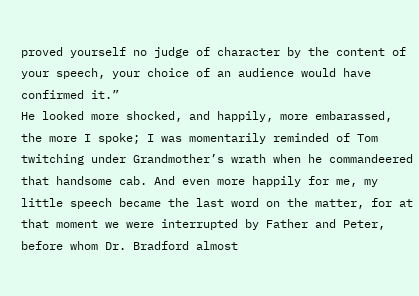proved yourself no judge of character by the content of your speech, your choice of an audience would have confirmed it.”
He looked more shocked, and happily, more embarassed, the more I spoke; I was momentarily reminded of Tom twitching under Grandmother’s wrath when he commandeered that handsome cab. And even more happily for me, my little speech became the last word on the matter, for at that moment we were interrupted by Father and Peter, before whom Dr. Bradford almost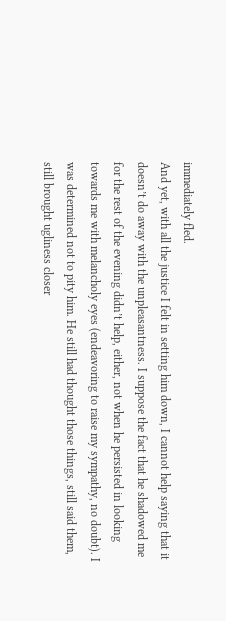immediately fled.
And yet, with all the justice I felt in setting him down, I cannot help saying that it doesn’t do away with the unpleasantness. I suppose the fact that he shadowed me for the rest of the evening didn’t help, either, not when he persisted in looking towards me with melancholy eyes (endeavoring to raise my sympathy, no doubt). I was determined not to pity him. He still had thought those things, still said them, still brought ugliness closer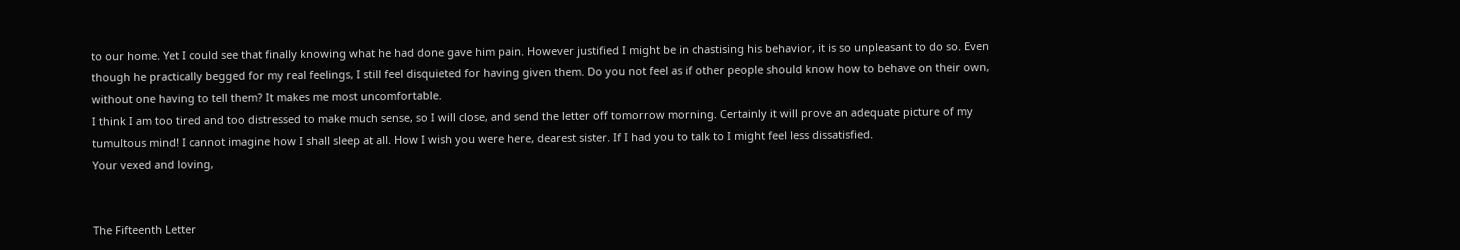to our home. Yet I could see that finally knowing what he had done gave him pain. However justified I might be in chastising his behavior, it is so unpleasant to do so. Even though he practically begged for my real feelings, I still feel disquieted for having given them. Do you not feel as if other people should know how to behave on their own, without one having to tell them? It makes me most uncomfortable.
I think I am too tired and too distressed to make much sense, so I will close, and send the letter off tomorrow morning. Certainly it will prove an adequate picture of my tumultous mind! I cannot imagine how I shall sleep at all. How I wish you were here, dearest sister. If I had you to talk to I might feel less dissatisfied.
Your vexed and loving,


The Fifteenth Letter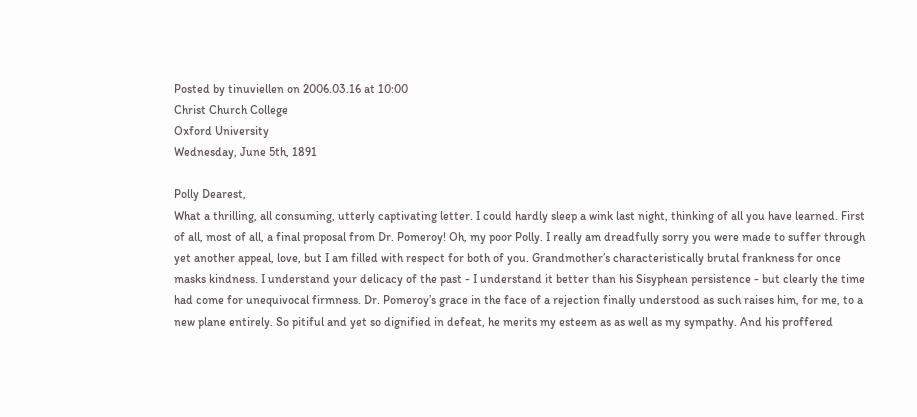Posted by tinuviellen on 2006.03.16 at 10:00
Christ Church College
Oxford University
Wednesday, June 5th, 1891

Polly Dearest,
What a thrilling, all consuming, utterly captivating letter. I could hardly sleep a wink last night, thinking of all you have learned. First of all, most of all, a final proposal from Dr. Pomeroy! Oh, my poor Polly. I really am dreadfully sorry you were made to suffer through yet another appeal, love, but I am filled with respect for both of you. Grandmother’s characteristically brutal frankness for once masks kindness. I understand your delicacy of the past - I understand it better than his Sisyphean persistence - but clearly the time had come for unequivocal firmness. Dr. Pomeroy’s grace in the face of a rejection finally understood as such raises him, for me, to a new plane entirely. So pitiful and yet so dignified in defeat, he merits my esteem as as well as my sympathy. And his proffered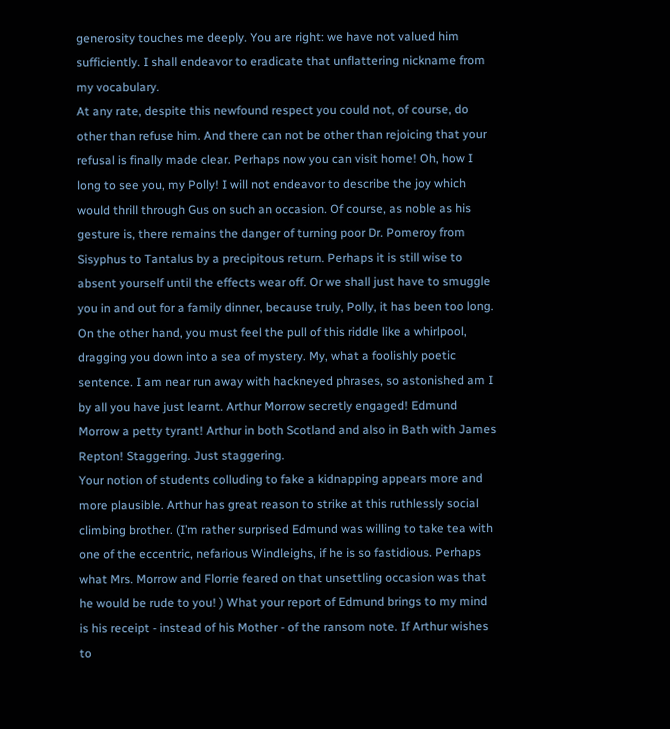generosity touches me deeply. You are right: we have not valued him sufficiently. I shall endeavor to eradicate that unflattering nickname from my vocabulary.
At any rate, despite this newfound respect you could not, of course, do other than refuse him. And there can not be other than rejoicing that your refusal is finally made clear. Perhaps now you can visit home! Oh, how I long to see you, my Polly! I will not endeavor to describe the joy which would thrill through Gus on such an occasion. Of course, as noble as his gesture is, there remains the danger of turning poor Dr. Pomeroy from Sisyphus to Tantalus by a precipitous return. Perhaps it is still wise to absent yourself until the effects wear off. Or we shall just have to smuggle you in and out for a family dinner, because truly, Polly, it has been too long.
On the other hand, you must feel the pull of this riddle like a whirlpool, dragging you down into a sea of mystery. My, what a foolishly poetic sentence. I am near run away with hackneyed phrases, so astonished am I by all you have just learnt. Arthur Morrow secretly engaged! Edmund Morrow a petty tyrant! Arthur in both Scotland and also in Bath with James Repton! Staggering. Just staggering.
Your notion of students colluding to fake a kidnapping appears more and more plausible. Arthur has great reason to strike at this ruthlessly social climbing brother. (I’m rather surprised Edmund was willing to take tea with one of the eccentric, nefarious Windleighs, if he is so fastidious. Perhaps what Mrs. Morrow and Florrie feared on that unsettling occasion was that he would be rude to you! ) What your report of Edmund brings to my mind is his receipt - instead of his Mother - of the ransom note. If Arthur wishes to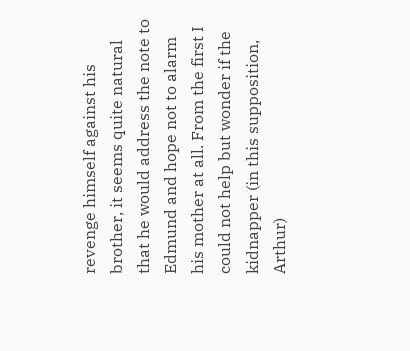revenge himself against his brother, it seems quite natural that he would address the note to Edmund and hope not to alarm his mother at all. From the first I could not help but wonder if the kidnapper (in this supposition, Arthur)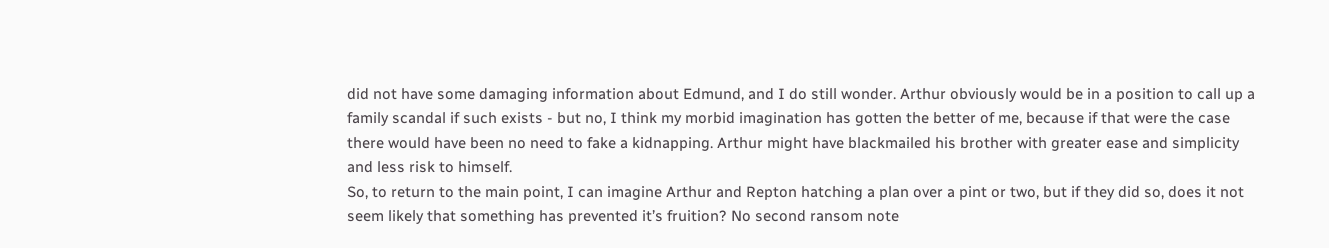did not have some damaging information about Edmund, and I do still wonder. Arthur obviously would be in a position to call up a family scandal if such exists - but no, I think my morbid imagination has gotten the better of me, because if that were the case there would have been no need to fake a kidnapping. Arthur might have blackmailed his brother with greater ease and simplicity and less risk to himself.
So, to return to the main point, I can imagine Arthur and Repton hatching a plan over a pint or two, but if they did so, does it not seem likely that something has prevented it’s fruition? No second ransom note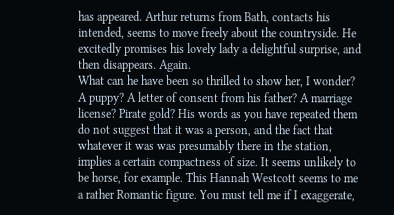has appeared. Arthur returns from Bath, contacts his intended, seems to move freely about the countryside. He excitedly promises his lovely lady a delightful surprise, and then disappears. Again.
What can he have been so thrilled to show her, I wonder? A puppy? A letter of consent from his father? A marriage license? Pirate gold? His words as you have repeated them do not suggest that it was a person, and the fact that whatever it was was presumably there in the station, implies a certain compactness of size. It seems unlikely to be horse, for example. This Hannah Westcott seems to me a rather Romantic figure. You must tell me if I exaggerate,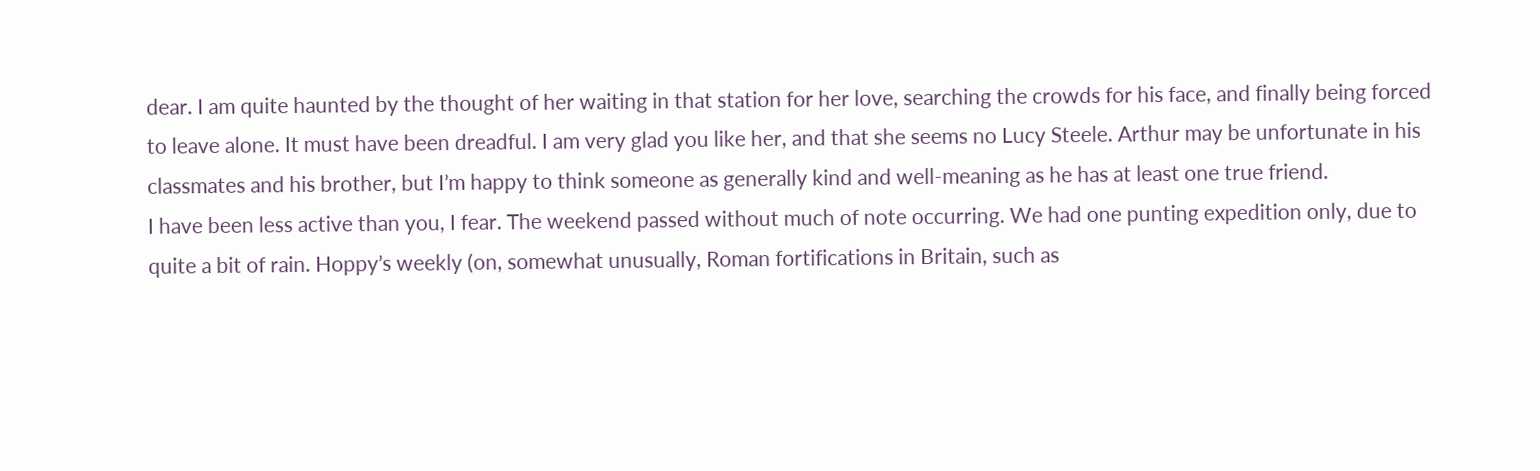dear. I am quite haunted by the thought of her waiting in that station for her love, searching the crowds for his face, and finally being forced to leave alone. It must have been dreadful. I am very glad you like her, and that she seems no Lucy Steele. Arthur may be unfortunate in his classmates and his brother, but I’m happy to think someone as generally kind and well-meaning as he has at least one true friend.
I have been less active than you, I fear. The weekend passed without much of note occurring. We had one punting expedition only, due to quite a bit of rain. Hoppy’s weekly (on, somewhat unusually, Roman fortifications in Britain, such as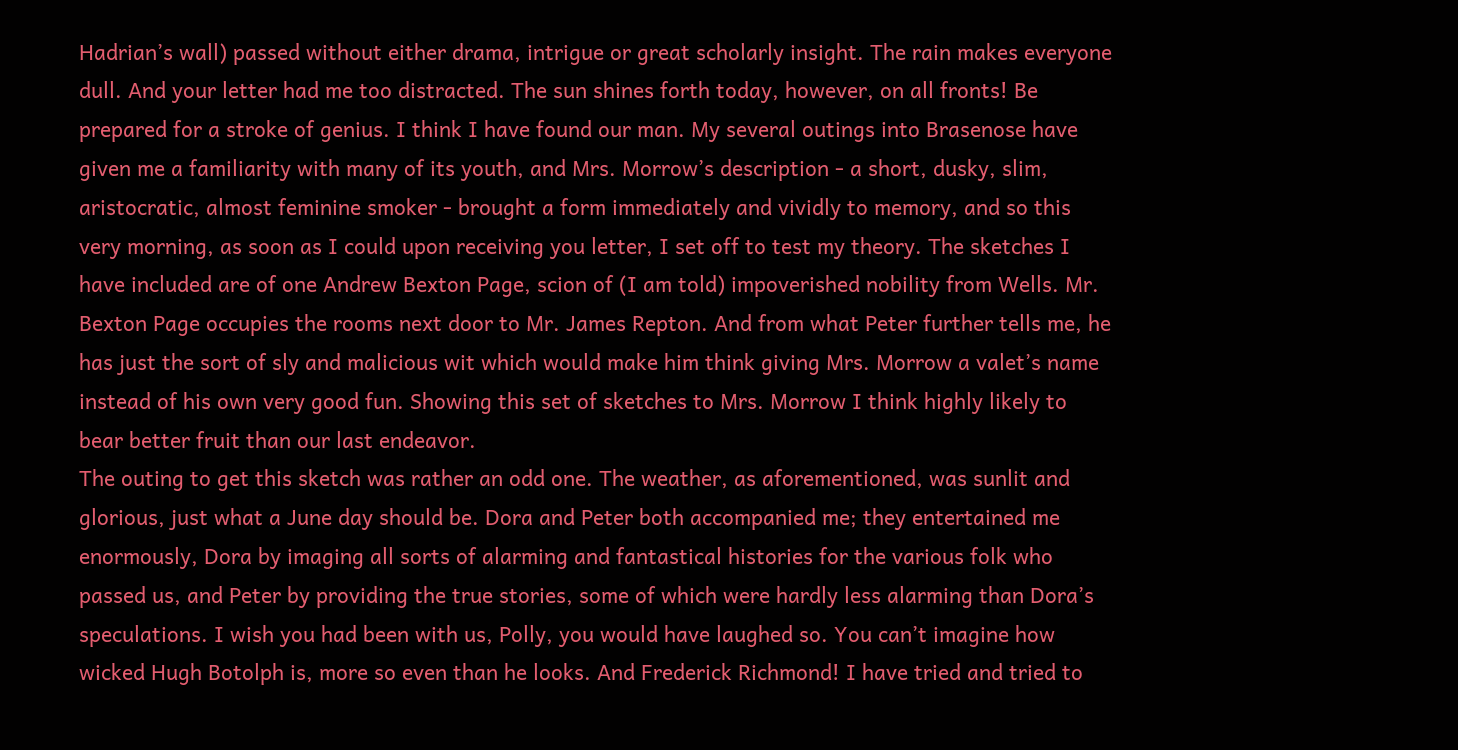Hadrian’s wall) passed without either drama, intrigue or great scholarly insight. The rain makes everyone dull. And your letter had me too distracted. The sun shines forth today, however, on all fronts! Be prepared for a stroke of genius. I think I have found our man. My several outings into Brasenose have given me a familiarity with many of its youth, and Mrs. Morrow’s description - a short, dusky, slim, aristocratic, almost feminine smoker - brought a form immediately and vividly to memory, and so this very morning, as soon as I could upon receiving you letter, I set off to test my theory. The sketches I have included are of one Andrew Bexton Page, scion of (I am told) impoverished nobility from Wells. Mr. Bexton Page occupies the rooms next door to Mr. James Repton. And from what Peter further tells me, he has just the sort of sly and malicious wit which would make him think giving Mrs. Morrow a valet’s name instead of his own very good fun. Showing this set of sketches to Mrs. Morrow I think highly likely to bear better fruit than our last endeavor.
The outing to get this sketch was rather an odd one. The weather, as aforementioned, was sunlit and glorious, just what a June day should be. Dora and Peter both accompanied me; they entertained me enormously, Dora by imaging all sorts of alarming and fantastical histories for the various folk who passed us, and Peter by providing the true stories, some of which were hardly less alarming than Dora’s speculations. I wish you had been with us, Polly, you would have laughed so. You can’t imagine how wicked Hugh Botolph is, more so even than he looks. And Frederick Richmond! I have tried and tried to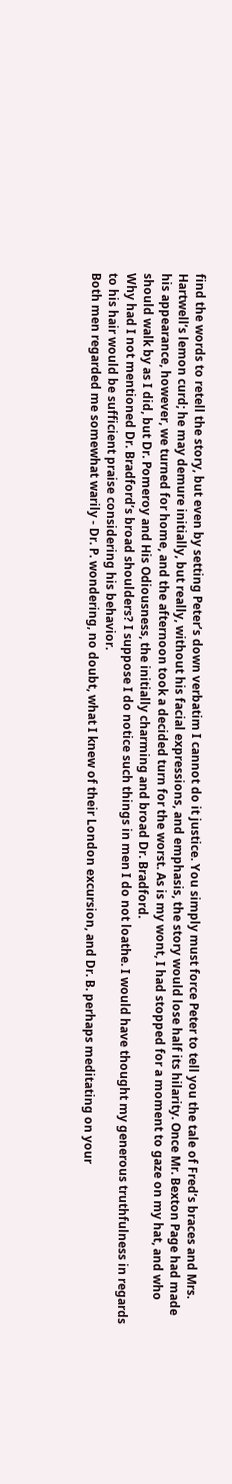find the words to retell the story, but even by setting Peter’s down verbatim I cannot do it justice. You simply must force Peter to tell you the tale of Fred’s braces and Mrs. Hartwell’s lemon curd; he may demure initially, but really, without his facial expressions, and emphasis, the story would lose half its hilarity. Once Mr. Bexton Page had made his appearance, however, we turned for home, and the afternoon took a decided turn for the worst. As is my wont, I had stopped for a moment to gaze on my hat, and who should walk by as I did, but Dr. Pomeroy and His Odiousness, the initially charming and broad Dr. Bradford.
Why had I not mentioned Dr. Bradford’s broad shoulders? I suppose I do notice such things in men I do not loathe. I would have thought my generous truthfulness in regards to his hair would be sufficient praise considering his behavior.
Both men regarded me somewhat warily - Dr. P. wondering, no doubt, what I knew of their London excursion, and Dr. B. perhaps meditating on your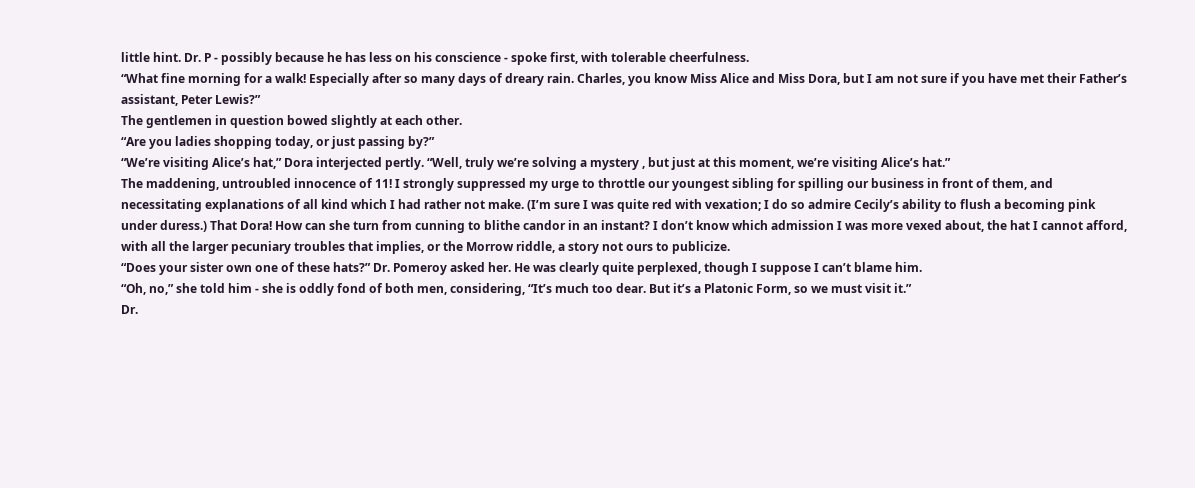little hint. Dr. P - possibly because he has less on his conscience - spoke first, with tolerable cheerfulness.
“What fine morning for a walk! Especially after so many days of dreary rain. Charles, you know Miss Alice and Miss Dora, but I am not sure if you have met their Father’s assistant, Peter Lewis?”
The gentlemen in question bowed slightly at each other.
“Are you ladies shopping today, or just passing by?”
“We’re visiting Alice’s hat,” Dora interjected pertly. “Well, truly we’re solving a mystery , but just at this moment, we’re visiting Alice’s hat.”
The maddening, untroubled innocence of 11! I strongly suppressed my urge to throttle our youngest sibling for spilling our business in front of them, and necessitating explanations of all kind which I had rather not make. (I’m sure I was quite red with vexation; I do so admire Cecily’s ability to flush a becoming pink under duress.) That Dora! How can she turn from cunning to blithe candor in an instant? I don’t know which admission I was more vexed about, the hat I cannot afford, with all the larger pecuniary troubles that implies, or the Morrow riddle, a story not ours to publicize.
“Does your sister own one of these hats?” Dr. Pomeroy asked her. He was clearly quite perplexed, though I suppose I can’t blame him.
“Oh, no,” she told him - she is oddly fond of both men, considering, “It’s much too dear. But it’s a Platonic Form, so we must visit it.”
Dr.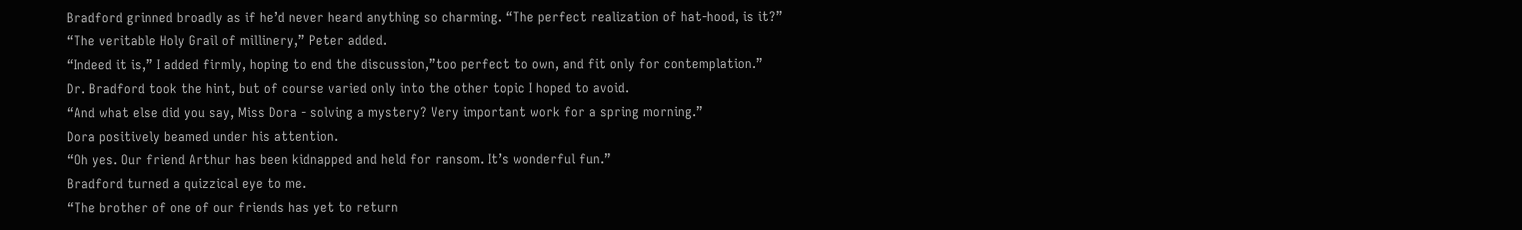Bradford grinned broadly as if he’d never heard anything so charming. “The perfect realization of hat-hood, is it?”
“The veritable Holy Grail of millinery,” Peter added.
“Indeed it is,” I added firmly, hoping to end the discussion,”too perfect to own, and fit only for contemplation.”
Dr. Bradford took the hint, but of course varied only into the other topic I hoped to avoid.
“And what else did you say, Miss Dora - solving a mystery? Very important work for a spring morning.”
Dora positively beamed under his attention.
“Oh yes. Our friend Arthur has been kidnapped and held for ransom. It’s wonderful fun.”
Bradford turned a quizzical eye to me.
“The brother of one of our friends has yet to return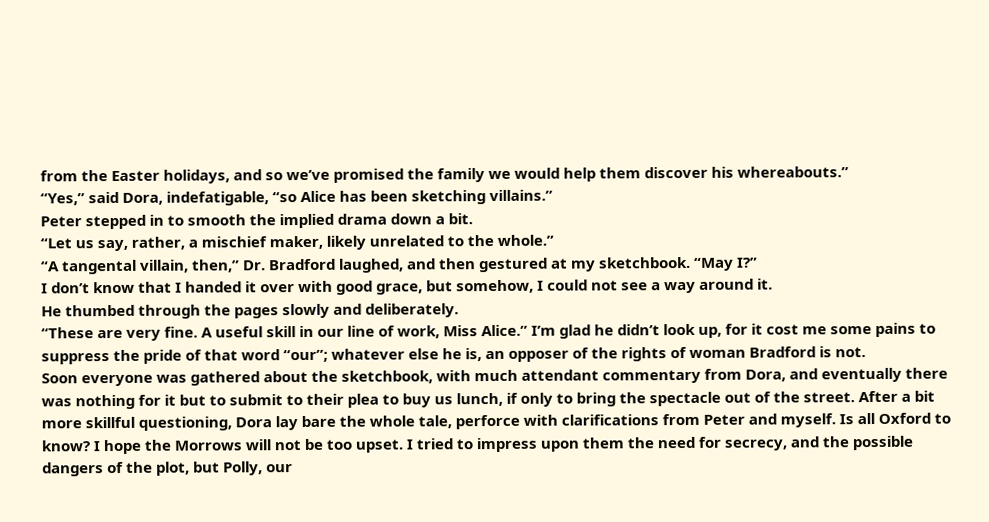from the Easter holidays, and so we’ve promised the family we would help them discover his whereabouts.”
“Yes,” said Dora, indefatigable, “so Alice has been sketching villains.”
Peter stepped in to smooth the implied drama down a bit.
“Let us say, rather, a mischief maker, likely unrelated to the whole.”
“A tangental villain, then,” Dr. Bradford laughed, and then gestured at my sketchbook. “May I?”
I don’t know that I handed it over with good grace, but somehow, I could not see a way around it.
He thumbed through the pages slowly and deliberately.
“These are very fine. A useful skill in our line of work, Miss Alice.” I’m glad he didn’t look up, for it cost me some pains to suppress the pride of that word “our”; whatever else he is, an opposer of the rights of woman Bradford is not.
Soon everyone was gathered about the sketchbook, with much attendant commentary from Dora, and eventually there was nothing for it but to submit to their plea to buy us lunch, if only to bring the spectacle out of the street. After a bit more skillful questioning, Dora lay bare the whole tale, perforce with clarifications from Peter and myself. Is all Oxford to know? I hope the Morrows will not be too upset. I tried to impress upon them the need for secrecy, and the possible dangers of the plot, but Polly, our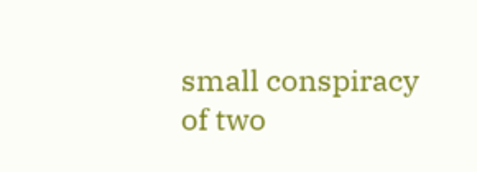small conspiracy of two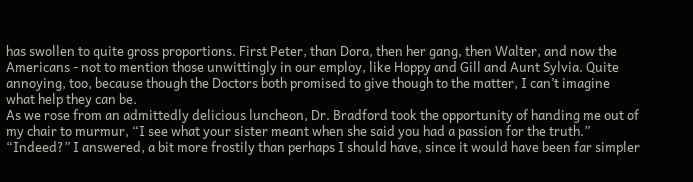has swollen to quite gross proportions. First Peter, than Dora, then her gang, then Walter, and now the Americans - not to mention those unwittingly in our employ, like Hoppy and Gill and Aunt Sylvia. Quite annoying, too, because though the Doctors both promised to give though to the matter, I can’t imagine what help they can be.
As we rose from an admittedly delicious luncheon, Dr. Bradford took the opportunity of handing me out of my chair to murmur, “I see what your sister meant when she said you had a passion for the truth.”
“Indeed?” I answered, a bit more frostily than perhaps I should have, since it would have been far simpler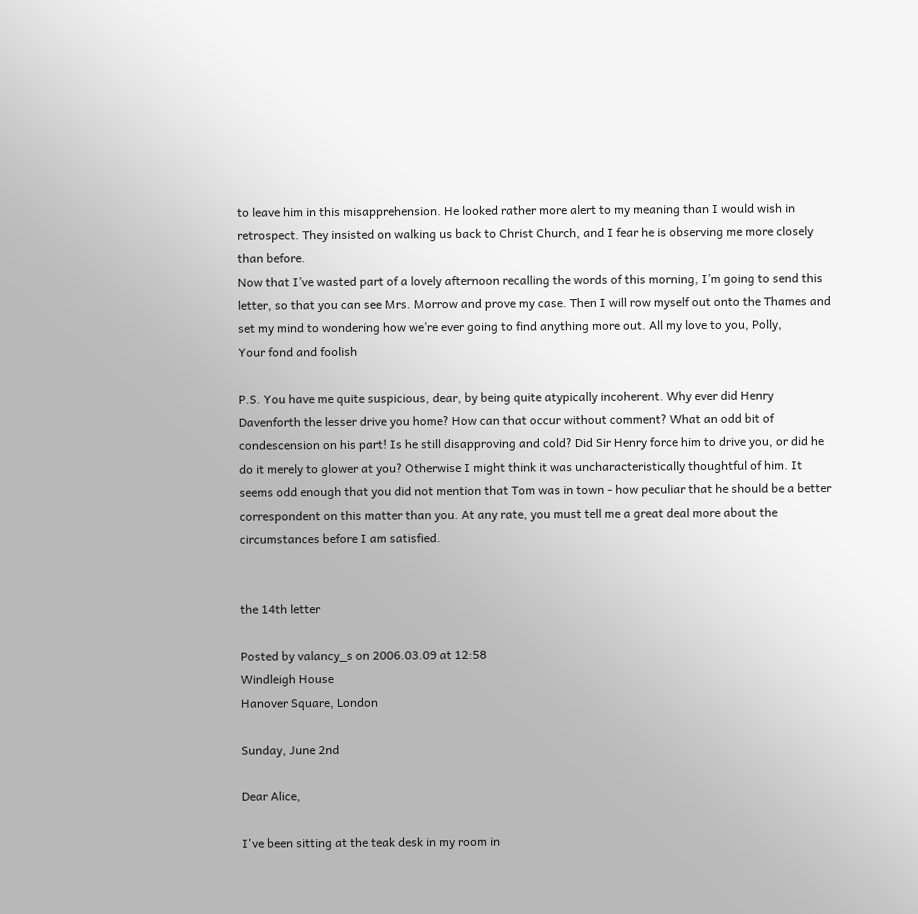to leave him in this misapprehension. He looked rather more alert to my meaning than I would wish in retrospect. They insisted on walking us back to Christ Church, and I fear he is observing me more closely than before.
Now that I’ve wasted part of a lovely afternoon recalling the words of this morning, I’m going to send this letter, so that you can see Mrs. Morrow and prove my case. Then I will row myself out onto the Thames and set my mind to wondering how we’re ever going to find anything more out. All my love to you, Polly,
Your fond and foolish

P.S. You have me quite suspicious, dear, by being quite atypically incoherent. Why ever did Henry Davenforth the lesser drive you home? How can that occur without comment? What an odd bit of condescension on his part! Is he still disapproving and cold? Did Sir Henry force him to drive you, or did he do it merely to glower at you? Otherwise I might think it was uncharacteristically thoughtful of him. It seems odd enough that you did not mention that Tom was in town - how peculiar that he should be a better correspondent on this matter than you. At any rate, you must tell me a great deal more about the circumstances before I am satisfied.


the 14th letter

Posted by valancy_s on 2006.03.09 at 12:58
Windleigh House
Hanover Square, London

Sunday, June 2nd

Dear Alice,

I've been sitting at the teak desk in my room in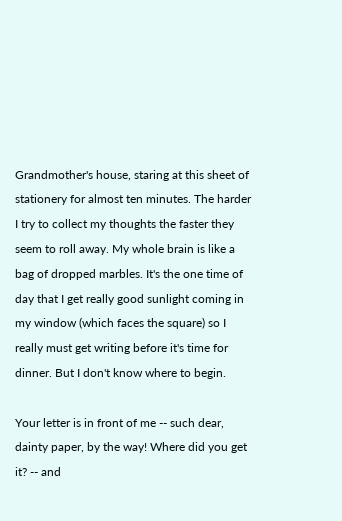Grandmother's house, staring at this sheet of stationery for almost ten minutes. The harder I try to collect my thoughts the faster they seem to roll away. My whole brain is like a bag of dropped marbles. It's the one time of day that I get really good sunlight coming in my window (which faces the square) so I really must get writing before it's time for dinner. But I don't know where to begin.

Your letter is in front of me -- such dear, dainty paper, by the way! Where did you get it? -- and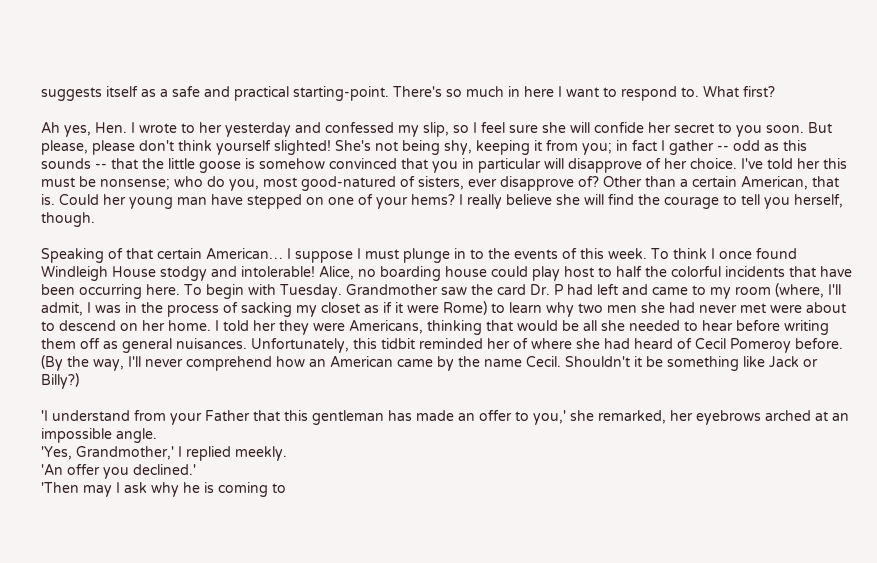suggests itself as a safe and practical starting-point. There's so much in here I want to respond to. What first?

Ah yes, Hen. I wrote to her yesterday and confessed my slip, so I feel sure she will confide her secret to you soon. But please, please don't think yourself slighted! She's not being shy, keeping it from you; in fact I gather -- odd as this sounds -- that the little goose is somehow convinced that you in particular will disapprove of her choice. I've told her this must be nonsense; who do you, most good-natured of sisters, ever disapprove of? Other than a certain American, that is. Could her young man have stepped on one of your hems? I really believe she will find the courage to tell you herself, though.

Speaking of that certain American… I suppose I must plunge in to the events of this week. To think I once found Windleigh House stodgy and intolerable! Alice, no boarding house could play host to half the colorful incidents that have been occurring here. To begin with Tuesday. Grandmother saw the card Dr. P had left and came to my room (where, I'll admit, I was in the process of sacking my closet as if it were Rome) to learn why two men she had never met were about to descend on her home. I told her they were Americans, thinking that would be all she needed to hear before writing them off as general nuisances. Unfortunately, this tidbit reminded her of where she had heard of Cecil Pomeroy before. (By the way, I'll never comprehend how an American came by the name Cecil. Shouldn't it be something like Jack or Billy?)

'I understand from your Father that this gentleman has made an offer to you,' she remarked, her eyebrows arched at an impossible angle.
'Yes, Grandmother,' I replied meekly.
'An offer you declined.'
'Then may I ask why he is coming to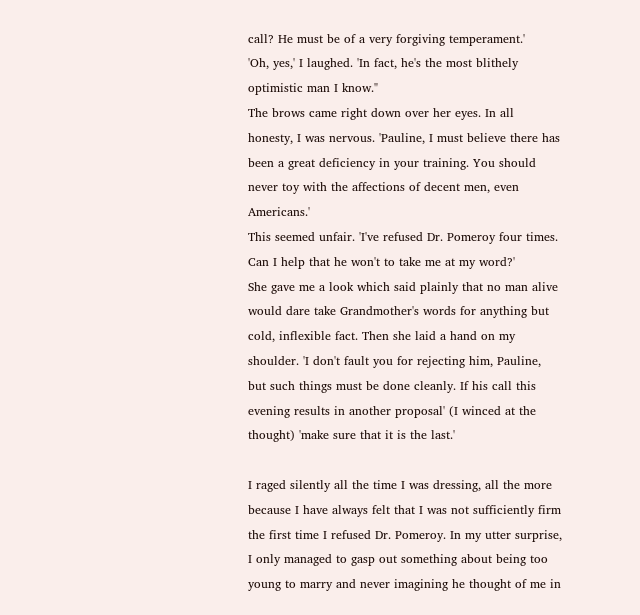call? He must be of a very forgiving temperament.'
'Oh, yes,' I laughed. 'In fact, he's the most blithely optimistic man I know."
The brows came right down over her eyes. In all honesty, I was nervous. 'Pauline, I must believe there has been a great deficiency in your training. You should never toy with the affections of decent men, even Americans.'
This seemed unfair. 'I've refused Dr. Pomeroy four times. Can I help that he won't to take me at my word?'
She gave me a look which said plainly that no man alive would dare take Grandmother's words for anything but cold, inflexible fact. Then she laid a hand on my shoulder. 'I don't fault you for rejecting him, Pauline, but such things must be done cleanly. If his call this evening results in another proposal' (I winced at the thought) 'make sure that it is the last.'

I raged silently all the time I was dressing, all the more because I have always felt that I was not sufficiently firm the first time I refused Dr. Pomeroy. In my utter surprise, I only managed to gasp out something about being too young to marry and never imagining he thought of me in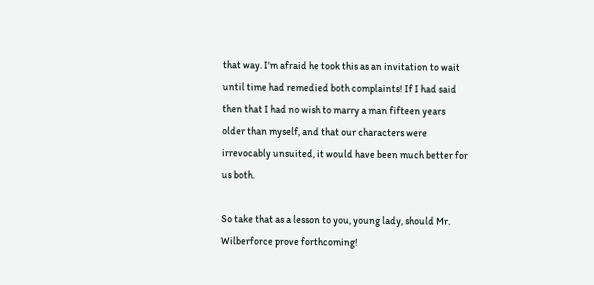that way. I'm afraid he took this as an invitation to wait until time had remedied both complaints! If I had said then that I had no wish to marry a man fifteen years older than myself, and that our characters were irrevocably unsuited, it would have been much better for us both.

So take that as a lesson to you, young lady, should Mr. Wilberforce prove forthcoming!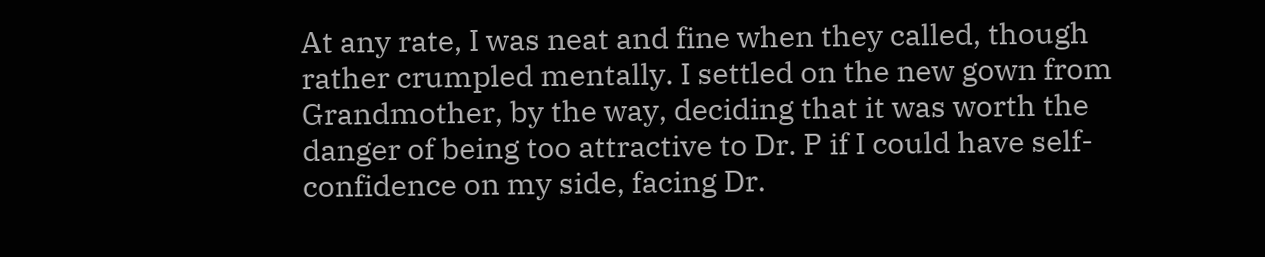At any rate, I was neat and fine when they called, though rather crumpled mentally. I settled on the new gown from Grandmother, by the way, deciding that it was worth the danger of being too attractive to Dr. P if I could have self-confidence on my side, facing Dr.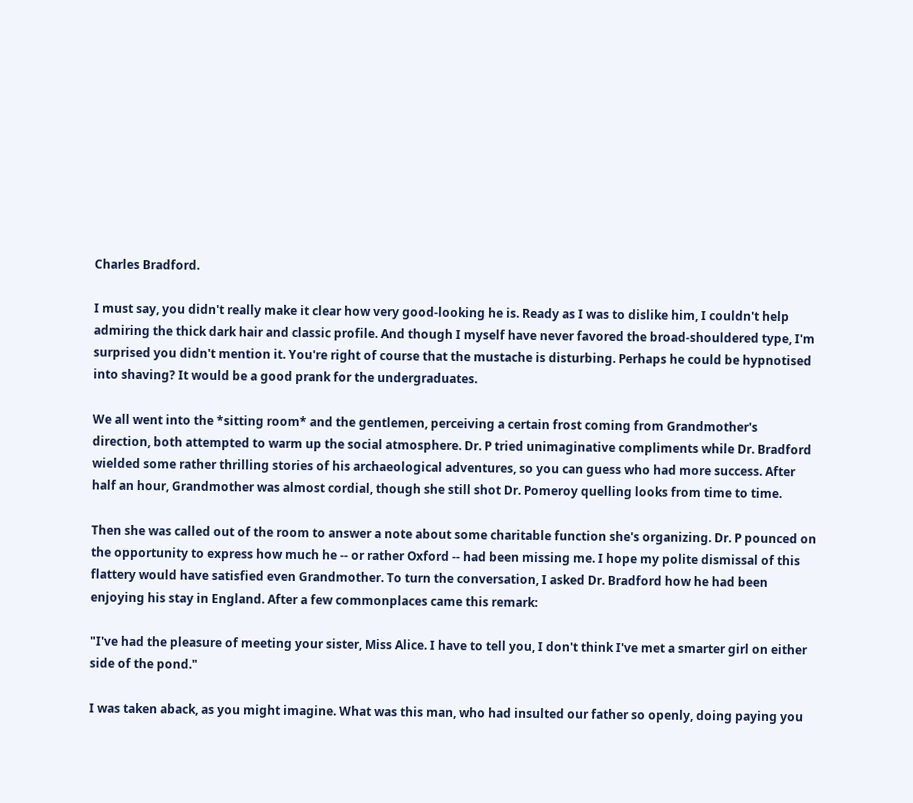Charles Bradford.

I must say, you didn't really make it clear how very good-looking he is. Ready as I was to dislike him, I couldn't help admiring the thick dark hair and classic profile. And though I myself have never favored the broad-shouldered type, I'm surprised you didn't mention it. You're right of course that the mustache is disturbing. Perhaps he could be hypnotised into shaving? It would be a good prank for the undergraduates.

We all went into the *sitting room* and the gentlemen, perceiving a certain frost coming from Grandmother's direction, both attempted to warm up the social atmosphere. Dr. P tried unimaginative compliments while Dr. Bradford wielded some rather thrilling stories of his archaeological adventures, so you can guess who had more success. After half an hour, Grandmother was almost cordial, though she still shot Dr. Pomeroy quelling looks from time to time.

Then she was called out of the room to answer a note about some charitable function she's organizing. Dr. P pounced on the opportunity to express how much he -- or rather Oxford -- had been missing me. I hope my polite dismissal of this flattery would have satisfied even Grandmother. To turn the conversation, I asked Dr. Bradford how he had been enjoying his stay in England. After a few commonplaces came this remark:

"I've had the pleasure of meeting your sister, Miss Alice. I have to tell you, I don't think I've met a smarter girl on either side of the pond."

I was taken aback, as you might imagine. What was this man, who had insulted our father so openly, doing paying you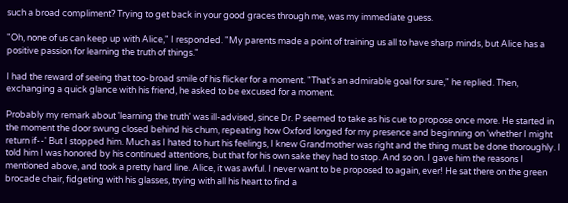such a broad compliment? Trying to get back in your good graces through me, was my immediate guess.

"Oh, none of us can keep up with Alice," I responded. "My parents made a point of training us all to have sharp minds, but Alice has a positive passion for learning the truth of things."

I had the reward of seeing that too-broad smile of his flicker for a moment. "That's an admirable goal for sure," he replied. Then, exchanging a quick glance with his friend, he asked to be excused for a moment.

Probably my remark about 'learning the truth' was ill-advised, since Dr. P seemed to take as his cue to propose once more. He started in the moment the door swung closed behind his chum, repeating how Oxford longed for my presence and beginning on 'whether I might return if--' But I stopped him. Much as I hated to hurt his feelings, I knew Grandmother was right and the thing must be done thoroughly. I told him I was honored by his continued attentions, but that for his own sake they had to stop. And so on. I gave him the reasons I mentioned above, and took a pretty hard line. Alice, it was awful. I never want to be proposed to again, ever! He sat there on the green brocade chair, fidgeting with his glasses, trying with all his heart to find a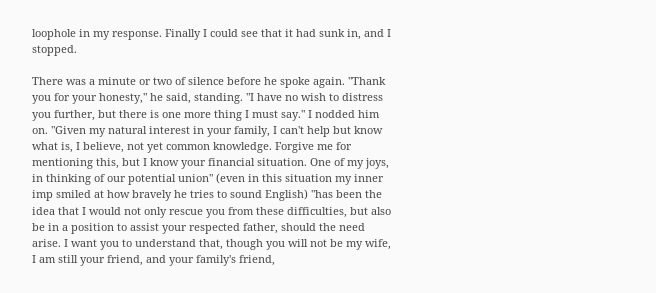loophole in my response. Finally I could see that it had sunk in, and I stopped.

There was a minute or two of silence before he spoke again. "Thank you for your honesty," he said, standing. "I have no wish to distress you further, but there is one more thing I must say." I nodded him on. "Given my natural interest in your family, I can't help but know what is, I believe, not yet common knowledge. Forgive me for mentioning this, but I know your financial situation. One of my joys, in thinking of our potential union" (even in this situation my inner imp smiled at how bravely he tries to sound English) "has been the idea that I would not only rescue you from these difficulties, but also be in a position to assist your respected father, should the need arise. I want you to understand that, though you will not be my wife, I am still your friend, and your family's friend,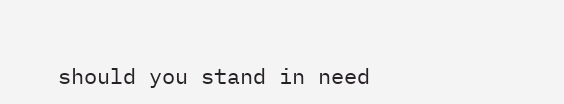should you stand in need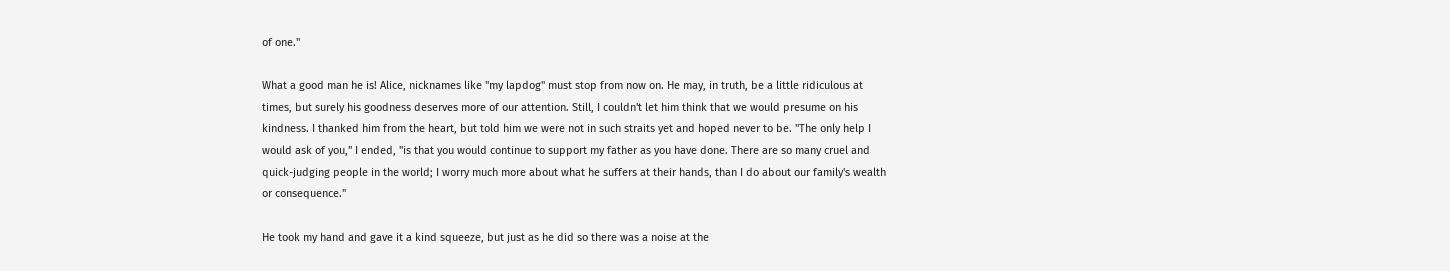of one."

What a good man he is! Alice, nicknames like "my lapdog" must stop from now on. He may, in truth, be a little ridiculous at times, but surely his goodness deserves more of our attention. Still, I couldn't let him think that we would presume on his kindness. I thanked him from the heart, but told him we were not in such straits yet and hoped never to be. "The only help I would ask of you," I ended, "is that you would continue to support my father as you have done. There are so many cruel and quick-judging people in the world; I worry much more about what he suffers at their hands, than I do about our family's wealth or consequence."

He took my hand and gave it a kind squeeze, but just as he did so there was a noise at the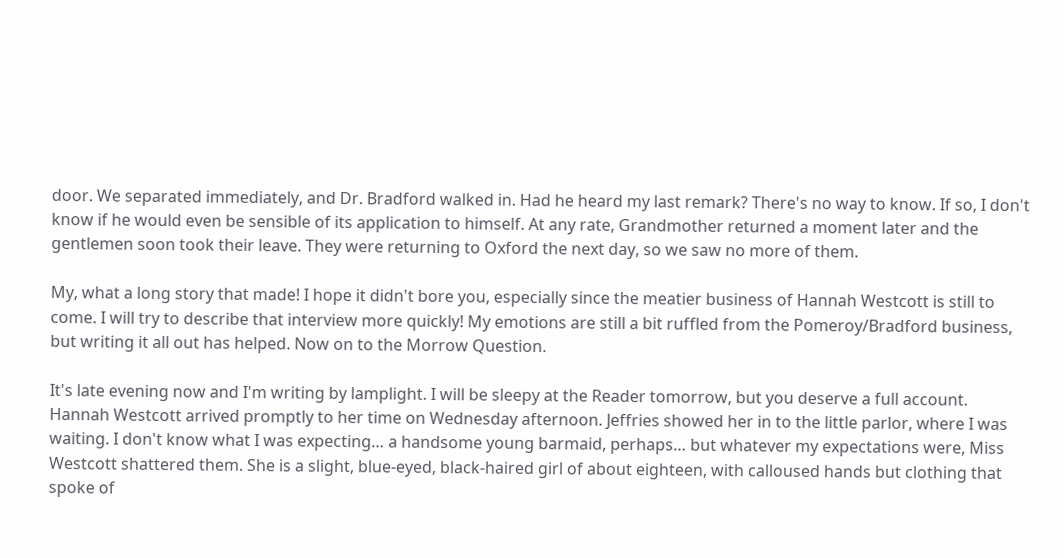door. We separated immediately, and Dr. Bradford walked in. Had he heard my last remark? There's no way to know. If so, I don't know if he would even be sensible of its application to himself. At any rate, Grandmother returned a moment later and the gentlemen soon took their leave. They were returning to Oxford the next day, so we saw no more of them.

My, what a long story that made! I hope it didn't bore you, especially since the meatier business of Hannah Westcott is still to come. I will try to describe that interview more quickly! My emotions are still a bit ruffled from the Pomeroy/Bradford business, but writing it all out has helped. Now on to the Morrow Question.

It's late evening now and I'm writing by lamplight. I will be sleepy at the Reader tomorrow, but you deserve a full account. Hannah Westcott arrived promptly to her time on Wednesday afternoon. Jeffries showed her in to the little parlor, where I was waiting. I don't know what I was expecting… a handsome young barmaid, perhaps… but whatever my expectations were, Miss Westcott shattered them. She is a slight, blue-eyed, black-haired girl of about eighteen, with calloused hands but clothing that spoke of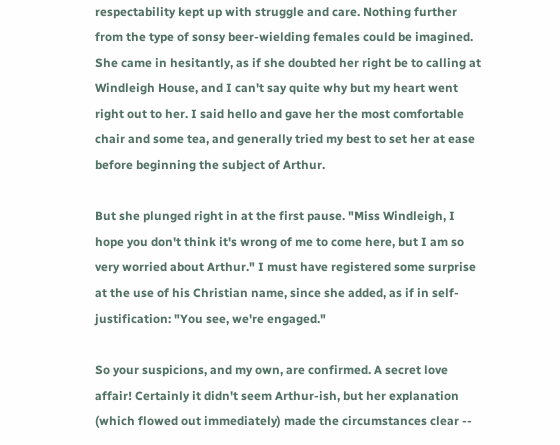respectability kept up with struggle and care. Nothing further from the type of sonsy beer-wielding females could be imagined. She came in hesitantly, as if she doubted her right be to calling at Windleigh House, and I can't say quite why but my heart went right out to her. I said hello and gave her the most comfortable chair and some tea, and generally tried my best to set her at ease before beginning the subject of Arthur.

But she plunged right in at the first pause. "Miss Windleigh, I hope you don't think it's wrong of me to come here, but I am so very worried about Arthur." I must have registered some surprise at the use of his Christian name, since she added, as if in self-justification: "You see, we're engaged."

So your suspicions, and my own, are confirmed. A secret love affair! Certainly it didn't seem Arthur-ish, but her explanation (which flowed out immediately) made the circumstances clear --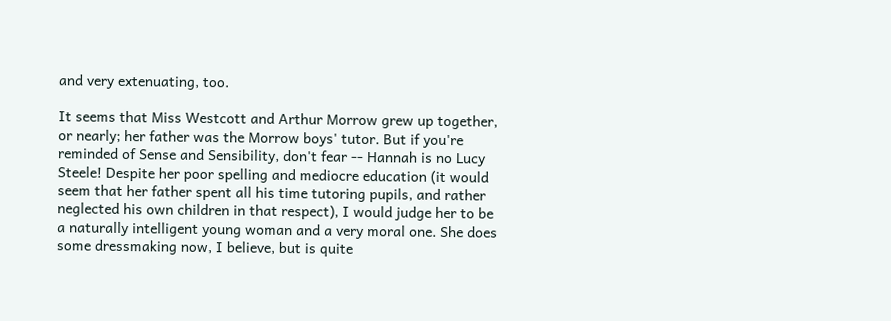and very extenuating, too.

It seems that Miss Westcott and Arthur Morrow grew up together, or nearly; her father was the Morrow boys' tutor. But if you're reminded of Sense and Sensibility, don't fear -- Hannah is no Lucy Steele! Despite her poor spelling and mediocre education (it would seem that her father spent all his time tutoring pupils, and rather neglected his own children in that respect), I would judge her to be a naturally intelligent young woman and a very moral one. She does some dressmaking now, I believe, but is quite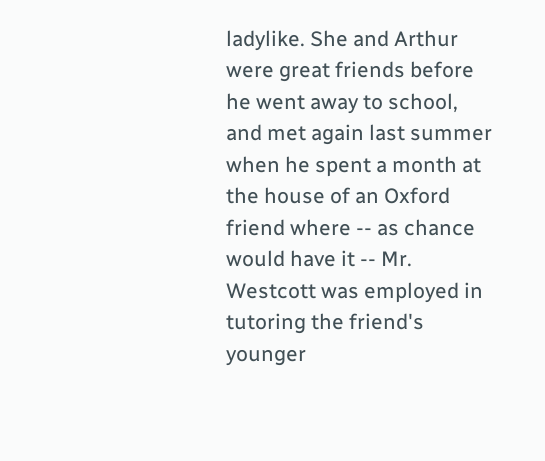ladylike. She and Arthur were great friends before he went away to school, and met again last summer when he spent a month at the house of an Oxford friend where -- as chance would have it -- Mr. Westcott was employed in tutoring the friend's younger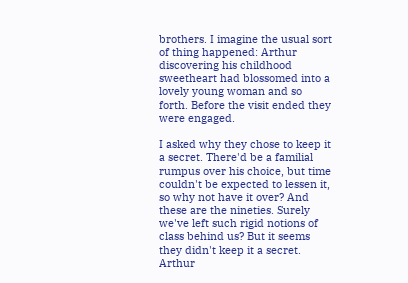brothers. I imagine the usual sort of thing happened: Arthur discovering his childhood sweetheart had blossomed into a lovely young woman and so forth. Before the visit ended they were engaged.

I asked why they chose to keep it a secret. There'd be a familial rumpus over his choice, but time couldn't be expected to lessen it, so why not have it over? And these are the nineties. Surely we've left such rigid notions of class behind us? But it seems they didn't keep it a secret. Arthur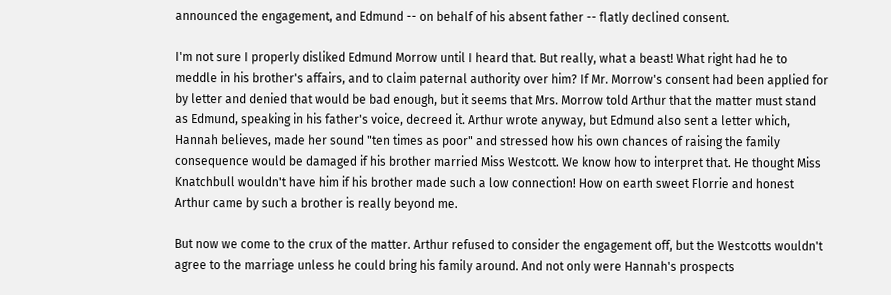announced the engagement, and Edmund -- on behalf of his absent father -- flatly declined consent.

I'm not sure I properly disliked Edmund Morrow until I heard that. But really, what a beast! What right had he to meddle in his brother's affairs, and to claim paternal authority over him? If Mr. Morrow's consent had been applied for by letter and denied that would be bad enough, but it seems that Mrs. Morrow told Arthur that the matter must stand as Edmund, speaking in his father's voice, decreed it. Arthur wrote anyway, but Edmund also sent a letter which, Hannah believes, made her sound "ten times as poor" and stressed how his own chances of raising the family consequence would be damaged if his brother married Miss Westcott. We know how to interpret that. He thought Miss Knatchbull wouldn't have him if his brother made such a low connection! How on earth sweet Florrie and honest Arthur came by such a brother is really beyond me.

But now we come to the crux of the matter. Arthur refused to consider the engagement off, but the Westcotts wouldn't agree to the marriage unless he could bring his family around. And not only were Hannah's prospects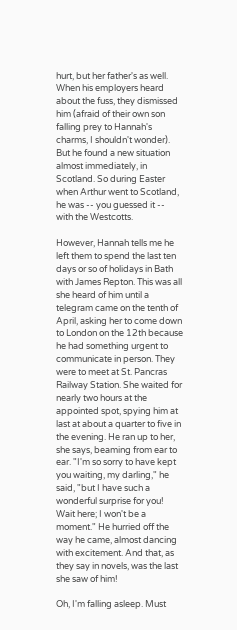hurt, but her father's as well. When his employers heard about the fuss, they dismissed him (afraid of their own son falling prey to Hannah's charms, I shouldn't wonder). But he found a new situation almost immediately, in Scotland. So during Easter when Arthur went to Scotland, he was -- you guessed it -- with the Westcotts.

However, Hannah tells me he left them to spend the last ten days or so of holidays in Bath with James Repton. This was all she heard of him until a telegram came on the tenth of April, asking her to come down to London on the 12th because he had something urgent to communicate in person. They were to meet at St. Pancras Railway Station. She waited for nearly two hours at the appointed spot, spying him at last at about a quarter to five in the evening. He ran up to her, she says, beaming from ear to ear. "I'm so sorry to have kept you waiting, my darling," he said, "but I have such a wonderful surprise for you! Wait here; I won't be a moment." He hurried off the way he came, almost dancing with excitement. And that, as they say in novels, was the last she saw of him!

Oh, I'm falling asleep. Must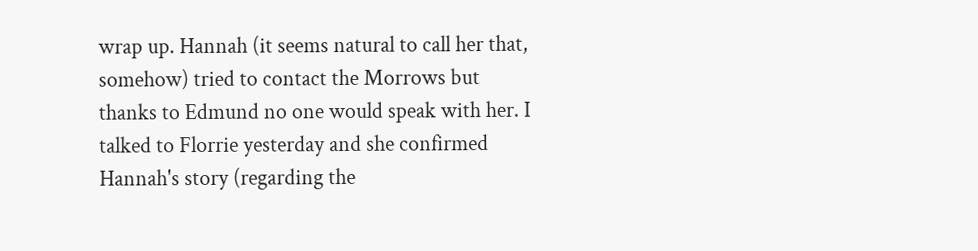wrap up. Hannah (it seems natural to call her that, somehow) tried to contact the Morrows but thanks to Edmund no one would speak with her. I talked to Florrie yesterday and she confirmed Hannah's story (regarding the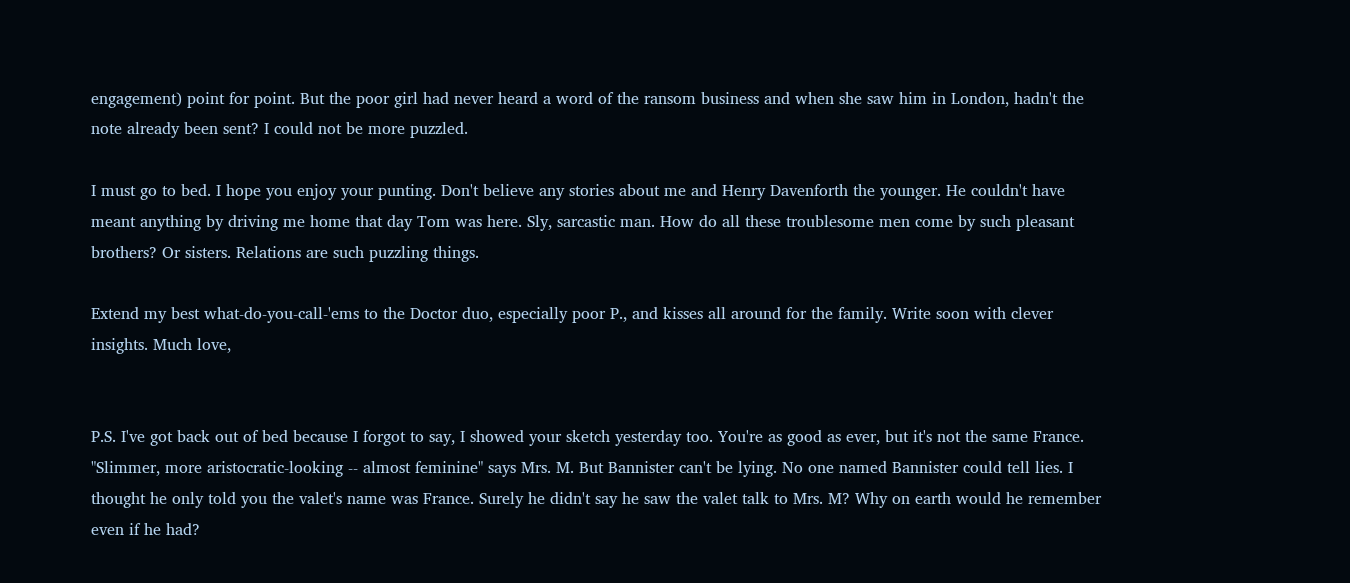engagement) point for point. But the poor girl had never heard a word of the ransom business and when she saw him in London, hadn't the note already been sent? I could not be more puzzled.

I must go to bed. I hope you enjoy your punting. Don't believe any stories about me and Henry Davenforth the younger. He couldn't have meant anything by driving me home that day Tom was here. Sly, sarcastic man. How do all these troublesome men come by such pleasant brothers? Or sisters. Relations are such puzzling things.

Extend my best what-do-you-call-'ems to the Doctor duo, especially poor P., and kisses all around for the family. Write soon with clever insights. Much love,


P.S. I've got back out of bed because I forgot to say, I showed your sketch yesterday too. You're as good as ever, but it's not the same France. "Slimmer, more aristocratic-looking -- almost feminine" says Mrs. M. But Bannister can't be lying. No one named Bannister could tell lies. I thought he only told you the valet's name was France. Surely he didn't say he saw the valet talk to Mrs. M? Why on earth would he remember even if he had?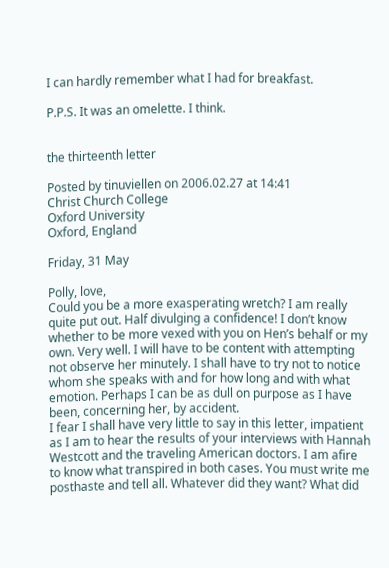I can hardly remember what I had for breakfast.

P.P.S. It was an omelette. I think.


the thirteenth letter

Posted by tinuviellen on 2006.02.27 at 14:41
Christ Church College
Oxford University
Oxford, England

Friday, 31 May

Polly, love,
Could you be a more exasperating wretch? I am really quite put out. Half divulging a confidence! I don’t know whether to be more vexed with you on Hen’s behalf or my own. Very well. I will have to be content with attempting not observe her minutely. I shall have to try not to notice whom she speaks with and for how long and with what emotion. Perhaps I can be as dull on purpose as I have been, concerning her, by accident.
I fear I shall have very little to say in this letter, impatient as I am to hear the results of your interviews with Hannah Westcott and the traveling American doctors. I am afire to know what transpired in both cases. You must write me posthaste and tell all. Whatever did they want? What did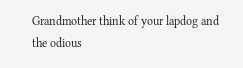Grandmother think of your lapdog and the odious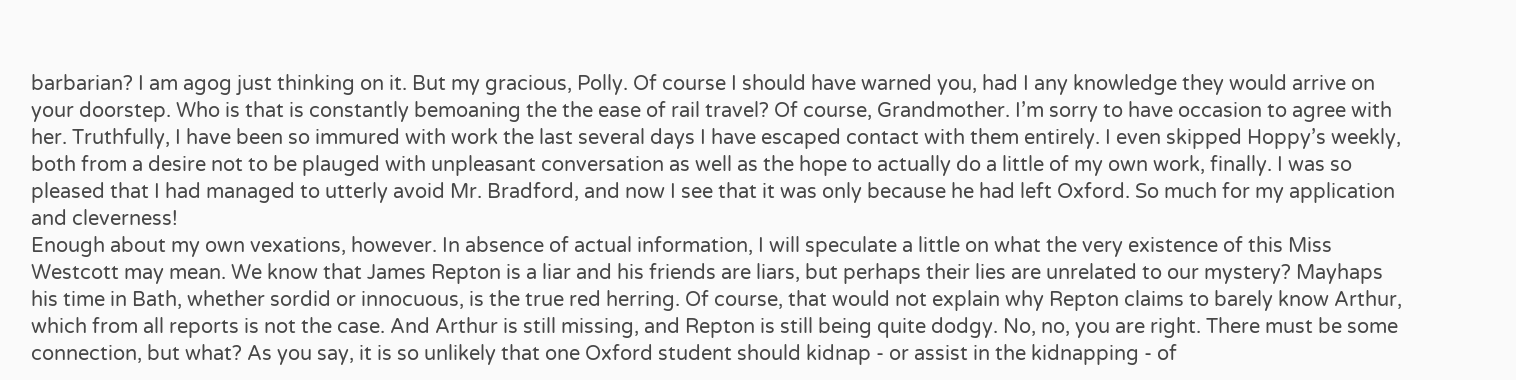barbarian? I am agog just thinking on it. But my gracious, Polly. Of course I should have warned you, had I any knowledge they would arrive on your doorstep. Who is that is constantly bemoaning the the ease of rail travel? Of course, Grandmother. I’m sorry to have occasion to agree with her. Truthfully, I have been so immured with work the last several days I have escaped contact with them entirely. I even skipped Hoppy’s weekly, both from a desire not to be plauged with unpleasant conversation as well as the hope to actually do a little of my own work, finally. I was so pleased that I had managed to utterly avoid Mr. Bradford, and now I see that it was only because he had left Oxford. So much for my application and cleverness!
Enough about my own vexations, however. In absence of actual information, I will speculate a little on what the very existence of this Miss Westcott may mean. We know that James Repton is a liar and his friends are liars, but perhaps their lies are unrelated to our mystery? Mayhaps his time in Bath, whether sordid or innocuous, is the true red herring. Of course, that would not explain why Repton claims to barely know Arthur, which from all reports is not the case. And Arthur is still missing, and Repton is still being quite dodgy. No, no, you are right. There must be some connection, but what? As you say, it is so unlikely that one Oxford student should kidnap - or assist in the kidnapping - of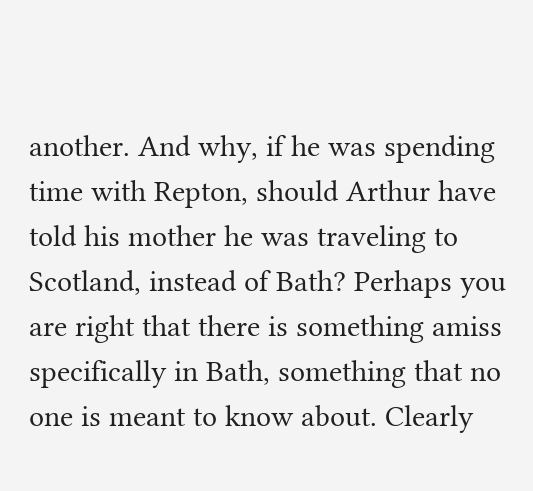another. And why, if he was spending time with Repton, should Arthur have told his mother he was traveling to Scotland, instead of Bath? Perhaps you are right that there is something amiss specifically in Bath, something that no one is meant to know about. Clearly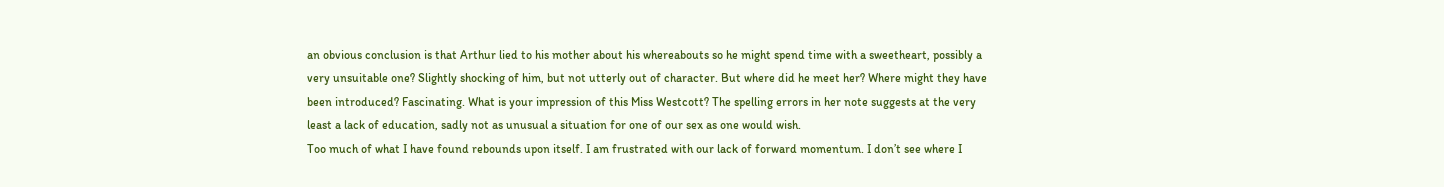an obvious conclusion is that Arthur lied to his mother about his whereabouts so he might spend time with a sweetheart, possibly a very unsuitable one? Slightly shocking of him, but not utterly out of character. But where did he meet her? Where might they have been introduced? Fascinating. What is your impression of this Miss Westcott? The spelling errors in her note suggests at the very least a lack of education, sadly not as unusual a situation for one of our sex as one would wish.
Too much of what I have found rebounds upon itself. I am frustrated with our lack of forward momentum. I don’t see where I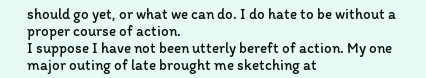should go yet, or what we can do. I do hate to be without a proper course of action.
I suppose I have not been utterly bereft of action. My one major outing of late brought me sketching at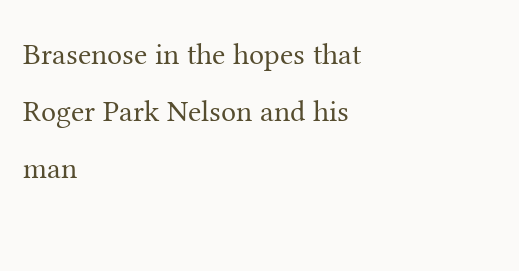Brasenose in the hopes that Roger Park Nelson and his man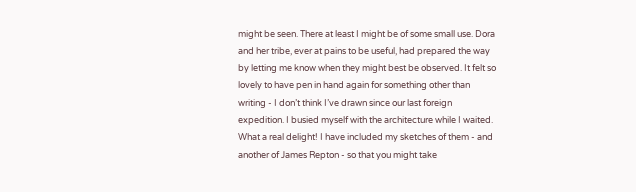might be seen. There at least I might be of some small use. Dora and her tribe, ever at pains to be useful, had prepared the way by letting me know when they might best be observed. It felt so lovely to have pen in hand again for something other than writing - I don’t think I’ve drawn since our last foreign expedition. I busied myself with the architecture while I waited. What a real delight! I have included my sketches of them - and another of James Repton - so that you might take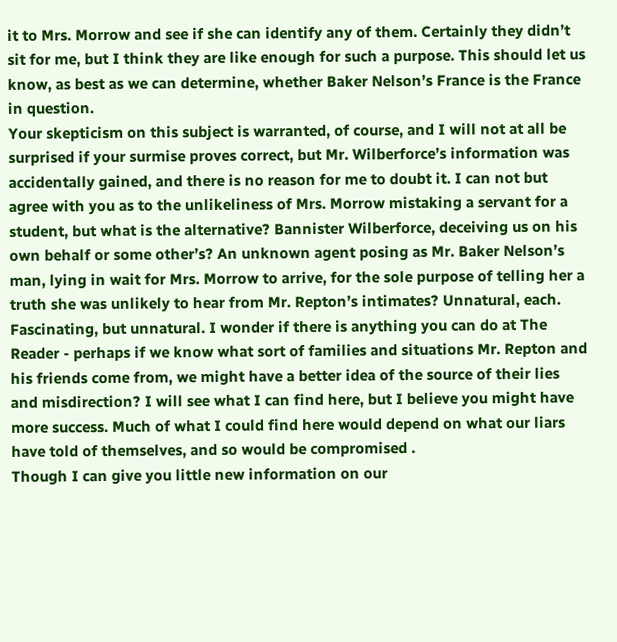it to Mrs. Morrow and see if she can identify any of them. Certainly they didn’t sit for me, but I think they are like enough for such a purpose. This should let us know, as best as we can determine, whether Baker Nelson’s France is the France in question.
Your skepticism on this subject is warranted, of course, and I will not at all be surprised if your surmise proves correct, but Mr. Wilberforce’s information was accidentally gained, and there is no reason for me to doubt it. I can not but agree with you as to the unlikeliness of Mrs. Morrow mistaking a servant for a student, but what is the alternative? Bannister Wilberforce, deceiving us on his own behalf or some other’s? An unknown agent posing as Mr. Baker Nelson’s man, lying in wait for Mrs. Morrow to arrive, for the sole purpose of telling her a truth she was unlikely to hear from Mr. Repton’s intimates? Unnatural, each. Fascinating, but unnatural. I wonder if there is anything you can do at The Reader - perhaps if we know what sort of families and situations Mr. Repton and his friends come from, we might have a better idea of the source of their lies and misdirection? I will see what I can find here, but I believe you might have more success. Much of what I could find here would depend on what our liars have told of themselves, and so would be compromised .
Though I can give you little new information on our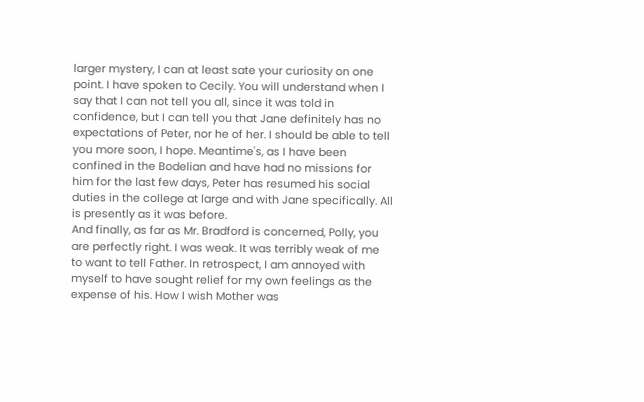larger mystery, I can at least sate your curiosity on one point. I have spoken to Cecily. You will understand when I say that I can not tell you all, since it was told in confidence, but I can tell you that Jane definitely has no expectations of Peter, nor he of her. I should be able to tell you more soon, I hope. Meantime's, as I have been confined in the Bodelian and have had no missions for him for the last few days, Peter has resumed his social duties in the college at large and with Jane specifically. All is presently as it was before.
And finally, as far as Mr. Bradford is concerned, Polly, you are perfectly right. I was weak. It was terribly weak of me to want to tell Father. In retrospect, I am annoyed with myself to have sought relief for my own feelings as the expense of his. How I wish Mother was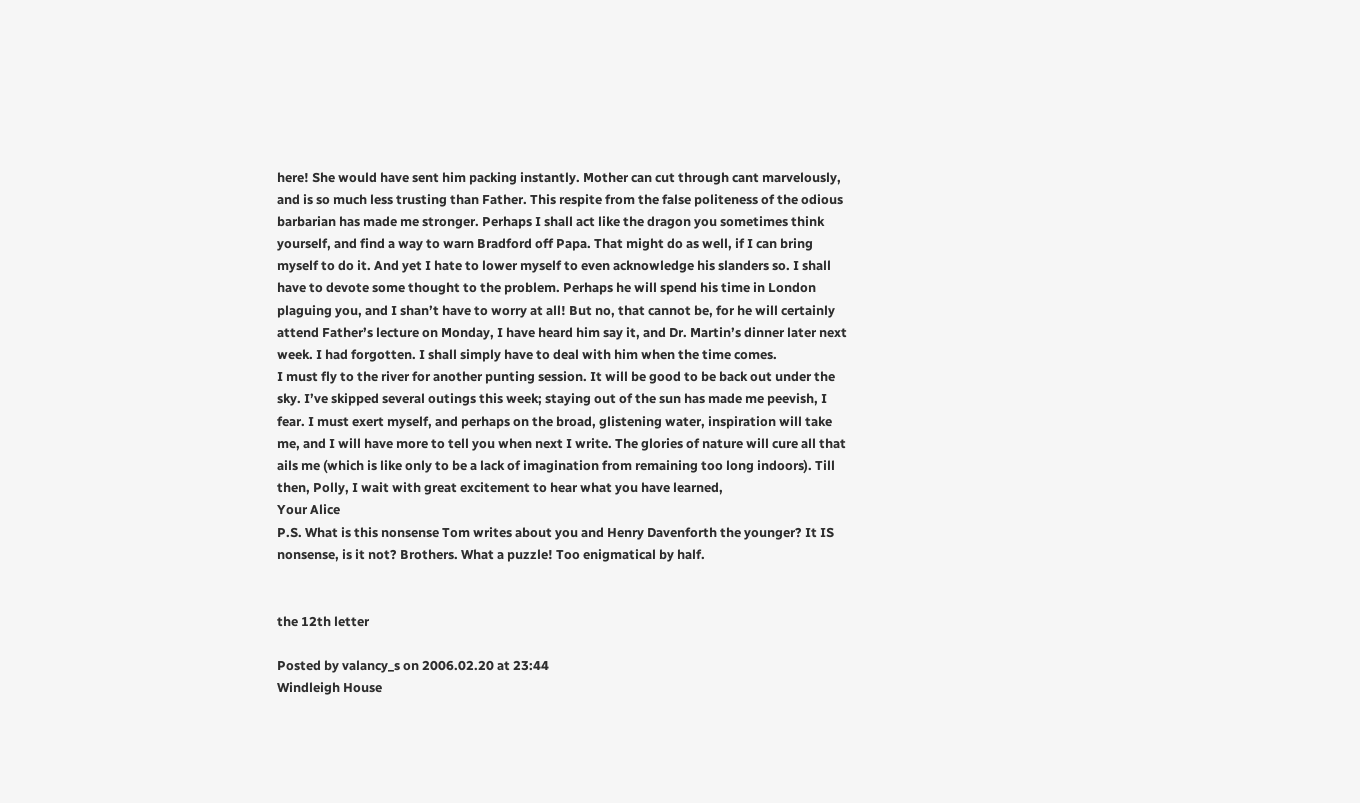here! She would have sent him packing instantly. Mother can cut through cant marvelously, and is so much less trusting than Father. This respite from the false politeness of the odious barbarian has made me stronger. Perhaps I shall act like the dragon you sometimes think yourself, and find a way to warn Bradford off Papa. That might do as well, if I can bring myself to do it. And yet I hate to lower myself to even acknowledge his slanders so. I shall have to devote some thought to the problem. Perhaps he will spend his time in London plaguing you, and I shan’t have to worry at all! But no, that cannot be, for he will certainly attend Father’s lecture on Monday, I have heard him say it, and Dr. Martin’s dinner later next week. I had forgotten. I shall simply have to deal with him when the time comes.
I must fly to the river for another punting session. It will be good to be back out under the sky. I’ve skipped several outings this week; staying out of the sun has made me peevish, I fear. I must exert myself, and perhaps on the broad, glistening water, inspiration will take me, and I will have more to tell you when next I write. The glories of nature will cure all that ails me (which is like only to be a lack of imagination from remaining too long indoors). Till then, Polly, I wait with great excitement to hear what you have learned,
Your Alice
P.S. What is this nonsense Tom writes about you and Henry Davenforth the younger? It IS nonsense, is it not? Brothers. What a puzzle! Too enigmatical by half.


the 12th letter

Posted by valancy_s on 2006.02.20 at 23:44
Windleigh House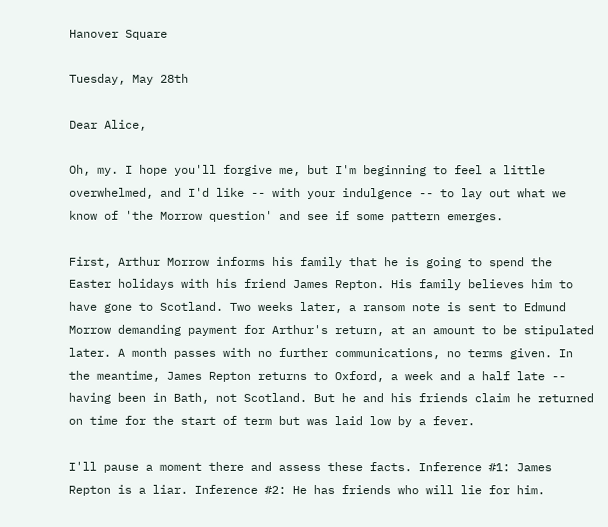Hanover Square

Tuesday, May 28th

Dear Alice,

Oh, my. I hope you'll forgive me, but I'm beginning to feel a little overwhelmed, and I'd like -- with your indulgence -- to lay out what we know of 'the Morrow question' and see if some pattern emerges.

First, Arthur Morrow informs his family that he is going to spend the Easter holidays with his friend James Repton. His family believes him to have gone to Scotland. Two weeks later, a ransom note is sent to Edmund Morrow demanding payment for Arthur's return, at an amount to be stipulated later. A month passes with no further communications, no terms given. In the meantime, James Repton returns to Oxford, a week and a half late -- having been in Bath, not Scotland. But he and his friends claim he returned on time for the start of term but was laid low by a fever.

I'll pause a moment there and assess these facts. Inference #1: James Repton is a liar. Inference #2: He has friends who will lie for him.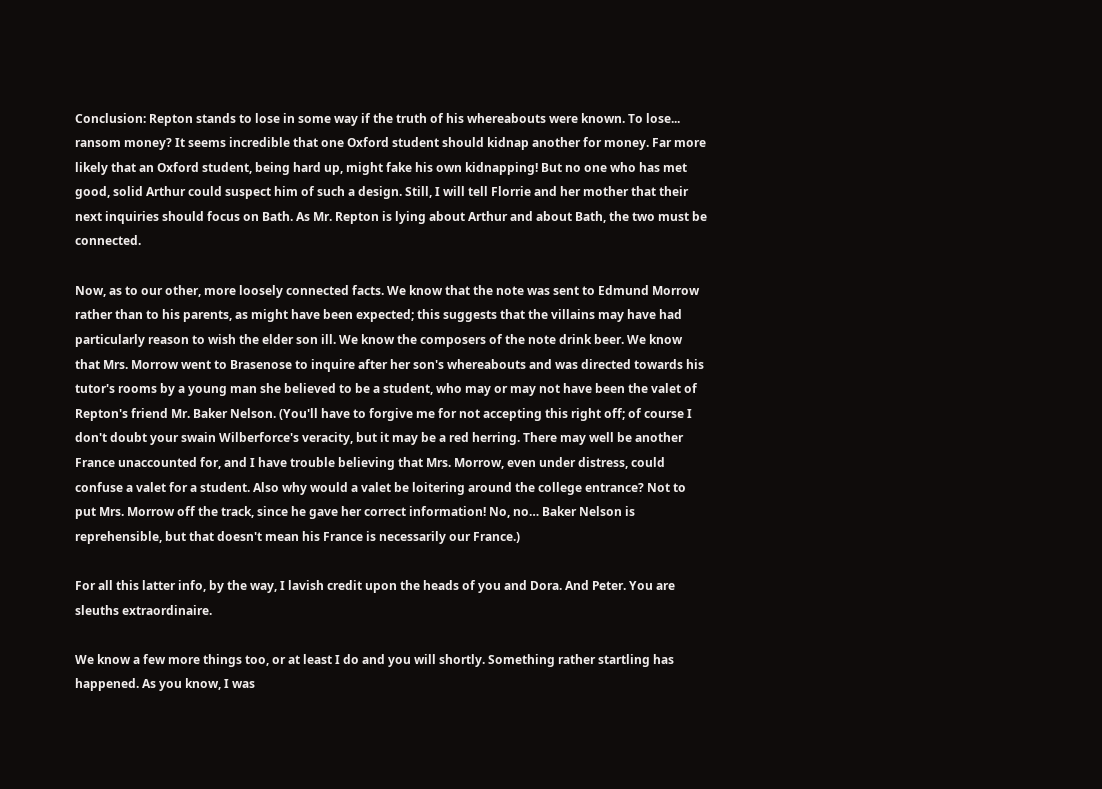Conclusion: Repton stands to lose in some way if the truth of his whereabouts were known. To lose... ransom money? It seems incredible that one Oxford student should kidnap another for money. Far more likely that an Oxford student, being hard up, might fake his own kidnapping! But no one who has met good, solid Arthur could suspect him of such a design. Still, I will tell Florrie and her mother that their next inquiries should focus on Bath. As Mr. Repton is lying about Arthur and about Bath, the two must be connected.

Now, as to our other, more loosely connected facts. We know that the note was sent to Edmund Morrow rather than to his parents, as might have been expected; this suggests that the villains may have had particularly reason to wish the elder son ill. We know the composers of the note drink beer. We know that Mrs. Morrow went to Brasenose to inquire after her son's whereabouts and was directed towards his tutor's rooms by a young man she believed to be a student, who may or may not have been the valet of Repton's friend Mr. Baker Nelson. (You'll have to forgive me for not accepting this right off; of course I don't doubt your swain Wilberforce's veracity, but it may be a red herring. There may well be another France unaccounted for, and I have trouble believing that Mrs. Morrow, even under distress, could confuse a valet for a student. Also why would a valet be loitering around the college entrance? Not to put Mrs. Morrow off the track, since he gave her correct information! No, no… Baker Nelson is reprehensible, but that doesn't mean his France is necessarily our France.)

For all this latter info, by the way, I lavish credit upon the heads of you and Dora. And Peter. You are sleuths extraordinaire.

We know a few more things too, or at least I do and you will shortly. Something rather startling has happened. As you know, I was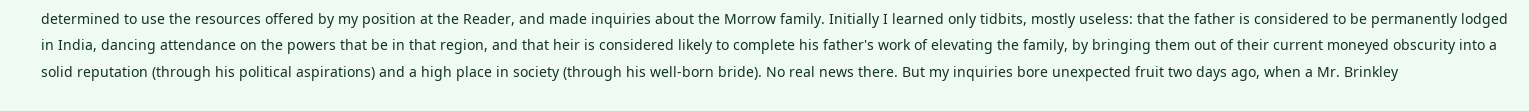determined to use the resources offered by my position at the Reader, and made inquiries about the Morrow family. Initially I learned only tidbits, mostly useless: that the father is considered to be permanently lodged in India, dancing attendance on the powers that be in that region, and that heir is considered likely to complete his father's work of elevating the family, by bringing them out of their current moneyed obscurity into a solid reputation (through his political aspirations) and a high place in society (through his well-born bride). No real news there. But my inquiries bore unexpected fruit two days ago, when a Mr. Brinkley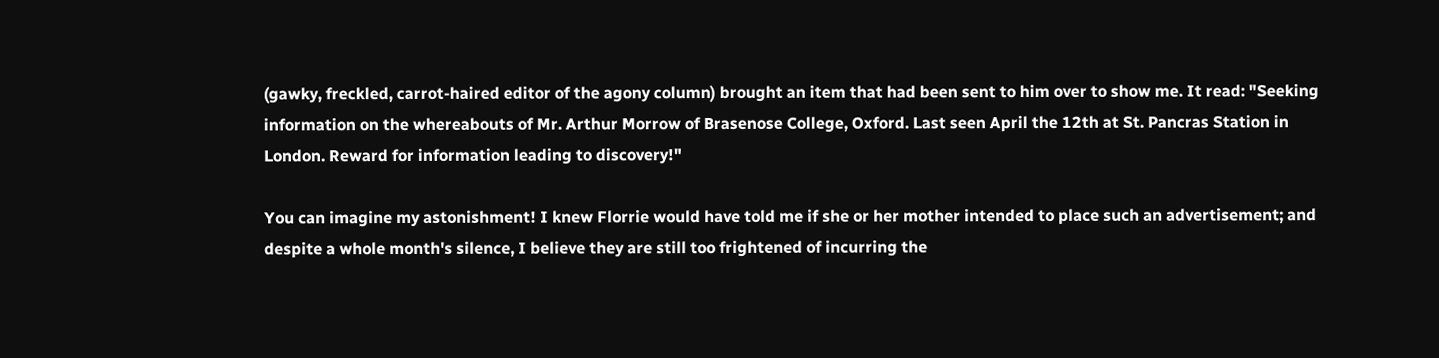(gawky, freckled, carrot-haired editor of the agony column) brought an item that had been sent to him over to show me. It read: "Seeking information on the whereabouts of Mr. Arthur Morrow of Brasenose College, Oxford. Last seen April the 12th at St. Pancras Station in London. Reward for information leading to discovery!"

You can imagine my astonishment! I knew Florrie would have told me if she or her mother intended to place such an advertisement; and despite a whole month's silence, I believe they are still too frightened of incurring the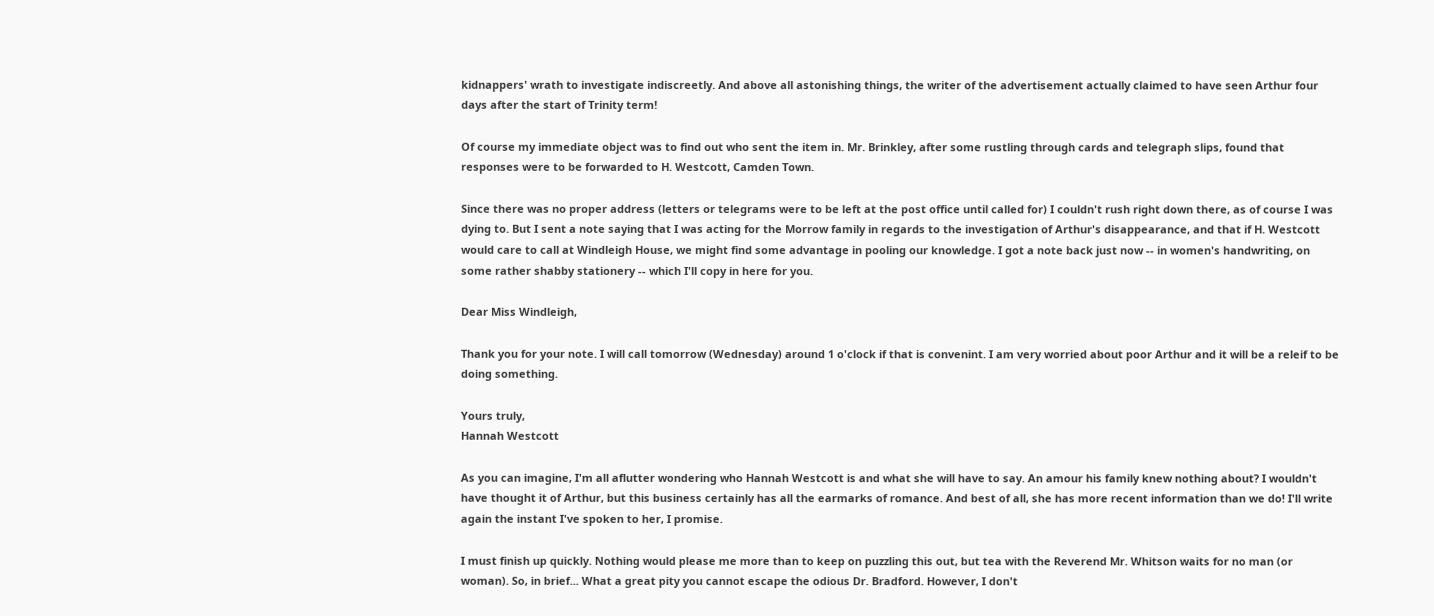kidnappers' wrath to investigate indiscreetly. And above all astonishing things, the writer of the advertisement actually claimed to have seen Arthur four days after the start of Trinity term!

Of course my immediate object was to find out who sent the item in. Mr. Brinkley, after some rustling through cards and telegraph slips, found that responses were to be forwarded to H. Westcott, Camden Town.

Since there was no proper address (letters or telegrams were to be left at the post office until called for) I couldn't rush right down there, as of course I was dying to. But I sent a note saying that I was acting for the Morrow family in regards to the investigation of Arthur's disappearance, and that if H. Westcott would care to call at Windleigh House, we might find some advantage in pooling our knowledge. I got a note back just now -- in women's handwriting, on some rather shabby stationery -- which I'll copy in here for you.

Dear Miss Windleigh,

Thank you for your note. I will call tomorrow (Wednesday) around 1 o'clock if that is convenint. I am very worried about poor Arthur and it will be a releif to be doing something.

Yours truly,
Hannah Westcott

As you can imagine, I'm all aflutter wondering who Hannah Westcott is and what she will have to say. An amour his family knew nothing about? I wouldn't have thought it of Arthur, but this business certainly has all the earmarks of romance. And best of all, she has more recent information than we do! I'll write again the instant I've spoken to her, I promise.

I must finish up quickly. Nothing would please me more than to keep on puzzling this out, but tea with the Reverend Mr. Whitson waits for no man (or woman). So, in brief... What a great pity you cannot escape the odious Dr. Bradford. However, I don't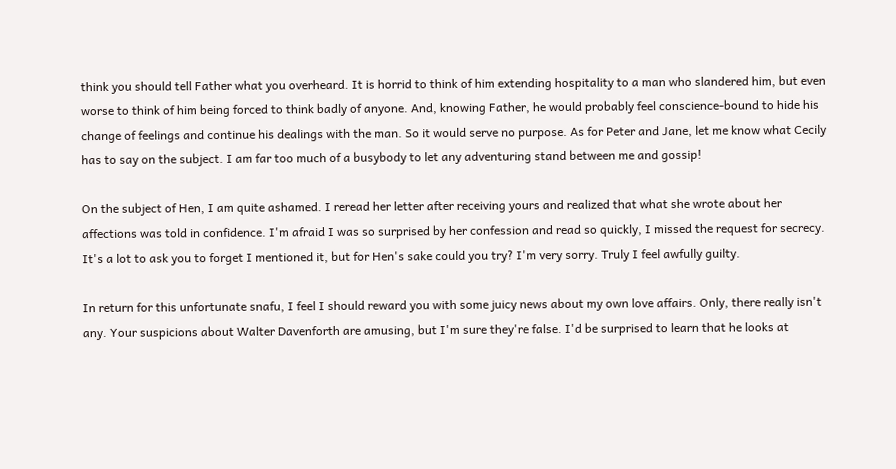think you should tell Father what you overheard. It is horrid to think of him extending hospitality to a man who slandered him, but even worse to think of him being forced to think badly of anyone. And, knowing Father, he would probably feel conscience-bound to hide his change of feelings and continue his dealings with the man. So it would serve no purpose. As for Peter and Jane, let me know what Cecily has to say on the subject. I am far too much of a busybody to let any adventuring stand between me and gossip!

On the subject of Hen, I am quite ashamed. I reread her letter after receiving yours and realized that what she wrote about her affections was told in confidence. I'm afraid I was so surprised by her confession and read so quickly, I missed the request for secrecy. It's a lot to ask you to forget I mentioned it, but for Hen's sake could you try? I'm very sorry. Truly I feel awfully guilty.

In return for this unfortunate snafu, I feel I should reward you with some juicy news about my own love affairs. Only, there really isn't any. Your suspicions about Walter Davenforth are amusing, but I'm sure they're false. I'd be surprised to learn that he looks at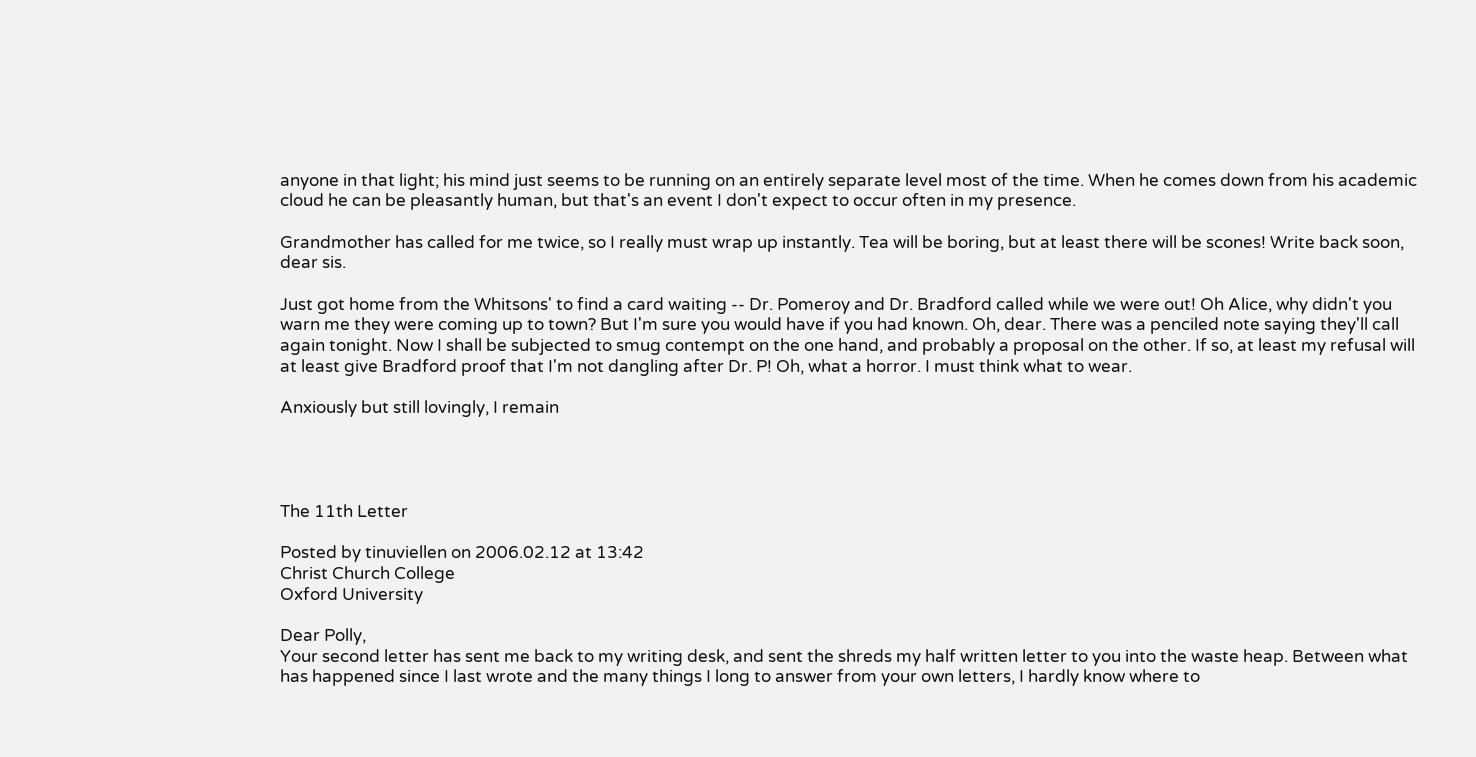anyone in that light; his mind just seems to be running on an entirely separate level most of the time. When he comes down from his academic cloud he can be pleasantly human, but that's an event I don't expect to occur often in my presence.

Grandmother has called for me twice, so I really must wrap up instantly. Tea will be boring, but at least there will be scones! Write back soon, dear sis.

Just got home from the Whitsons' to find a card waiting -- Dr. Pomeroy and Dr. Bradford called while we were out! Oh Alice, why didn't you warn me they were coming up to town? But I'm sure you would have if you had known. Oh, dear. There was a penciled note saying they'll call again tonight. Now I shall be subjected to smug contempt on the one hand, and probably a proposal on the other. If so, at least my refusal will at least give Bradford proof that I'm not dangling after Dr. P! Oh, what a horror. I must think what to wear.

Anxiously but still lovingly, I remain




The 11th Letter

Posted by tinuviellen on 2006.02.12 at 13:42
Christ Church College
Oxford University

Dear Polly,
Your second letter has sent me back to my writing desk, and sent the shreds my half written letter to you into the waste heap. Between what has happened since I last wrote and the many things I long to answer from your own letters, I hardly know where to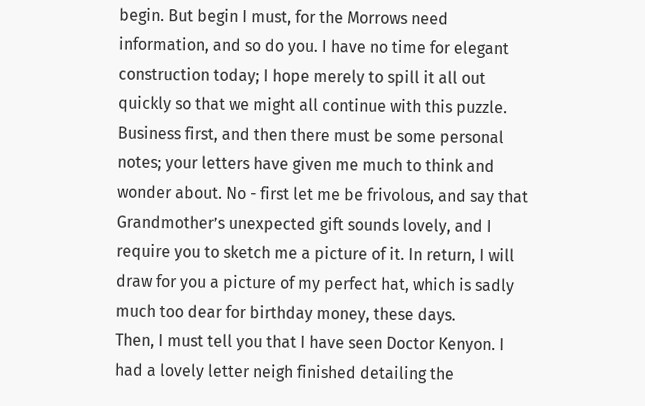begin. But begin I must, for the Morrows need information, and so do you. I have no time for elegant construction today; I hope merely to spill it all out quickly so that we might all continue with this puzzle. Business first, and then there must be some personal notes; your letters have given me much to think and wonder about. No - first let me be frivolous, and say that Grandmother’s unexpected gift sounds lovely, and I require you to sketch me a picture of it. In return, I will draw for you a picture of my perfect hat, which is sadly much too dear for birthday money, these days.
Then, I must tell you that I have seen Doctor Kenyon. I had a lovely letter neigh finished detailing the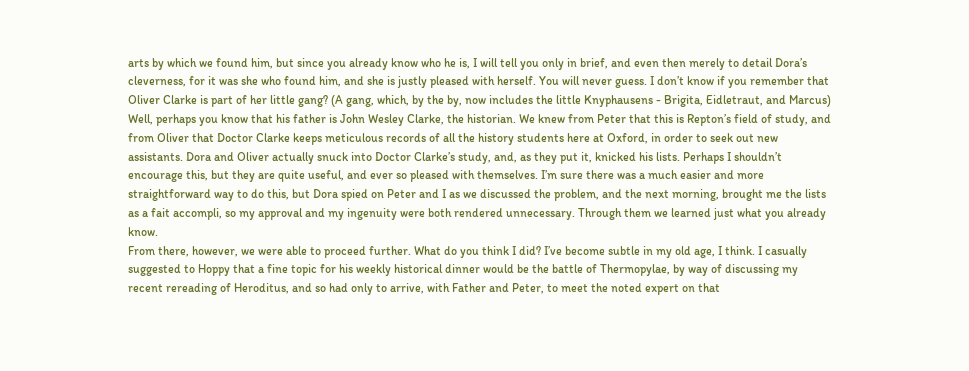arts by which we found him, but since you already know who he is, I will tell you only in brief, and even then merely to detail Dora’s cleverness, for it was she who found him, and she is justly pleased with herself. You will never guess. I don’t know if you remember that Oliver Clarke is part of her little gang? (A gang, which, by the by, now includes the little Knyphausens - Brigita, Eidletraut, and Marcus) Well, perhaps you know that his father is John Wesley Clarke, the historian. We knew from Peter that this is Repton’s field of study, and from Oliver that Doctor Clarke keeps meticulous records of all the history students here at Oxford, in order to seek out new assistants. Dora and Oliver actually snuck into Doctor Clarke’s study, and, as they put it, knicked his lists. Perhaps I shouldn’t encourage this, but they are quite useful, and ever so pleased with themselves. I’m sure there was a much easier and more straightforward way to do this, but Dora spied on Peter and I as we discussed the problem, and the next morning, brought me the lists as a fait accompli, so my approval and my ingenuity were both rendered unnecessary. Through them we learned just what you already know.
From there, however, we were able to proceed further. What do you think I did? I’ve become subtle in my old age, I think. I casually suggested to Hoppy that a fine topic for his weekly historical dinner would be the battle of Thermopylae, by way of discussing my recent rereading of Heroditus, and so had only to arrive, with Father and Peter, to meet the noted expert on that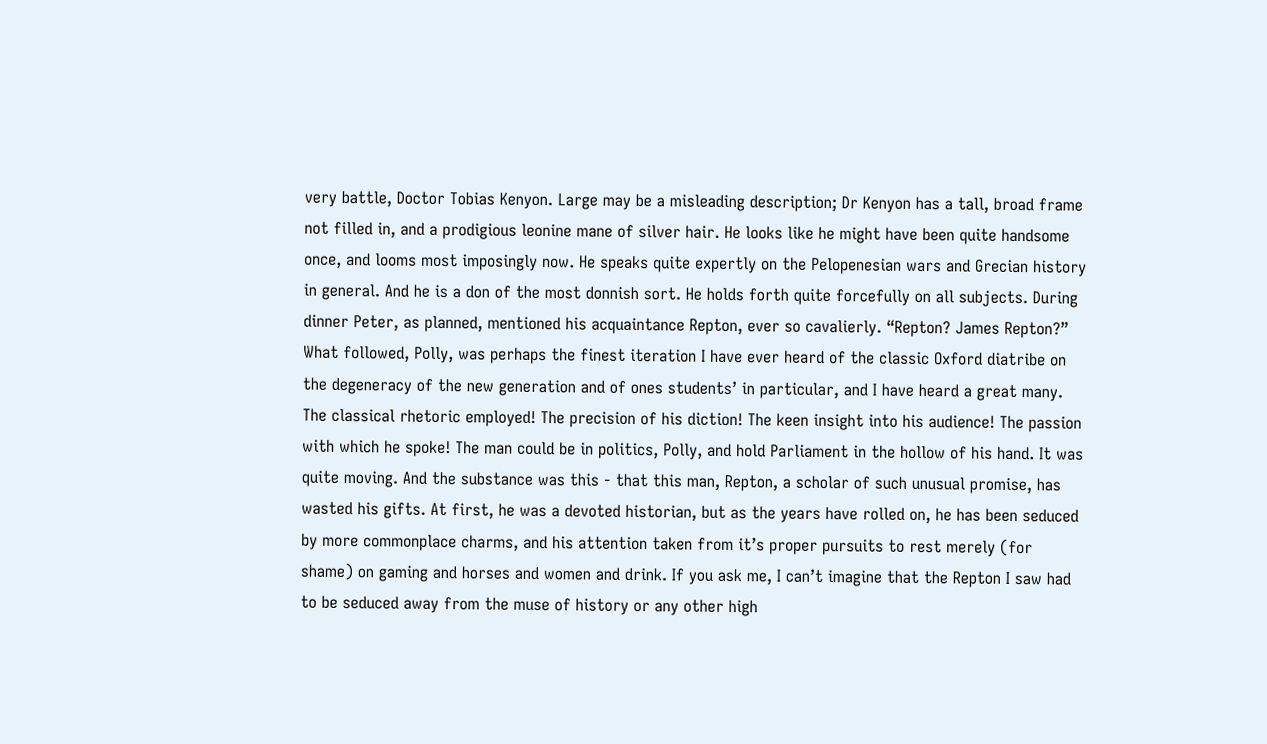very battle, Doctor Tobias Kenyon. Large may be a misleading description; Dr Kenyon has a tall, broad frame not filled in, and a prodigious leonine mane of silver hair. He looks like he might have been quite handsome once, and looms most imposingly now. He speaks quite expertly on the Pelopenesian wars and Grecian history in general. And he is a don of the most donnish sort. He holds forth quite forcefully on all subjects. During dinner Peter, as planned, mentioned his acquaintance Repton, ever so cavalierly. “Repton? James Repton?”
What followed, Polly, was perhaps the finest iteration I have ever heard of the classic Oxford diatribe on the degeneracy of the new generation and of ones students’ in particular, and I have heard a great many. The classical rhetoric employed! The precision of his diction! The keen insight into his audience! The passion with which he spoke! The man could be in politics, Polly, and hold Parliament in the hollow of his hand. It was quite moving. And the substance was this - that this man, Repton, a scholar of such unusual promise, has wasted his gifts. At first, he was a devoted historian, but as the years have rolled on, he has been seduced by more commonplace charms, and his attention taken from it’s proper pursuits to rest merely (for shame) on gaming and horses and women and drink. If you ask me, I can’t imagine that the Repton I saw had to be seduced away from the muse of history or any other high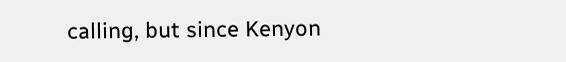calling, but since Kenyon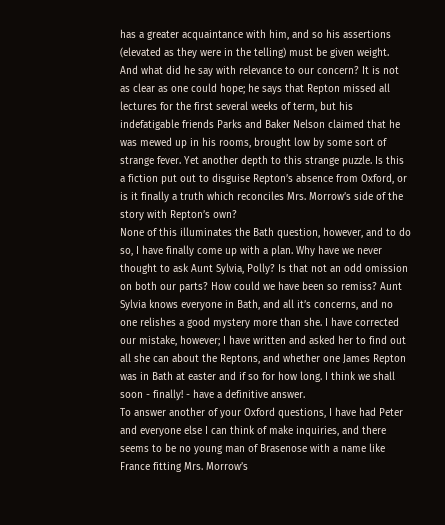has a greater acquaintance with him, and so his assertions (elevated as they were in the telling) must be given weight.
And what did he say with relevance to our concern? It is not as clear as one could hope; he says that Repton missed all lectures for the first several weeks of term, but his indefatigable friends Parks and Baker Nelson claimed that he was mewed up in his rooms, brought low by some sort of strange fever. Yet another depth to this strange puzzle. Is this a fiction put out to disguise Repton’s absence from Oxford, or is it finally a truth which reconciles Mrs. Morrow’s side of the story with Repton’s own?
None of this illuminates the Bath question, however, and to do so, I have finally come up with a plan. Why have we never thought to ask Aunt Sylvia, Polly? Is that not an odd omission on both our parts? How could we have been so remiss? Aunt Sylvia knows everyone in Bath, and all it’s concerns, and no one relishes a good mystery more than she. I have corrected our mistake, however; I have written and asked her to find out all she can about the Reptons, and whether one James Repton was in Bath at easter and if so for how long. I think we shall soon - finally! - have a definitive answer.
To answer another of your Oxford questions, I have had Peter and everyone else I can think of make inquiries, and there seems to be no young man of Brasenose with a name like France fitting Mrs. Morrow’s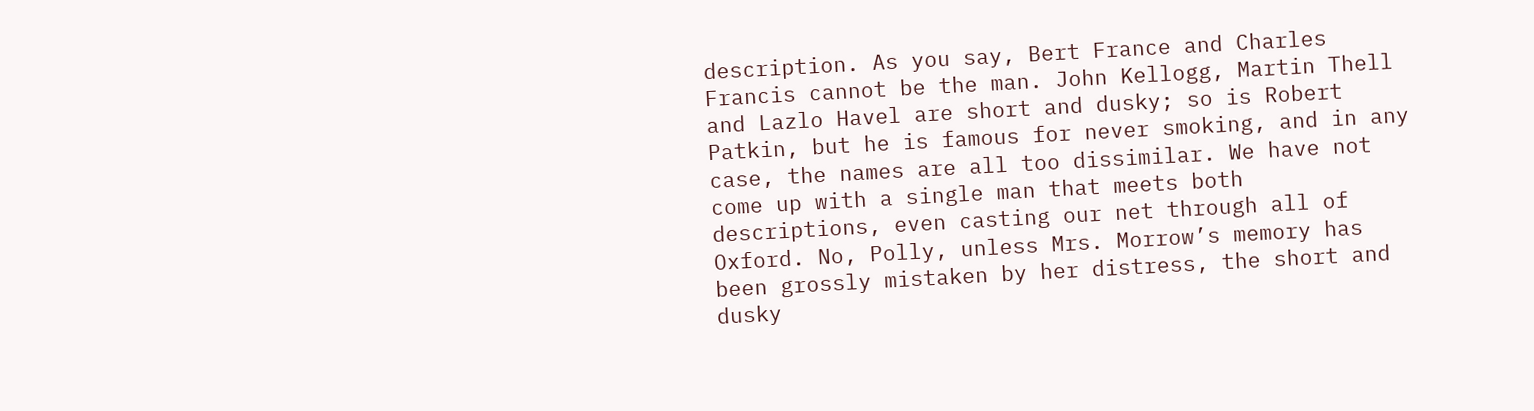description. As you say, Bert France and Charles Francis cannot be the man. John Kellogg, Martin Thell and Lazlo Havel are short and dusky; so is Robert Patkin, but he is famous for never smoking, and in any case, the names are all too dissimilar. We have not come up with a single man that meets both descriptions, even casting our net through all of Oxford. No, Polly, unless Mrs. Morrow’s memory has been grossly mistaken by her distress, the short and dusky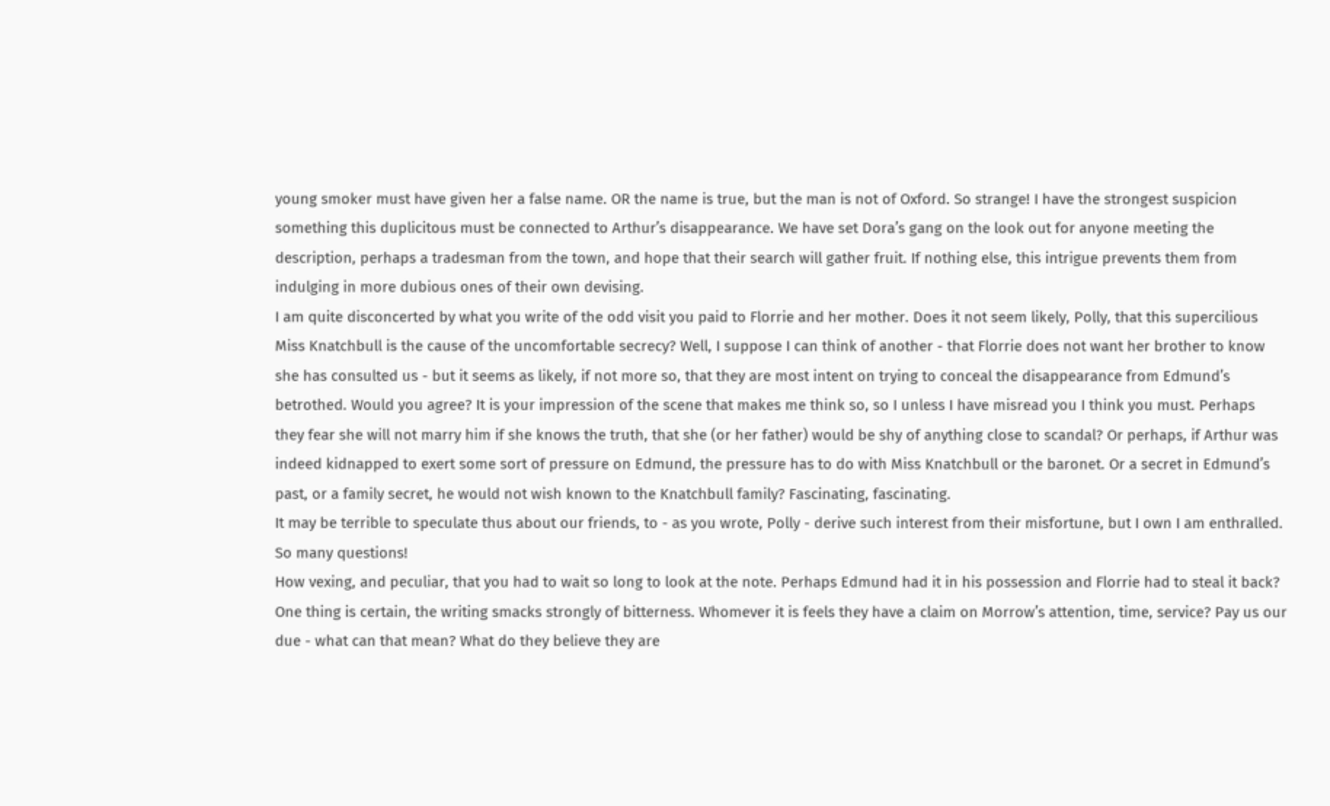young smoker must have given her a false name. OR the name is true, but the man is not of Oxford. So strange! I have the strongest suspicion something this duplicitous must be connected to Arthur’s disappearance. We have set Dora’s gang on the look out for anyone meeting the description, perhaps a tradesman from the town, and hope that their search will gather fruit. If nothing else, this intrigue prevents them from indulging in more dubious ones of their own devising.
I am quite disconcerted by what you write of the odd visit you paid to Florrie and her mother. Does it not seem likely, Polly, that this supercilious Miss Knatchbull is the cause of the uncomfortable secrecy? Well, I suppose I can think of another - that Florrie does not want her brother to know she has consulted us - but it seems as likely, if not more so, that they are most intent on trying to conceal the disappearance from Edmund’s betrothed. Would you agree? It is your impression of the scene that makes me think so, so I unless I have misread you I think you must. Perhaps they fear she will not marry him if she knows the truth, that she (or her father) would be shy of anything close to scandal? Or perhaps, if Arthur was indeed kidnapped to exert some sort of pressure on Edmund, the pressure has to do with Miss Knatchbull or the baronet. Or a secret in Edmund’s past, or a family secret, he would not wish known to the Knatchbull family? Fascinating, fascinating.
It may be terrible to speculate thus about our friends, to - as you wrote, Polly - derive such interest from their misfortune, but I own I am enthralled. So many questions!
How vexing, and peculiar, that you had to wait so long to look at the note. Perhaps Edmund had it in his possession and Florrie had to steal it back? One thing is certain, the writing smacks strongly of bitterness. Whomever it is feels they have a claim on Morrow’s attention, time, service? Pay us our due - what can that mean? What do they believe they are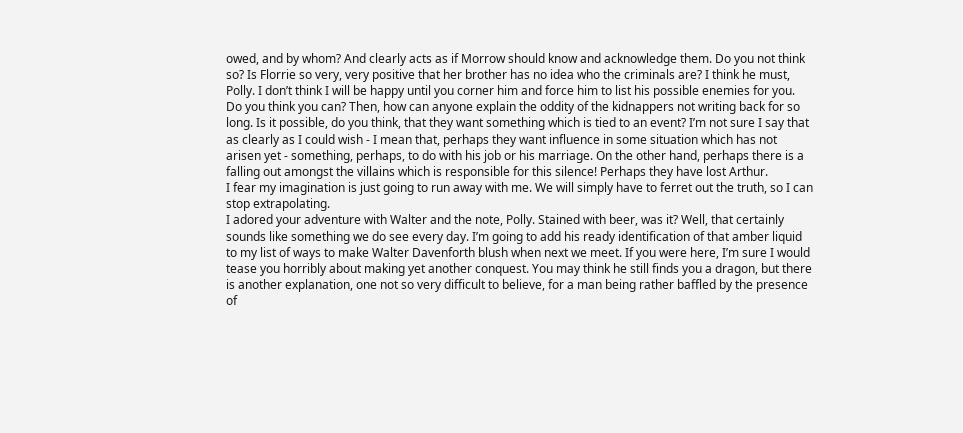owed, and by whom? And clearly acts as if Morrow should know and acknowledge them. Do you not think so? Is Florrie so very, very positive that her brother has no idea who the criminals are? I think he must, Polly. I don’t think I will be happy until you corner him and force him to list his possible enemies for you. Do you think you can? Then, how can anyone explain the oddity of the kidnappers not writing back for so long. Is it possible, do you think, that they want something which is tied to an event? I’m not sure I say that as clearly as I could wish - I mean that, perhaps they want influence in some situation which has not arisen yet - something, perhaps, to do with his job or his marriage. On the other hand, perhaps there is a falling out amongst the villains which is responsible for this silence! Perhaps they have lost Arthur.
I fear my imagination is just going to run away with me. We will simply have to ferret out the truth, so I can stop extrapolating.
I adored your adventure with Walter and the note, Polly. Stained with beer, was it? Well, that certainly sounds like something we do see every day. I’m going to add his ready identification of that amber liquid to my list of ways to make Walter Davenforth blush when next we meet. If you were here, I’m sure I would tease you horribly about making yet another conquest. You may think he still finds you a dragon, but there is another explanation, one not so very difficult to believe, for a man being rather baffled by the presence of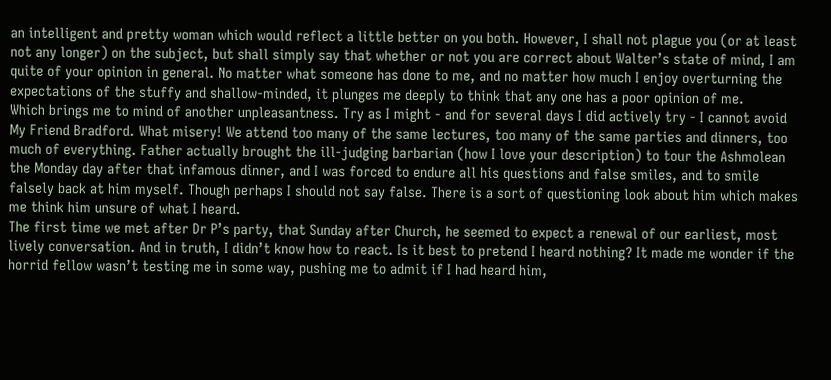an intelligent and pretty woman which would reflect a little better on you both. However, I shall not plague you (or at least not any longer) on the subject, but shall simply say that whether or not you are correct about Walter’s state of mind, I am quite of your opinion in general. No matter what someone has done to me, and no matter how much I enjoy overturning the expectations of the stuffy and shallow-minded, it plunges me deeply to think that any one has a poor opinion of me.
Which brings me to mind of another unpleasantness. Try as I might - and for several days I did actively try - I cannot avoid My Friend Bradford. What misery! We attend too many of the same lectures, too many of the same parties and dinners, too much of everything. Father actually brought the ill-judging barbarian (how I love your description) to tour the Ashmolean the Monday day after that infamous dinner, and I was forced to endure all his questions and false smiles, and to smile falsely back at him myself. Though perhaps I should not say false. There is a sort of questioning look about him which makes me think him unsure of what I heard.
The first time we met after Dr P’s party, that Sunday after Church, he seemed to expect a renewal of our earliest, most lively conversation. And in truth, I didn’t know how to react. Is it best to pretend I heard nothing? It made me wonder if the horrid fellow wasn’t testing me in some way, pushing me to admit if I had heard him,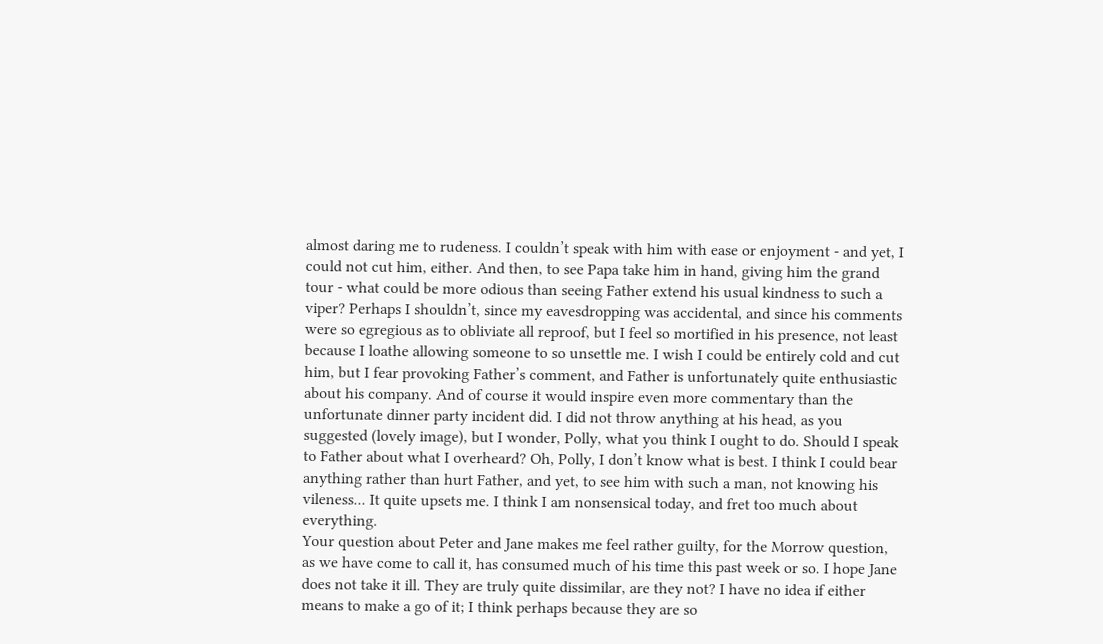almost daring me to rudeness. I couldn’t speak with him with ease or enjoyment - and yet, I could not cut him, either. And then, to see Papa take him in hand, giving him the grand tour - what could be more odious than seeing Father extend his usual kindness to such a viper? Perhaps I shouldn’t, since my eavesdropping was accidental, and since his comments were so egregious as to obliviate all reproof, but I feel so mortified in his presence, not least because I loathe allowing someone to so unsettle me. I wish I could be entirely cold and cut him, but I fear provoking Father’s comment, and Father is unfortunately quite enthusiastic about his company. And of course it would inspire even more commentary than the unfortunate dinner party incident did. I did not throw anything at his head, as you suggested (lovely image), but I wonder, Polly, what you think I ought to do. Should I speak to Father about what I overheard? Oh, Polly, I don’t know what is best. I think I could bear anything rather than hurt Father, and yet, to see him with such a man, not knowing his vileness... It quite upsets me. I think I am nonsensical today, and fret too much about everything.
Your question about Peter and Jane makes me feel rather guilty, for the Morrow question, as we have come to call it, has consumed much of his time this past week or so. I hope Jane does not take it ill. They are truly quite dissimilar, are they not? I have no idea if either means to make a go of it; I think perhaps because they are so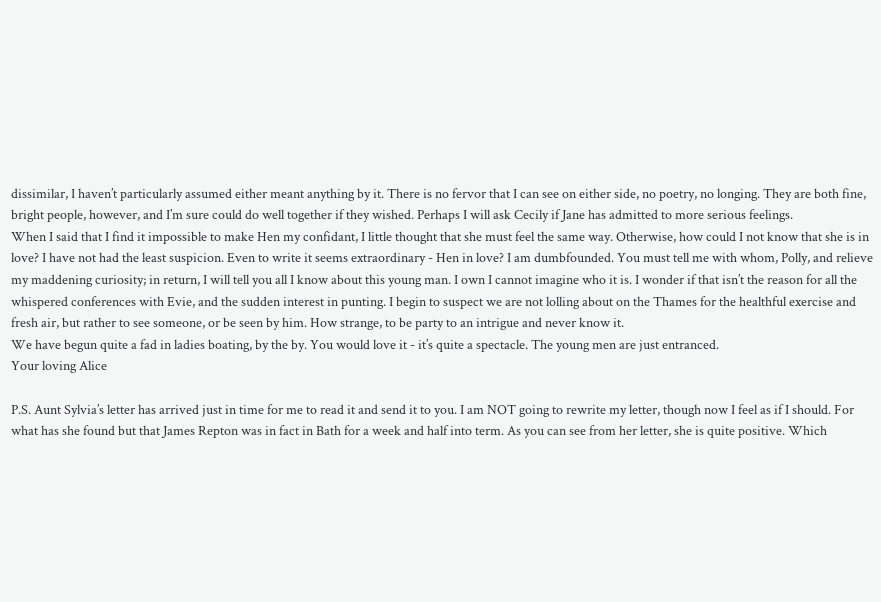dissimilar, I haven’t particularly assumed either meant anything by it. There is no fervor that I can see on either side, no poetry, no longing. They are both fine, bright people, however, and I’m sure could do well together if they wished. Perhaps I will ask Cecily if Jane has admitted to more serious feelings.
When I said that I find it impossible to make Hen my confidant, I little thought that she must feel the same way. Otherwise, how could I not know that she is in love? I have not had the least suspicion. Even to write it seems extraordinary - Hen in love? I am dumbfounded. You must tell me with whom, Polly, and relieve my maddening curiosity; in return, I will tell you all I know about this young man. I own I cannot imagine who it is. I wonder if that isn’t the reason for all the whispered conferences with Evie, and the sudden interest in punting. I begin to suspect we are not lolling about on the Thames for the healthful exercise and fresh air, but rather to see someone, or be seen by him. How strange, to be party to an intrigue and never know it.
We have begun quite a fad in ladies boating, by the by. You would love it - it’s quite a spectacle. The young men are just entranced.
Your loving Alice

P.S. Aunt Sylvia’s letter has arrived just in time for me to read it and send it to you. I am NOT going to rewrite my letter, though now I feel as if I should. For what has she found but that James Repton was in fact in Bath for a week and half into term. As you can see from her letter, she is quite positive. Which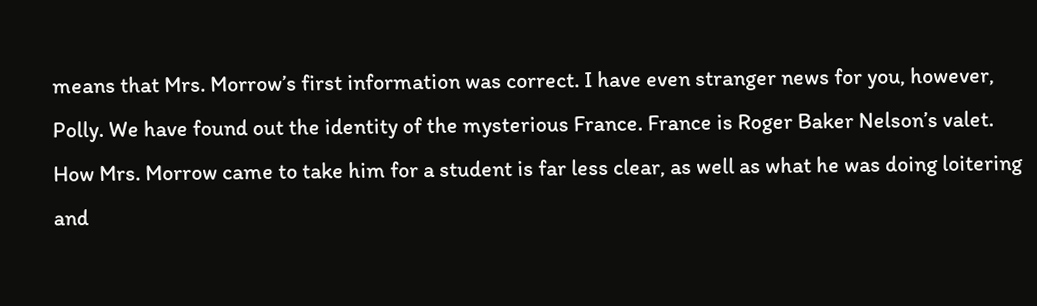means that Mrs. Morrow’s first information was correct. I have even stranger news for you, however, Polly. We have found out the identity of the mysterious France. France is Roger Baker Nelson’s valet.
How Mrs. Morrow came to take him for a student is far less clear, as well as what he was doing loitering and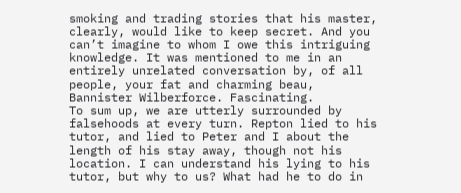smoking and trading stories that his master, clearly, would like to keep secret. And you can’t imagine to whom I owe this intriguing knowledge. It was mentioned to me in an entirely unrelated conversation by, of all people, your fat and charming beau, Bannister Wilberforce. Fascinating.
To sum up, we are utterly surrounded by falsehoods at every turn. Repton lied to his tutor, and lied to Peter and I about the length of his stay away, though not his location. I can understand his lying to his tutor, but why to us? What had he to do in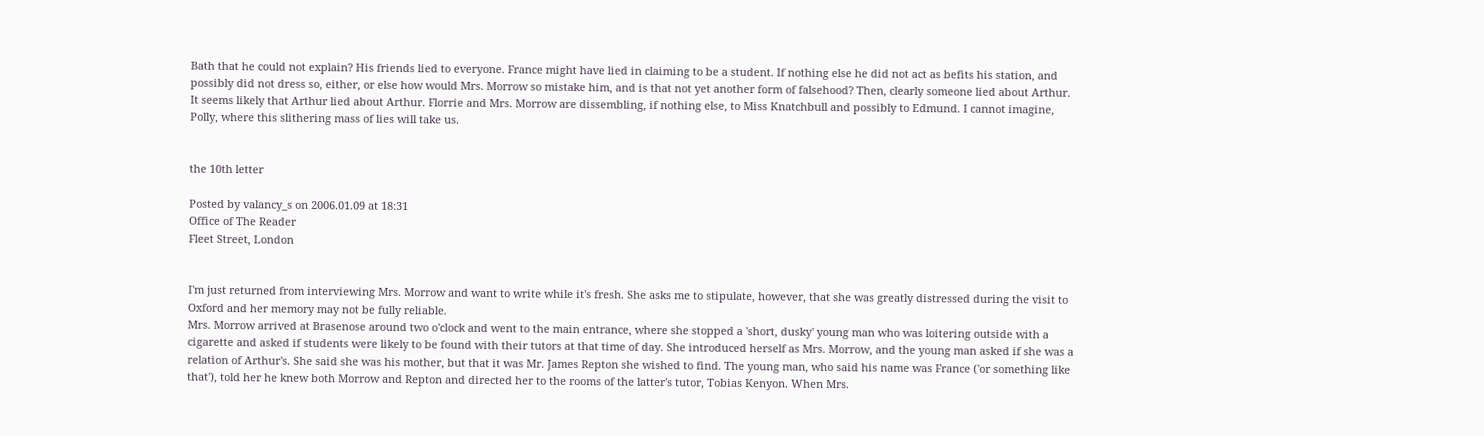Bath that he could not explain? His friends lied to everyone. France might have lied in claiming to be a student. If nothing else he did not act as befits his station, and possibly did not dress so, either, or else how would Mrs. Morrow so mistake him, and is that not yet another form of falsehood? Then, clearly someone lied about Arthur. It seems likely that Arthur lied about Arthur. Florrie and Mrs. Morrow are dissembling, if nothing else, to Miss Knatchbull and possibly to Edmund. I cannot imagine, Polly, where this slithering mass of lies will take us.


the 10th letter

Posted by valancy_s on 2006.01.09 at 18:31
Office of The Reader
Fleet Street, London


I'm just returned from interviewing Mrs. Morrow and want to write while it's fresh. She asks me to stipulate, however, that she was greatly distressed during the visit to Oxford and her memory may not be fully reliable.
Mrs. Morrow arrived at Brasenose around two o'clock and went to the main entrance, where she stopped a 'short, dusky' young man who was loitering outside with a cigarette and asked if students were likely to be found with their tutors at that time of day. She introduced herself as Mrs. Morrow, and the young man asked if she was a relation of Arthur's. She said she was his mother, but that it was Mr. James Repton she wished to find. The young man, who said his name was France ('or something like that'), told her he knew both Morrow and Repton and directed her to the rooms of the latter's tutor, Tobias Kenyon. When Mrs.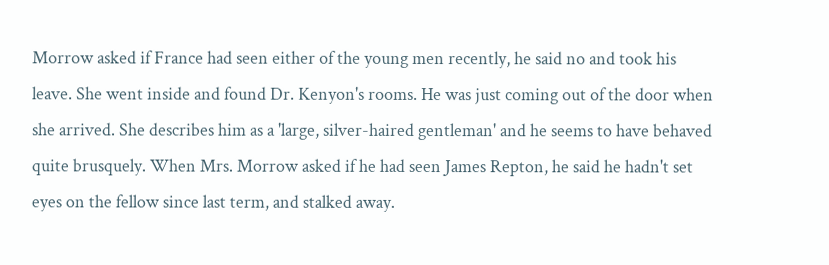Morrow asked if France had seen either of the young men recently, he said no and took his leave. She went inside and found Dr. Kenyon's rooms. He was just coming out of the door when she arrived. She describes him as a 'large, silver-haired gentleman' and he seems to have behaved quite brusquely. When Mrs. Morrow asked if he had seen James Repton, he said he hadn't set eyes on the fellow since last term, and stalked away.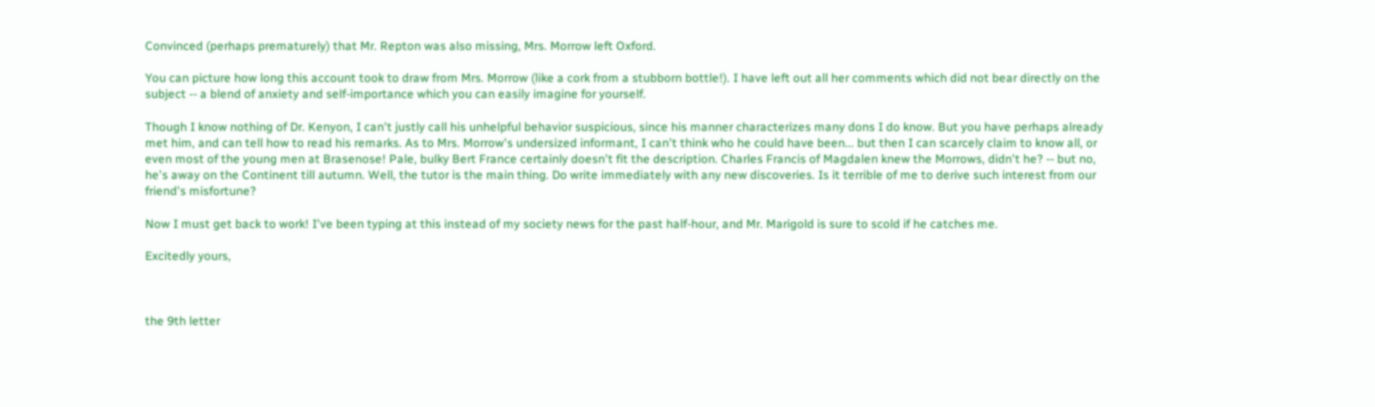Convinced (perhaps prematurely) that Mr. Repton was also missing, Mrs. Morrow left Oxford.

You can picture how long this account took to draw from Mrs. Morrow (like a cork from a stubborn bottle!). I have left out all her comments which did not bear directly on the subject -- a blend of anxiety and self-importance which you can easily imagine for yourself.

Though I know nothing of Dr. Kenyon, I can't justly call his unhelpful behavior suspicious, since his manner characterizes many dons I do know. But you have perhaps already met him, and can tell how to read his remarks. As to Mrs. Morrow's undersized informant, I can't think who he could have been... but then I can scarcely claim to know all, or even most of the young men at Brasenose! Pale, bulky Bert France certainly doesn't fit the description. Charles Francis of Magdalen knew the Morrows, didn't he? -- but no, he's away on the Continent till autumn. Well, the tutor is the main thing. Do write immediately with any new discoveries. Is it terrible of me to derive such interest from our friend's misfortune?

Now I must get back to work! I've been typing at this instead of my society news for the past half-hour, and Mr. Marigold is sure to scold if he catches me.

Excitedly yours,



the 9th letter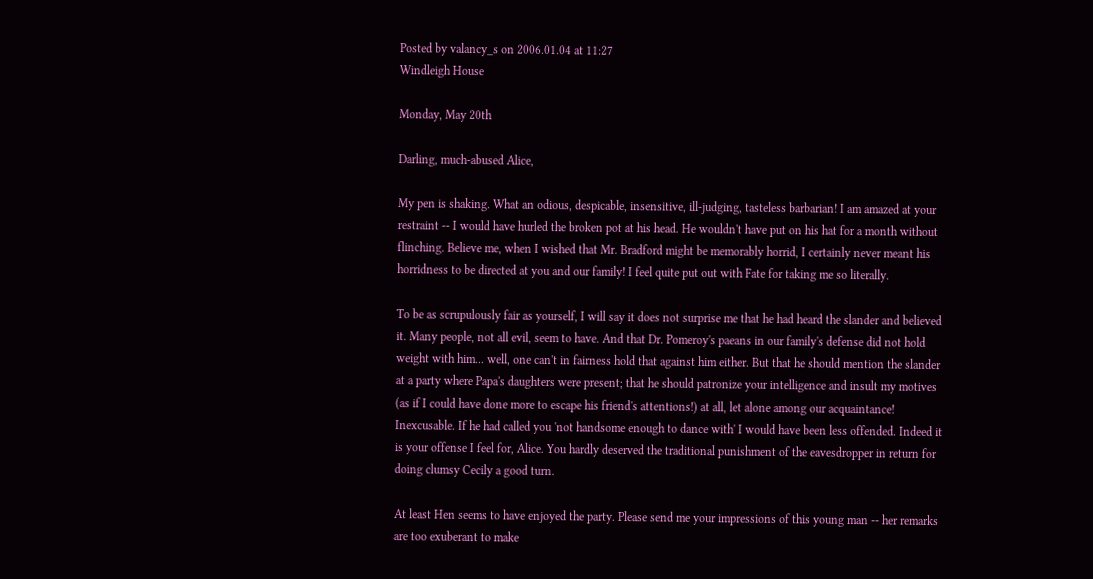Posted by valancy_s on 2006.01.04 at 11:27
Windleigh House

Monday, May 20th

Darling, much-abused Alice,

My pen is shaking. What an odious, despicable, insensitive, ill-judging, tasteless barbarian! I am amazed at your restraint -- I would have hurled the broken pot at his head. He wouldn't have put on his hat for a month without flinching. Believe me, when I wished that Mr. Bradford might be memorably horrid, I certainly never meant his horridness to be directed at you and our family! I feel quite put out with Fate for taking me so literally.

To be as scrupulously fair as yourself, I will say it does not surprise me that he had heard the slander and believed it. Many people, not all evil, seem to have. And that Dr. Pomeroy's paeans in our family's defense did not hold weight with him... well, one can't in fairness hold that against him either. But that he should mention the slander at a party where Papa's daughters were present; that he should patronize your intelligence and insult my motives (as if I could have done more to escape his friend's attentions!) at all, let alone among our acquaintance! Inexcusable. If he had called you 'not handsome enough to dance with' I would have been less offended. Indeed it is your offense I feel for, Alice. You hardly deserved the traditional punishment of the eavesdropper in return for doing clumsy Cecily a good turn.

At least Hen seems to have enjoyed the party. Please send me your impressions of this young man -- her remarks are too exuberant to make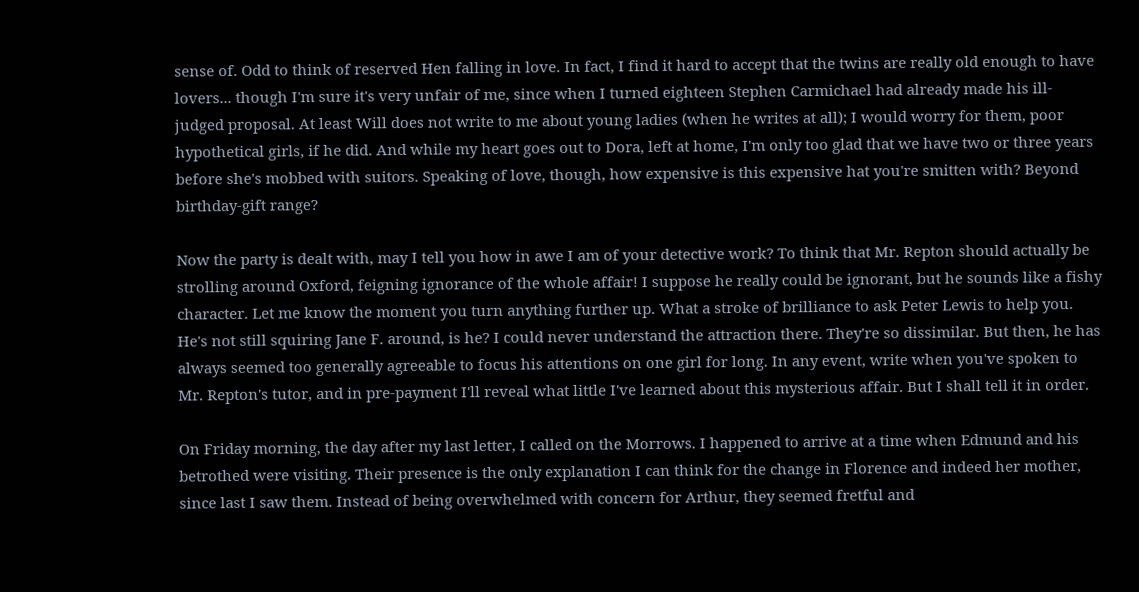sense of. Odd to think of reserved Hen falling in love. In fact, I find it hard to accept that the twins are really old enough to have lovers... though I'm sure it's very unfair of me, since when I turned eighteen Stephen Carmichael had already made his ill-judged proposal. At least Will does not write to me about young ladies (when he writes at all); I would worry for them, poor hypothetical girls, if he did. And while my heart goes out to Dora, left at home, I'm only too glad that we have two or three years before she's mobbed with suitors. Speaking of love, though, how expensive is this expensive hat you're smitten with? Beyond birthday-gift range?

Now the party is dealt with, may I tell you how in awe I am of your detective work? To think that Mr. Repton should actually be strolling around Oxford, feigning ignorance of the whole affair! I suppose he really could be ignorant, but he sounds like a fishy character. Let me know the moment you turn anything further up. What a stroke of brilliance to ask Peter Lewis to help you. He's not still squiring Jane F. around, is he? I could never understand the attraction there. They're so dissimilar. But then, he has always seemed too generally agreeable to focus his attentions on one girl for long. In any event, write when you've spoken to Mr. Repton's tutor, and in pre-payment I'll reveal what little I've learned about this mysterious affair. But I shall tell it in order.

On Friday morning, the day after my last letter, I called on the Morrows. I happened to arrive at a time when Edmund and his betrothed were visiting. Their presence is the only explanation I can think for the change in Florence and indeed her mother, since last I saw them. Instead of being overwhelmed with concern for Arthur, they seemed fretful and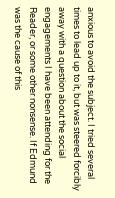anxious to avoid the subject. I tried several times to lead up to it, but was steered forcibly away with a question about the social engagements I have been attending for the Reader, or some other nonsense. If Edmund was the cause of this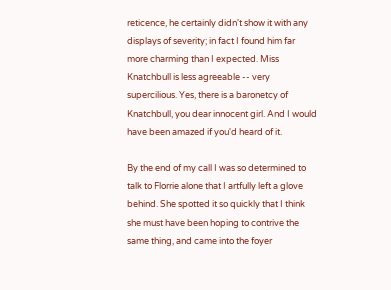reticence, he certainly didn't show it with any displays of severity; in fact I found him far more charming than I expected. Miss Knatchbull is less agreeable -- very supercilious. Yes, there is a baronetcy of Knatchbull, you dear innocent girl. And I would have been amazed if you'd heard of it.

By the end of my call I was so determined to talk to Florrie alone that I artfully left a glove behind. She spotted it so quickly that I think she must have been hoping to contrive the same thing, and came into the foyer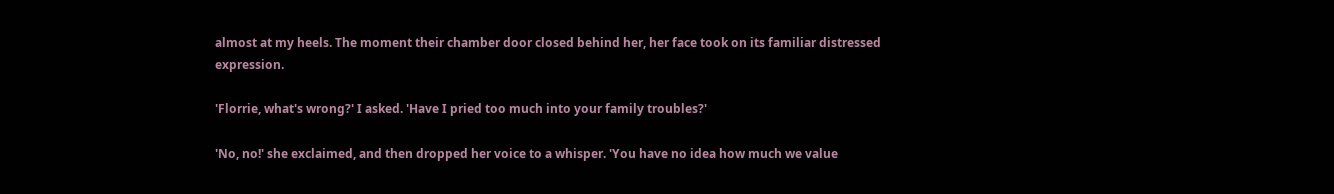almost at my heels. The moment their chamber door closed behind her, her face took on its familiar distressed expression.

'Florrie, what's wrong?' I asked. 'Have I pried too much into your family troubles?'

'No, no!' she exclaimed, and then dropped her voice to a whisper. 'You have no idea how much we value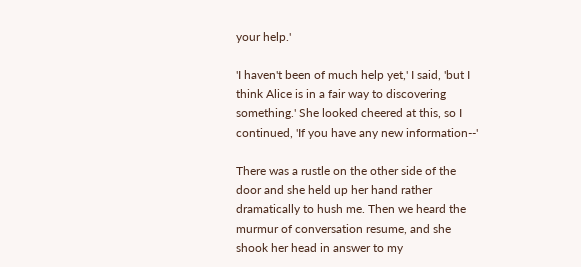your help.'

'I haven't been of much help yet,' I said, 'but I think Alice is in a fair way to discovering something.' She looked cheered at this, so I continued, 'If you have any new information--'

There was a rustle on the other side of the door and she held up her hand rather dramatically to hush me. Then we heard the murmur of conversation resume, and she shook her head in answer to my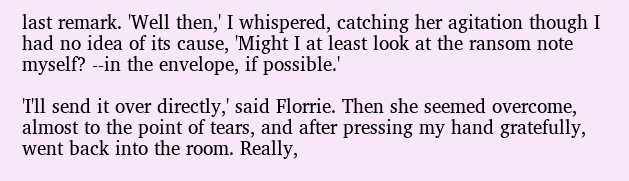last remark. 'Well then,' I whispered, catching her agitation though I had no idea of its cause, 'Might I at least look at the ransom note myself? --in the envelope, if possible.'

'I'll send it over directly,' said Florrie. Then she seemed overcome, almost to the point of tears, and after pressing my hand gratefully, went back into the room. Really,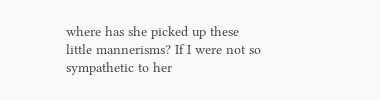where has she picked up these little mannerisms? If I were not so sympathetic to her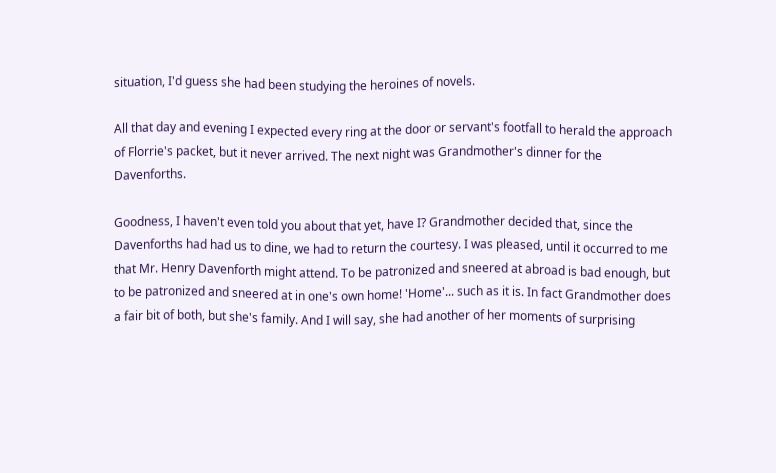situation, I'd guess she had been studying the heroines of novels.

All that day and evening I expected every ring at the door or servant's footfall to herald the approach of Florrie's packet, but it never arrived. The next night was Grandmother's dinner for the Davenforths.

Goodness, I haven't even told you about that yet, have I? Grandmother decided that, since the Davenforths had had us to dine, we had to return the courtesy. I was pleased, until it occurred to me that Mr. Henry Davenforth might attend. To be patronized and sneered at abroad is bad enough, but to be patronized and sneered at in one's own home! 'Home'... such as it is. In fact Grandmother does a fair bit of both, but she's family. And I will say, she had another of her moments of surprising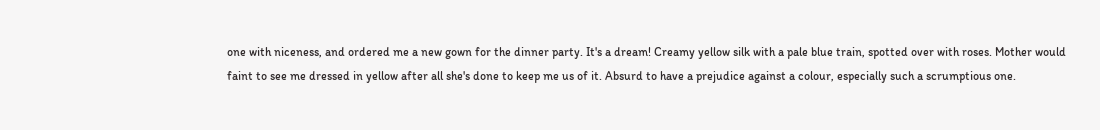one with niceness, and ordered me a new gown for the dinner party. It's a dream! Creamy yellow silk with a pale blue train, spotted over with roses. Mother would faint to see me dressed in yellow after all she's done to keep me us of it. Absurd to have a prejudice against a colour, especially such a scrumptious one.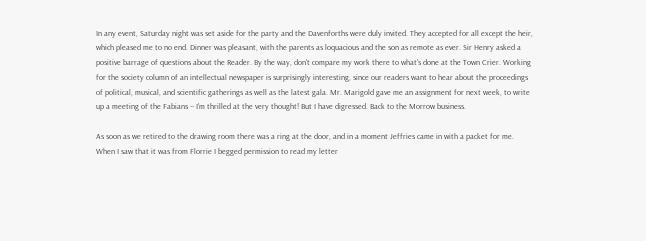In any event, Saturday night was set aside for the party and the Davenforths were duly invited. They accepted for all except the heir, which pleased me to no end. Dinner was pleasant, with the parents as loquacious and the son as remote as ever. Sir Henry asked a positive barrage of questions about the Reader. By the way, don't compare my work there to what's done at the Town Crier. Working for the society column of an intellectual newspaper is surprisingly interesting, since our readers want to hear about the proceedings of political, musical, and scientific gatherings as well as the latest gala. Mr. Marigold gave me an assignment for next week, to write up a meeting of the Fabians -- I'm thrilled at the very thought! But I have digressed. Back to the Morrow business.

As soon as we retired to the drawing room there was a ring at the door, and in a moment Jeffries came in with a packet for me. When I saw that it was from Florrie I begged permission to read my letter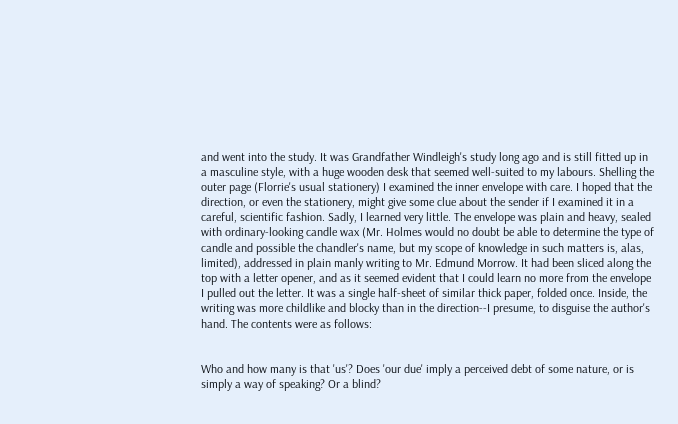and went into the study. It was Grandfather Windleigh's study long ago and is still fitted up in a masculine style, with a huge wooden desk that seemed well-suited to my labours. Shelling the outer page (Florrie's usual stationery) I examined the inner envelope with care. I hoped that the direction, or even the stationery, might give some clue about the sender if I examined it in a careful, scientific fashion. Sadly, I learned very little. The envelope was plain and heavy, sealed with ordinary-looking candle wax (Mr. Holmes would no doubt be able to determine the type of candle and possible the chandler's name, but my scope of knowledge in such matters is, alas, limited), addressed in plain manly writing to Mr. Edmund Morrow. It had been sliced along the top with a letter opener, and as it seemed evident that I could learn no more from the envelope I pulled out the letter. It was a single half-sheet of similar thick paper, folded once. Inside, the writing was more childlike and blocky than in the direction--I presume, to disguise the author's hand. The contents were as follows:


Who and how many is that 'us'? Does 'our due' imply a perceived debt of some nature, or is simply a way of speaking? Or a blind?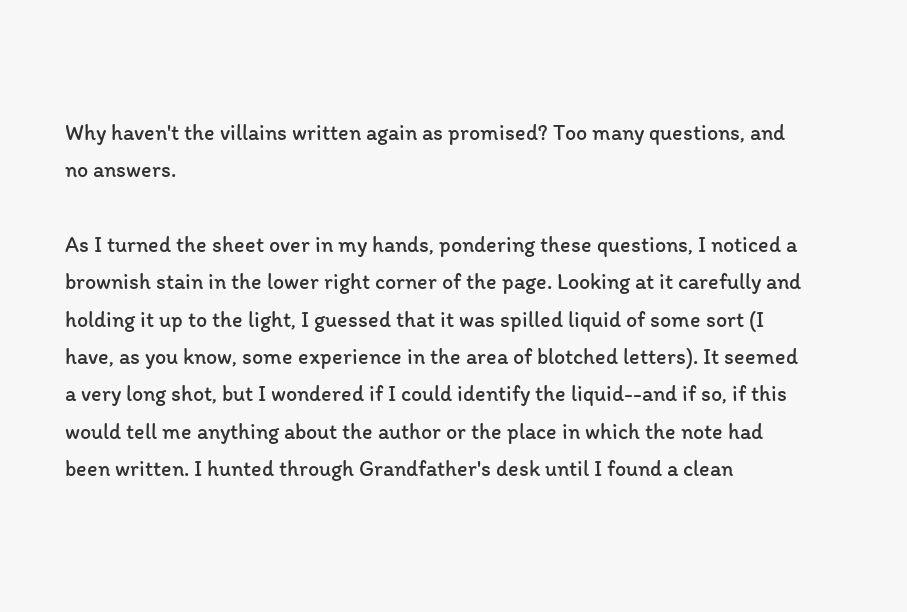Why haven't the villains written again as promised? Too many questions, and no answers.

As I turned the sheet over in my hands, pondering these questions, I noticed a brownish stain in the lower right corner of the page. Looking at it carefully and holding it up to the light, I guessed that it was spilled liquid of some sort (I have, as you know, some experience in the area of blotched letters). It seemed a very long shot, but I wondered if I could identify the liquid--and if so, if this would tell me anything about the author or the place in which the note had been written. I hunted through Grandfather's desk until I found a clean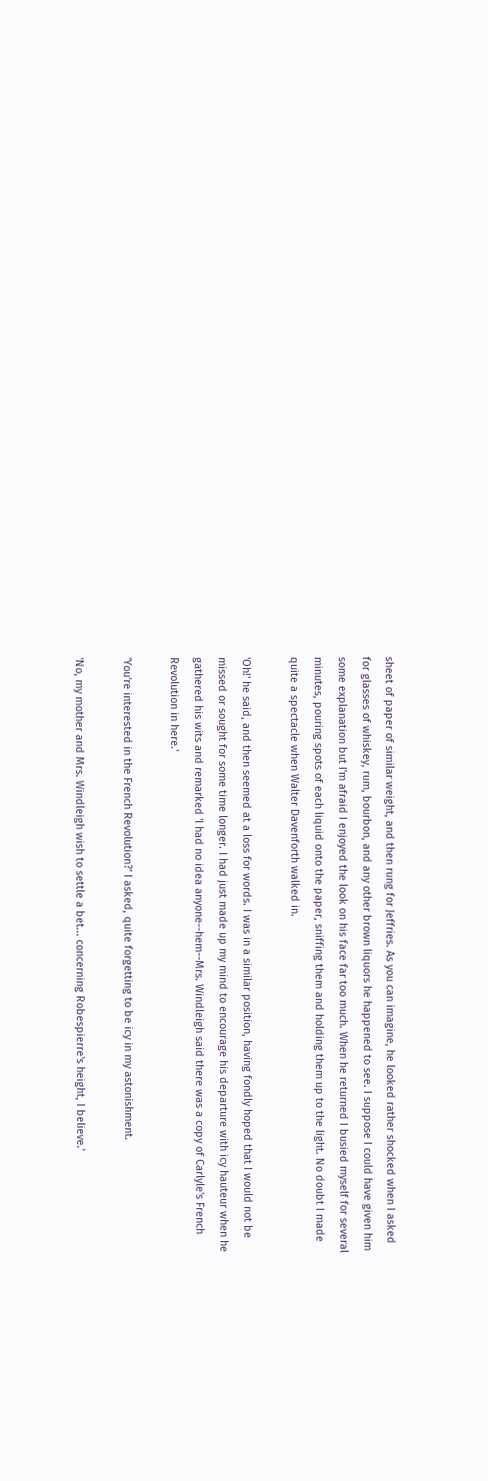sheet of paper of similar weight, and then rung for Jeffries. As you can imagine, he looked rather shocked when I asked for glasses of whiskey, rum, bourbon, and any other brown liquors he happened to see. I suppose I could have given him some explanation but I'm afraid I enjoyed the look on his face far too much. When he returned I busied myself for several minutes, pouring spots of each liquid onto the paper, sniffing them and holding them up to the light. No doubt I made quite a spectacle when Walter Davenforth walked in.

'Oh!' he said, and then seemed at a loss for words. I was in a similar position, having fondly hoped that I would not be missed or sought for some time longer. I had just made up my mind to encourage his departure with icy hauteur when he gathered his wits and remarked 'I had no idea anyone--hem--Mrs. Windleigh said there was a copy of Carlyle's French Revolution in here.'

'You're interested in the French Revolution?' I asked, quite forgetting to be icy in my astonishment.

'No, my mother and Mrs. Windleigh wish to settle a bet... concerning Robespierre's height, I believe.'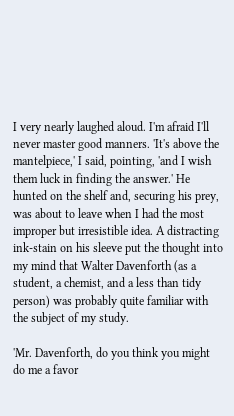I very nearly laughed aloud. I'm afraid I'll never master good manners. 'It's above the mantelpiece,' I said, pointing, 'and I wish them luck in finding the answer.' He hunted on the shelf and, securing his prey, was about to leave when I had the most improper but irresistible idea. A distracting ink-stain on his sleeve put the thought into my mind that Walter Davenforth (as a student, a chemist, and a less than tidy person) was probably quite familiar with the subject of my study.

'Mr. Davenforth, do you think you might do me a favor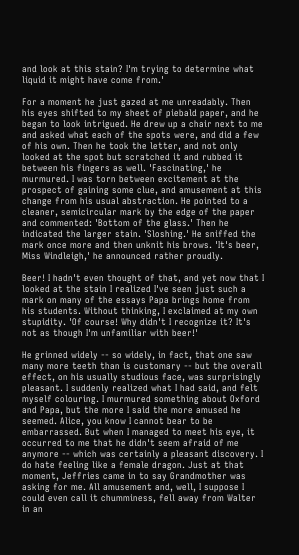and look at this stain? I'm trying to determine what liquid it might have come from.'

For a moment he just gazed at me unreadably. Then his eyes shifted to my sheet of piebald paper, and he began to look intrigued. He drew up a chair next to me and asked what each of the spots were, and did a few of his own. Then he took the letter, and not only looked at the spot but scratched it and rubbed it between his fingers as well. 'Fascinating,' he murmured. I was torn between excitement at the prospect of gaining some clue, and amusement at this change from his usual abstraction. He pointed to a cleaner, semicircular mark by the edge of the paper and commented: 'Bottom of the glass.' Then he indicated the larger stain. 'Sloshing.' He sniffed the mark once more and then unknit his brows. 'It's beer, Miss Windleigh,' he announced rather proudly.

Beer! I hadn't even thought of that, and yet now that I looked at the stain I realized I've seen just such a mark on many of the essays Papa brings home from his students. Without thinking, I exclaimed at my own stupidity. 'Of course! Why didn't I recognize it? It's not as though I'm unfamiliar with beer!'

He grinned widely -- so widely, in fact, that one saw many more teeth than is customary -- but the overall effect, on his usually studious face, was surprisingly pleasant. I suddenly realized what I had said, and felt myself colouring. I murmured something about Oxford and Papa, but the more I said the more amused he seemed. Alice, you know I cannot bear to be embarrassed. But when I managed to meet his eye, it occurred to me that he didn't seem afraid of me anymore -- which was certainly a pleasant discovery. I do hate feeling like a female dragon. Just at that moment, Jeffries came in to say Grandmother was asking for me. All amusement and, well, I suppose I could even call it chumminess, fell away from Walter in an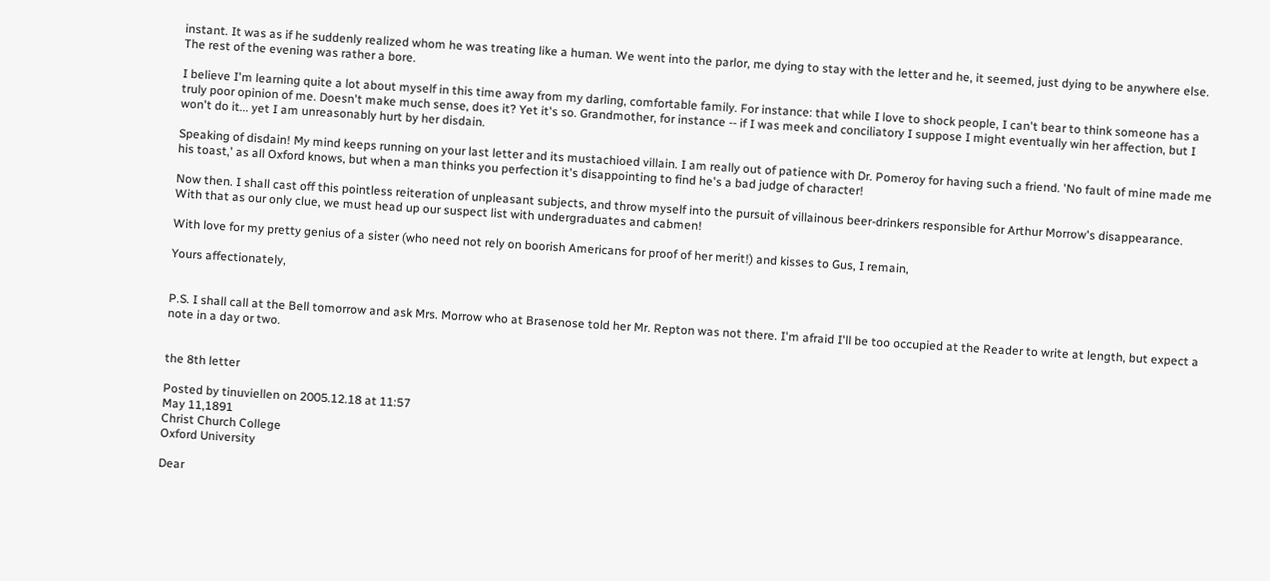instant. It was as if he suddenly realized whom he was treating like a human. We went into the parlor, me dying to stay with the letter and he, it seemed, just dying to be anywhere else. The rest of the evening was rather a bore.

I believe I'm learning quite a lot about myself in this time away from my darling, comfortable family. For instance: that while I love to shock people, I can't bear to think someone has a truly poor opinion of me. Doesn't make much sense, does it? Yet it's so. Grandmother, for instance -- if I was meek and conciliatory I suppose I might eventually win her affection, but I won't do it... yet I am unreasonably hurt by her disdain.

Speaking of disdain! My mind keeps running on your last letter and its mustachioed villain. I am really out of patience with Dr. Pomeroy for having such a friend. 'No fault of mine made me his toast,' as all Oxford knows, but when a man thinks you perfection it's disappointing to find he's a bad judge of character!

Now then. I shall cast off this pointless reiteration of unpleasant subjects, and throw myself into the pursuit of villainous beer-drinkers responsible for Arthur Morrow's disappearance. With that as our only clue, we must head up our suspect list with undergraduates and cabmen!

With love for my pretty genius of a sister (who need not rely on boorish Americans for proof of her merit!) and kisses to Gus, I remain,

Yours affectionately,


P.S. I shall call at the Bell tomorrow and ask Mrs. Morrow who at Brasenose told her Mr. Repton was not there. I'm afraid I'll be too occupied at the Reader to write at length, but expect a note in a day or two.


the 8th letter

Posted by tinuviellen on 2005.12.18 at 11:57
May 11,1891
Christ Church College
Oxford University

Dear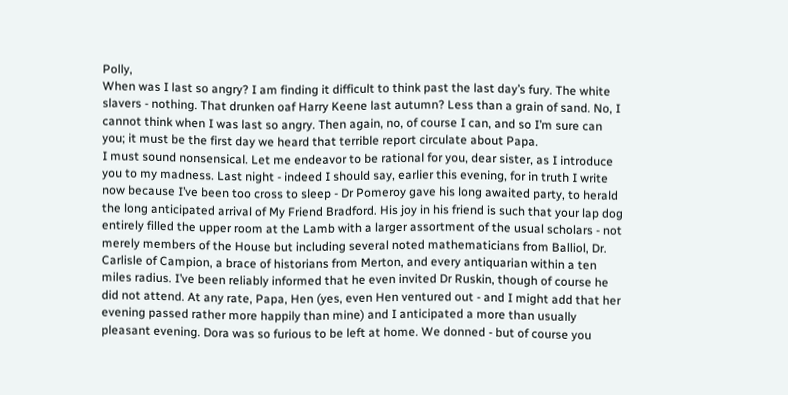Polly,
When was I last so angry? I am finding it difficult to think past the last day’s fury. The white slavers - nothing. That drunken oaf Harry Keene last autumn? Less than a grain of sand. No, I cannot think when I was last so angry. Then again, no, of course I can, and so I’m sure can you; it must be the first day we heard that terrible report circulate about Papa.
I must sound nonsensical. Let me endeavor to be rational for you, dear sister, as I introduce you to my madness. Last night - indeed I should say, earlier this evening, for in truth I write now because I’ve been too cross to sleep - Dr Pomeroy gave his long awaited party, to herald the long anticipated arrival of My Friend Bradford. His joy in his friend is such that your lap dog entirely filled the upper room at the Lamb with a larger assortment of the usual scholars - not merely members of the House but including several noted mathematicians from Balliol, Dr. Carlisle of Campion, a brace of historians from Merton, and every antiquarian within a ten miles radius. I’ve been reliably informed that he even invited Dr Ruskin, though of course he did not attend. At any rate, Papa, Hen (yes, even Hen ventured out - and I might add that her evening passed rather more happily than mine) and I anticipated a more than usually pleasant evening. Dora was so furious to be left at home. We donned - but of course you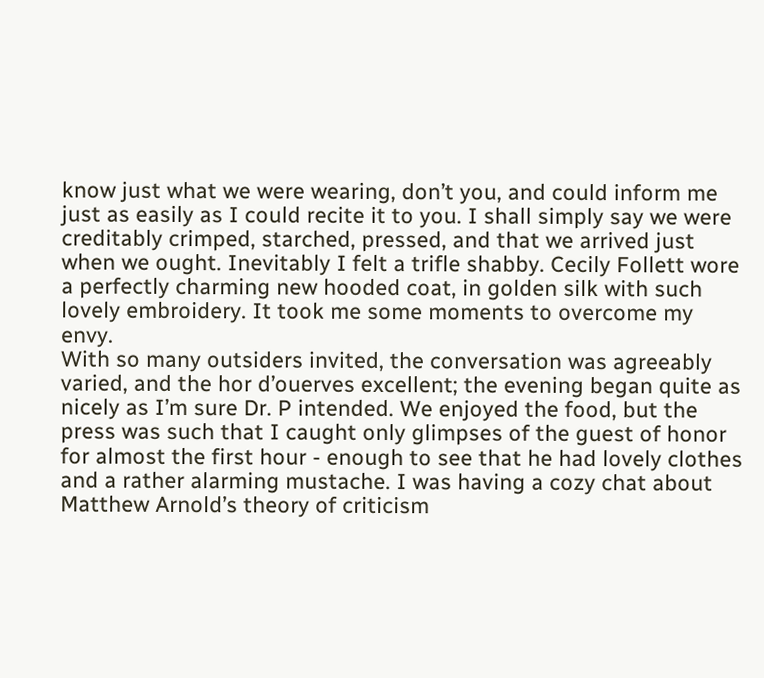know just what we were wearing, don’t you, and could inform me just as easily as I could recite it to you. I shall simply say we were creditably crimped, starched, pressed, and that we arrived just when we ought. Inevitably I felt a trifle shabby. Cecily Follett wore a perfectly charming new hooded coat, in golden silk with such lovely embroidery. It took me some moments to overcome my envy.
With so many outsiders invited, the conversation was agreeably varied, and the hor d’ouerves excellent; the evening began quite as nicely as I’m sure Dr. P intended. We enjoyed the food, but the press was such that I caught only glimpses of the guest of honor for almost the first hour - enough to see that he had lovely clothes and a rather alarming mustache. I was having a cozy chat about Matthew Arnold’s theory of criticism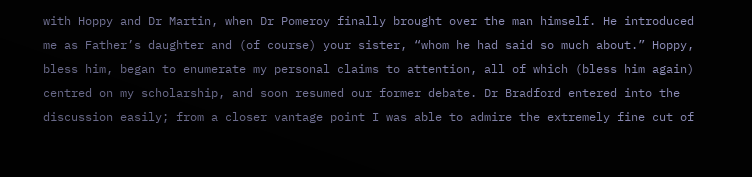with Hoppy and Dr Martin, when Dr Pomeroy finally brought over the man himself. He introduced me as Father’s daughter and (of course) your sister, “whom he had said so much about.” Hoppy, bless him, began to enumerate my personal claims to attention, all of which (bless him again) centred on my scholarship, and soon resumed our former debate. Dr Bradford entered into the discussion easily; from a closer vantage point I was able to admire the extremely fine cut of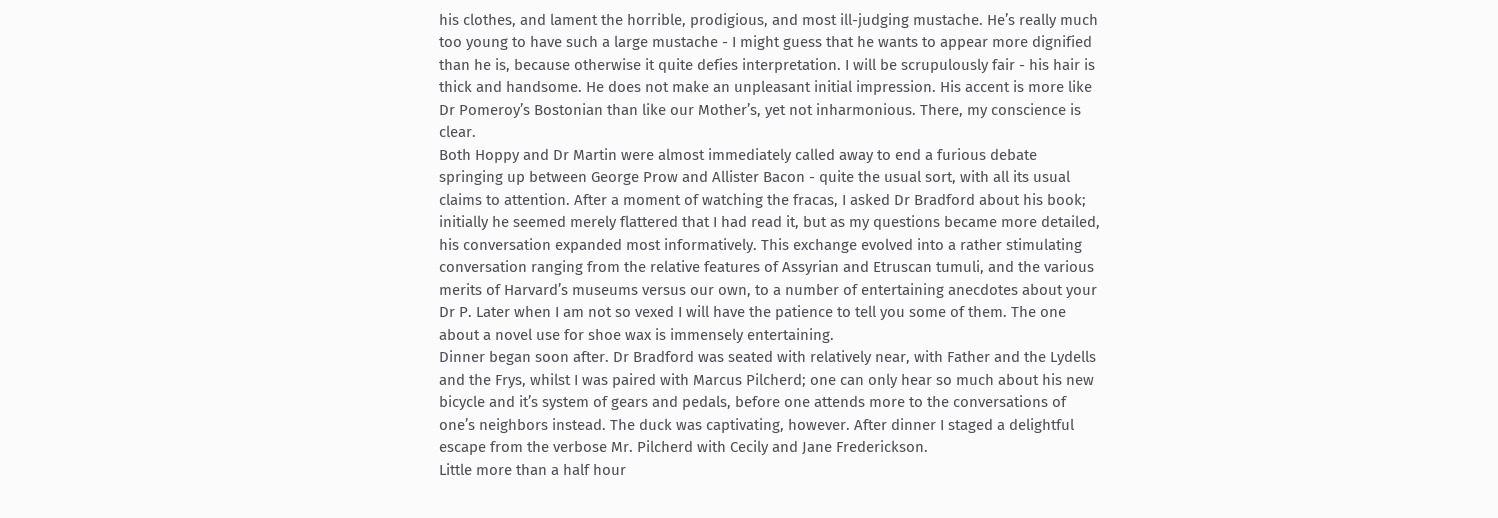his clothes, and lament the horrible, prodigious, and most ill-judging mustache. He’s really much too young to have such a large mustache - I might guess that he wants to appear more dignified than he is, because otherwise it quite defies interpretation. I will be scrupulously fair - his hair is thick and handsome. He does not make an unpleasant initial impression. His accent is more like Dr Pomeroy’s Bostonian than like our Mother’s, yet not inharmonious. There, my conscience is clear.
Both Hoppy and Dr Martin were almost immediately called away to end a furious debate springing up between George Prow and Allister Bacon - quite the usual sort, with all its usual claims to attention. After a moment of watching the fracas, I asked Dr Bradford about his book; initially he seemed merely flattered that I had read it, but as my questions became more detailed, his conversation expanded most informatively. This exchange evolved into a rather stimulating conversation ranging from the relative features of Assyrian and Etruscan tumuli, and the various merits of Harvard’s museums versus our own, to a number of entertaining anecdotes about your Dr P. Later when I am not so vexed I will have the patience to tell you some of them. The one about a novel use for shoe wax is immensely entertaining.
Dinner began soon after. Dr Bradford was seated with relatively near, with Father and the Lydells and the Frys, whilst I was paired with Marcus Pilcherd; one can only hear so much about his new bicycle and it’s system of gears and pedals, before one attends more to the conversations of one’s neighbors instead. The duck was captivating, however. After dinner I staged a delightful escape from the verbose Mr. Pilcherd with Cecily and Jane Frederickson.
Little more than a half hour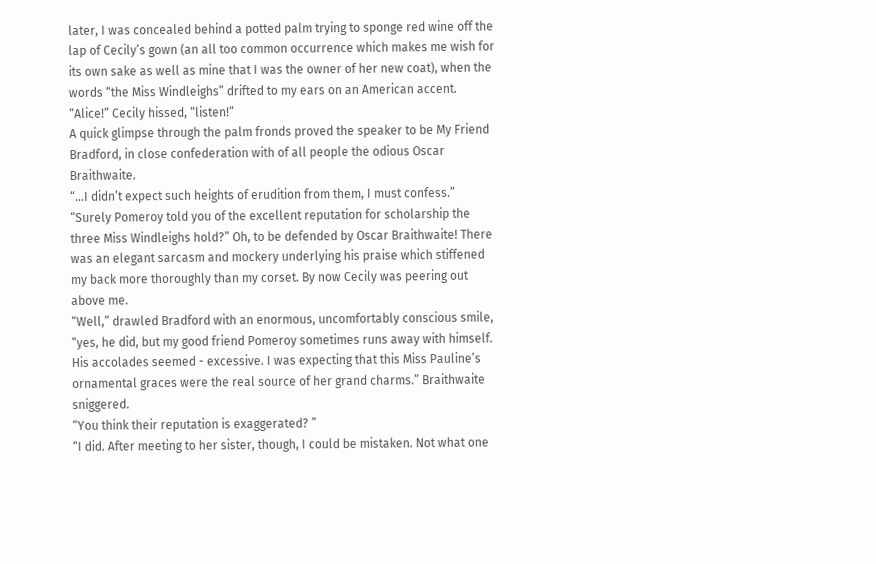later, I was concealed behind a potted palm trying to sponge red wine off the lap of Cecily’s gown (an all too common occurrence which makes me wish for its own sake as well as mine that I was the owner of her new coat), when the words “the Miss Windleighs” drifted to my ears on an American accent.
“Alice!” Cecily hissed, “listen!”
A quick glimpse through the palm fronds proved the speaker to be My Friend Bradford, in close confederation with of all people the odious Oscar Braithwaite.
“...I didn’t expect such heights of erudition from them, I must confess.”
“Surely Pomeroy told you of the excellent reputation for scholarship the three Miss Windleighs hold?” Oh, to be defended by Oscar Braithwaite! There was an elegant sarcasm and mockery underlying his praise which stiffened my back more thoroughly than my corset. By now Cecily was peering out above me.
“Well,” drawled Bradford with an enormous, uncomfortably conscious smile, “yes, he did, but my good friend Pomeroy sometimes runs away with himself. His accolades seemed - excessive. I was expecting that this Miss Pauline’s ornamental graces were the real source of her grand charms.” Braithwaite sniggered.
“You think their reputation is exaggerated? ”
“I did. After meeting to her sister, though, I could be mistaken. Not what one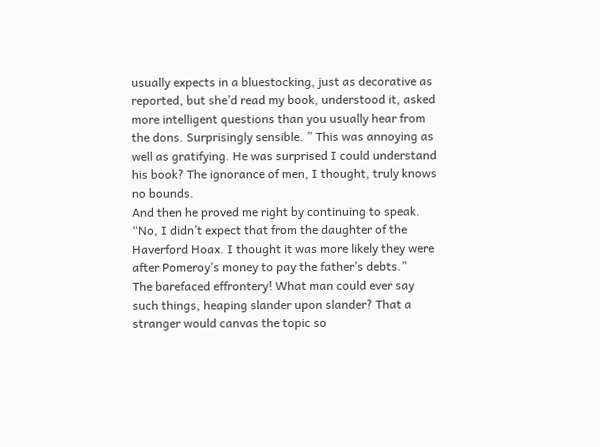usually expects in a bluestocking, just as decorative as reported, but she’d read my book, understood it, asked more intelligent questions than you usually hear from the dons. Surprisingly sensible. ” This was annoying as well as gratifying. He was surprised I could understand his book? The ignorance of men, I thought, truly knows no bounds.
And then he proved me right by continuing to speak.
“No, I didn’t expect that from the daughter of the Haverford Hoax. I thought it was more likely they were after Pomeroy’s money to pay the father’s debts.”
The barefaced effrontery! What man could ever say such things, heaping slander upon slander? That a stranger would canvas the topic so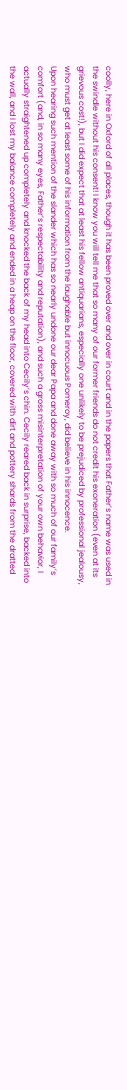coolly, here in Oxford of all places, though it has been proved over and over in court and in the papers that Father’s name was used in the swindle without his consent! I know you will tell me that so many of our former friends do not credit his exoneration (even at its grievous cost!), but I did expect that at least his fellow antiquarians, especially one unlikely to be prejudiced by professional jealousy, who must get at least some of his information from the laughable but innocuous Pomeroy, did believe in his innocence.
Upon hearing such mention of the slander which has so nearly undone our dear Papa and done away with so much of our family’s comfort (and, in so many eyes, Father’s respectability and reputation), and such a gross misinterpretation of your own behavior, I actually straightened up completely and knocked the back of my head into Cecily’s chin. Cecily reared back in surprise, backed into the wall, and I lost my balance completely and ended in a heap on the floor, covered with dirt and pottery shards from the dratted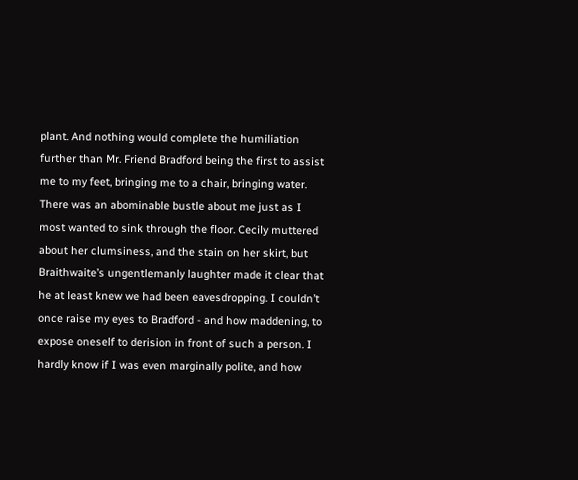plant. And nothing would complete the humiliation further than Mr. Friend Bradford being the first to assist me to my feet, bringing me to a chair, bringing water. There was an abominable bustle about me just as I most wanted to sink through the floor. Cecily muttered about her clumsiness, and the stain on her skirt, but Braithwaite’s ungentlemanly laughter made it clear that he at least knew we had been eavesdropping. I couldn’t once raise my eyes to Bradford - and how maddening, to expose oneself to derision in front of such a person. I hardly know if I was even marginally polite, and how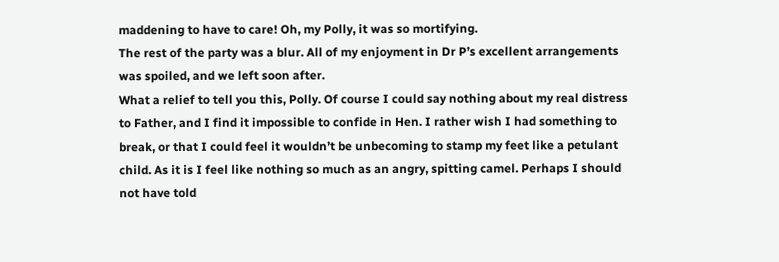maddening to have to care! Oh, my Polly, it was so mortifying.
The rest of the party was a blur. All of my enjoyment in Dr P’s excellent arrangements was spoiled, and we left soon after.
What a relief to tell you this, Polly. Of course I could say nothing about my real distress to Father, and I find it impossible to confide in Hen. I rather wish I had something to break, or that I could feel it wouldn’t be unbecoming to stamp my feet like a petulant child. As it is I feel like nothing so much as an angry, spitting camel. Perhaps I should not have told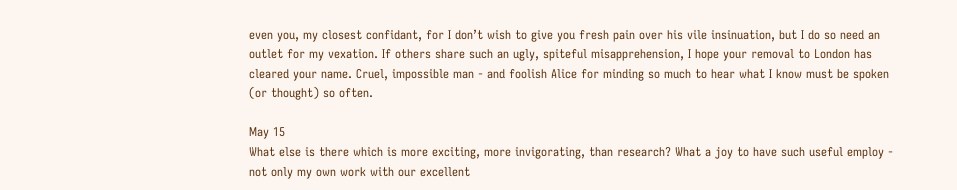even you, my closest confidant, for I don’t wish to give you fresh pain over his vile insinuation, but I do so need an outlet for my vexation. If others share such an ugly, spiteful misapprehension, I hope your removal to London has cleared your name. Cruel, impossible man - and foolish Alice for minding so much to hear what I know must be spoken (or thought) so often.

May 15
What else is there which is more exciting, more invigorating, than research? What a joy to have such useful employ - not only my own work with our excellent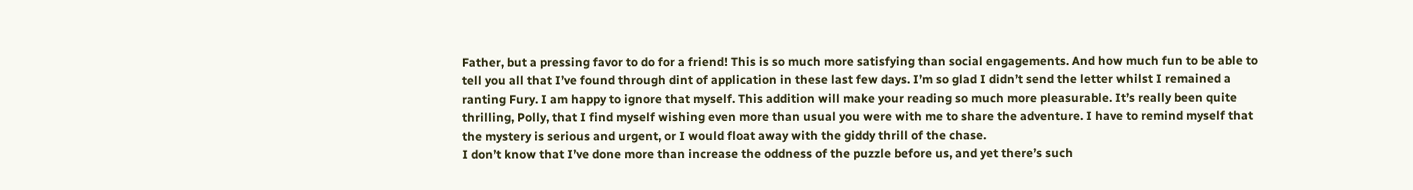Father, but a pressing favor to do for a friend! This is so much more satisfying than social engagements. And how much fun to be able to tell you all that I’ve found through dint of application in these last few days. I’m so glad I didn’t send the letter whilst I remained a ranting Fury. I am happy to ignore that myself. This addition will make your reading so much more pleasurable. It’s really been quite thrilling, Polly, that I find myself wishing even more than usual you were with me to share the adventure. I have to remind myself that the mystery is serious and urgent, or I would float away with the giddy thrill of the chase.
I don’t know that I’ve done more than increase the oddness of the puzzle before us, and yet there’s such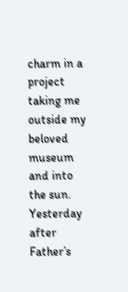charm in a project taking me outside my beloved museum and into the sun. Yesterday after Father’s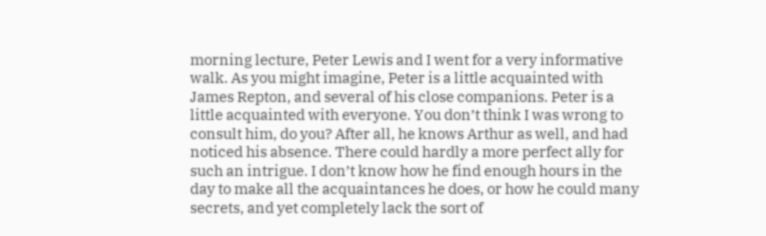morning lecture, Peter Lewis and I went for a very informative walk. As you might imagine, Peter is a little acquainted with James Repton, and several of his close companions. Peter is a little acquainted with everyone. You don’t think I was wrong to consult him, do you? After all, he knows Arthur as well, and had noticed his absence. There could hardly a more perfect ally for such an intrigue. I don’t know how he find enough hours in the day to make all the acquaintances he does, or how he could many secrets, and yet completely lack the sort of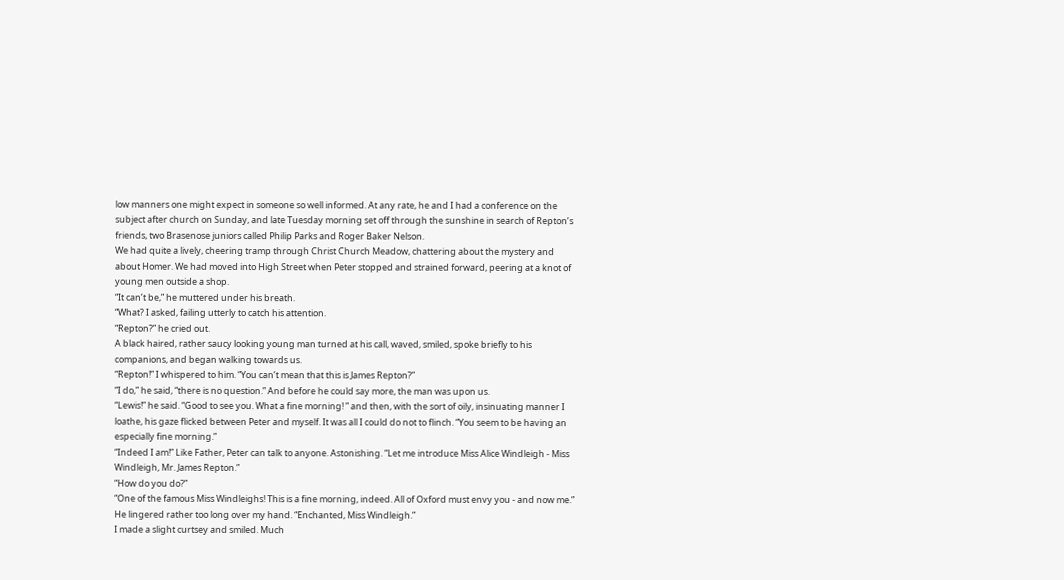low manners one might expect in someone so well informed. At any rate, he and I had a conference on the subject after church on Sunday, and late Tuesday morning set off through the sunshine in search of Repton’s friends, two Brasenose juniors called Philip Parks and Roger Baker Nelson.
We had quite a lively, cheering tramp through Christ Church Meadow, chattering about the mystery and about Homer. We had moved into High Street when Peter stopped and strained forward, peering at a knot of young men outside a shop.
“It can’t be,” he muttered under his breath.
“What? I asked, failing utterly to catch his attention.
“Repton?” he cried out.
A black haired, rather saucy looking young man turned at his call, waved, smiled, spoke briefly to his companions, and began walking towards us.
“Repton!” I whispered to him. “You can’t mean that this is James Repton?”
“I do,” he said, “there is no question.” And before he could say more, the man was upon us.
“Lewis!” he said. “Good to see you. What a fine morning! ” and then, with the sort of oily, insinuating manner I loathe, his gaze flicked between Peter and myself. It was all I could do not to flinch. “You seem to be having an especially fine morning.”
“Indeed I am!” Like Father, Peter can talk to anyone. Astonishing. “Let me introduce Miss Alice Windleigh - Miss Windleigh, Mr. James Repton.”
“How do you do?”
“One of the famous Miss Windleighs! This is a fine morning, indeed. All of Oxford must envy you - and now me.” He lingered rather too long over my hand. “Enchanted, Miss Windleigh.”
I made a slight curtsey and smiled. Much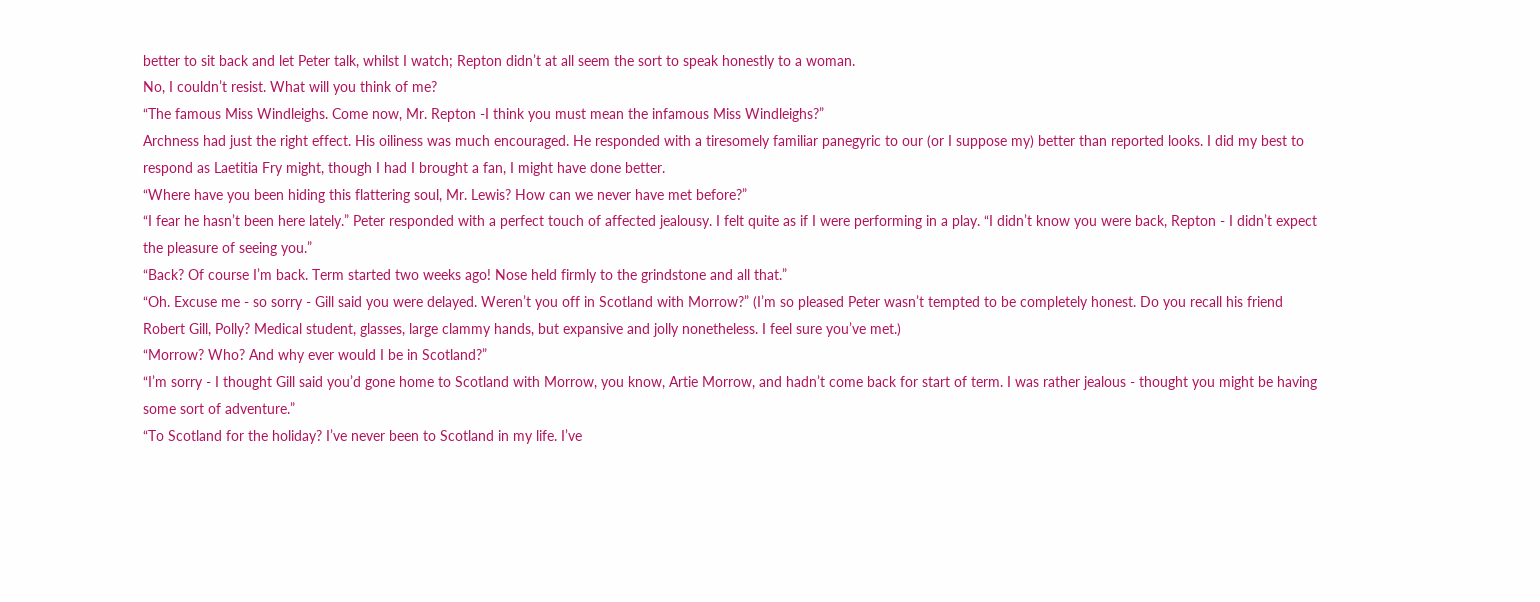better to sit back and let Peter talk, whilst I watch; Repton didn’t at all seem the sort to speak honestly to a woman.
No, I couldn’t resist. What will you think of me?
“The famous Miss Windleighs. Come now, Mr. Repton -I think you must mean the infamous Miss Windleighs?”
Archness had just the right effect. His oiliness was much encouraged. He responded with a tiresomely familiar panegyric to our (or I suppose my) better than reported looks. I did my best to respond as Laetitia Fry might, though I had I brought a fan, I might have done better.
“Where have you been hiding this flattering soul, Mr. Lewis? How can we never have met before?”
“I fear he hasn’t been here lately.” Peter responded with a perfect touch of affected jealousy. I felt quite as if I were performing in a play. “I didn’t know you were back, Repton - I didn’t expect the pleasure of seeing you.”
“Back? Of course I’m back. Term started two weeks ago! Nose held firmly to the grindstone and all that.”
“Oh. Excuse me - so sorry - Gill said you were delayed. Weren’t you off in Scotland with Morrow?” (I’m so pleased Peter wasn’t tempted to be completely honest. Do you recall his friend Robert Gill, Polly? Medical student, glasses, large clammy hands, but expansive and jolly nonetheless. I feel sure you’ve met.)
“Morrow? Who? And why ever would I be in Scotland?”
“I’m sorry - I thought Gill said you’d gone home to Scotland with Morrow, you know, Artie Morrow, and hadn’t come back for start of term. I was rather jealous - thought you might be having some sort of adventure.”
“To Scotland for the holiday? I’ve never been to Scotland in my life. I’ve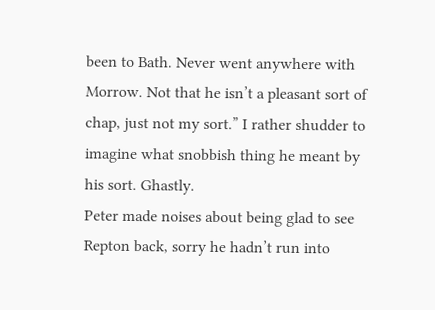been to Bath. Never went anywhere with Morrow. Not that he isn’t a pleasant sort of chap, just not my sort.” I rather shudder to imagine what snobbish thing he meant by his sort. Ghastly.
Peter made noises about being glad to see Repton back, sorry he hadn’t run into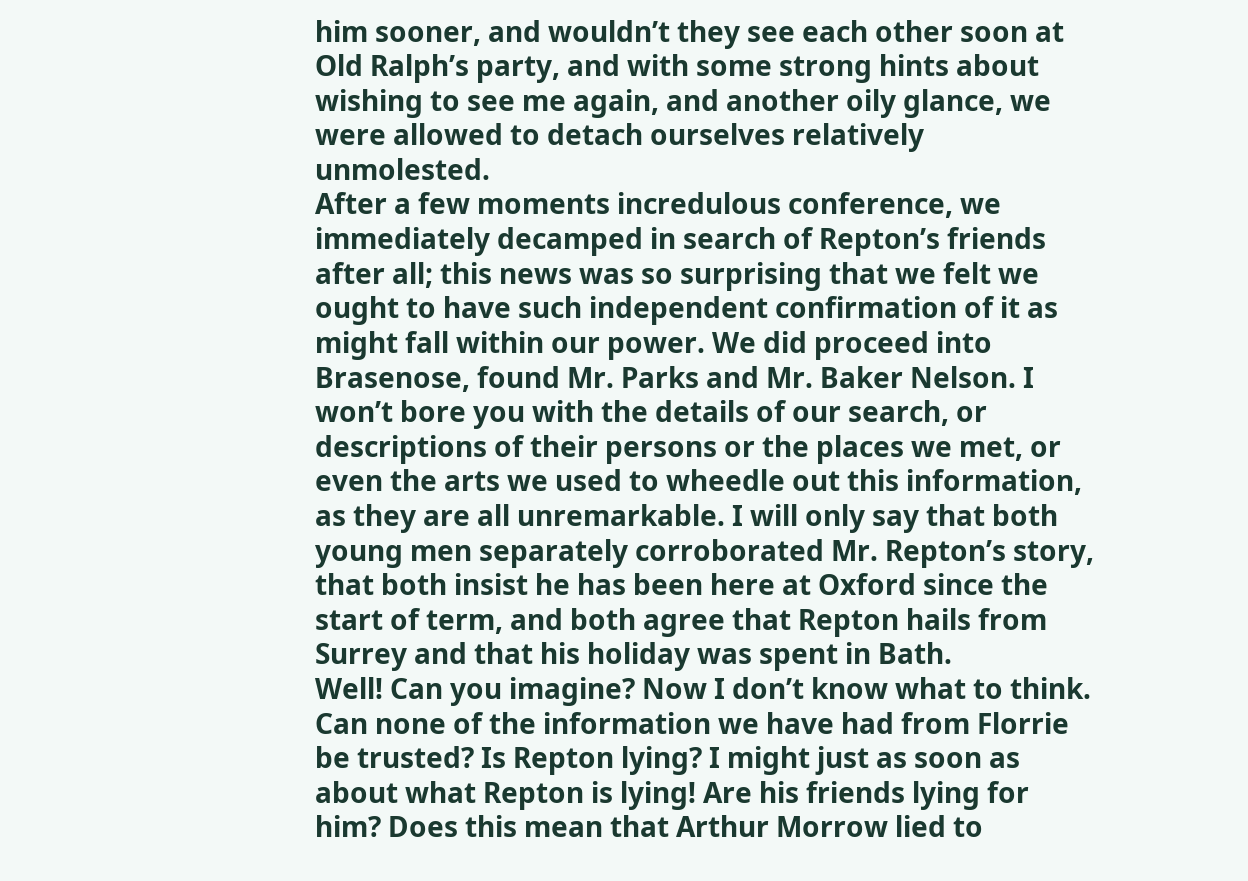him sooner, and wouldn’t they see each other soon at Old Ralph’s party, and with some strong hints about wishing to see me again, and another oily glance, we were allowed to detach ourselves relatively unmolested.
After a few moments incredulous conference, we immediately decamped in search of Repton’s friends after all; this news was so surprising that we felt we ought to have such independent confirmation of it as might fall within our power. We did proceed into Brasenose, found Mr. Parks and Mr. Baker Nelson. I won’t bore you with the details of our search, or descriptions of their persons or the places we met, or even the arts we used to wheedle out this information, as they are all unremarkable. I will only say that both young men separately corroborated Mr. Repton’s story, that both insist he has been here at Oxford since the start of term, and both agree that Repton hails from Surrey and that his holiday was spent in Bath.
Well! Can you imagine? Now I don’t know what to think. Can none of the information we have had from Florrie be trusted? Is Repton lying? I might just as soon as about what Repton is lying! Are his friends lying for him? Does this mean that Arthur Morrow lied to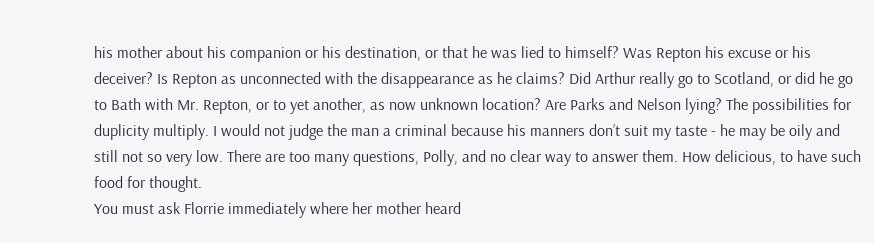his mother about his companion or his destination, or that he was lied to himself? Was Repton his excuse or his deceiver? Is Repton as unconnected with the disappearance as he claims? Did Arthur really go to Scotland, or did he go to Bath with Mr. Repton, or to yet another, as now unknown location? Are Parks and Nelson lying? The possibilities for duplicity multiply. I would not judge the man a criminal because his manners don’t suit my taste - he may be oily and still not so very low. There are too many questions, Polly, and no clear way to answer them. How delicious, to have such food for thought.
You must ask Florrie immediately where her mother heard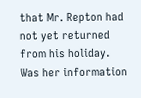that Mr. Repton had not yet returned from his holiday. Was her information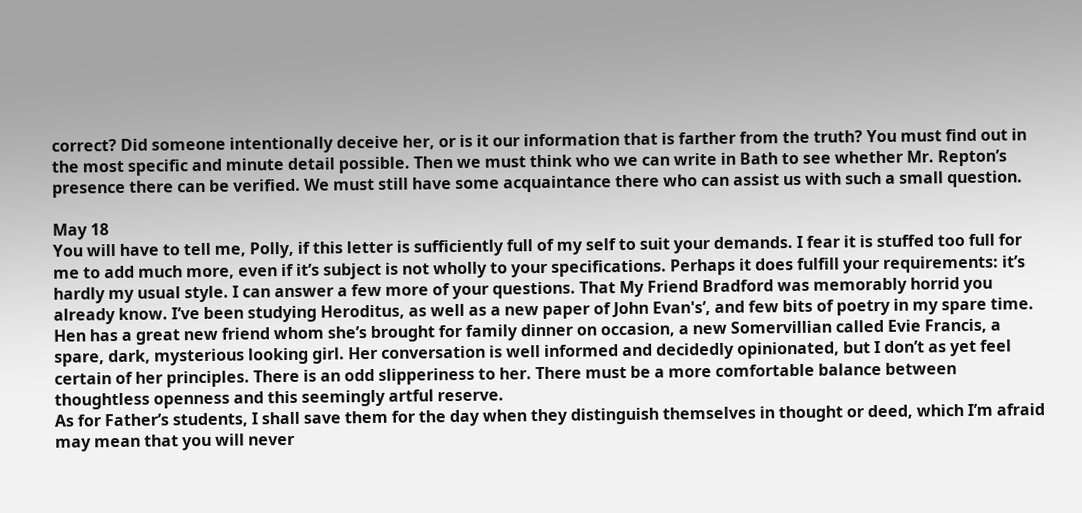correct? Did someone intentionally deceive her, or is it our information that is farther from the truth? You must find out in the most specific and minute detail possible. Then we must think who we can write in Bath to see whether Mr. Repton’s presence there can be verified. We must still have some acquaintance there who can assist us with such a small question.

May 18
You will have to tell me, Polly, if this letter is sufficiently full of my self to suit your demands. I fear it is stuffed too full for me to add much more, even if it’s subject is not wholly to your specifications. Perhaps it does fulfill your requirements: it’s hardly my usual style. I can answer a few more of your questions. That My Friend Bradford was memorably horrid you already know. I’ve been studying Heroditus, as well as a new paper of John Evan's’, and few bits of poetry in my spare time. Hen has a great new friend whom she’s brought for family dinner on occasion, a new Somervillian called Evie Francis, a spare, dark, mysterious looking girl. Her conversation is well informed and decidedly opinionated, but I don’t as yet feel certain of her principles. There is an odd slipperiness to her. There must be a more comfortable balance between thoughtless openness and this seemingly artful reserve.
As for Father’s students, I shall save them for the day when they distinguish themselves in thought or deed, which I’m afraid may mean that you will never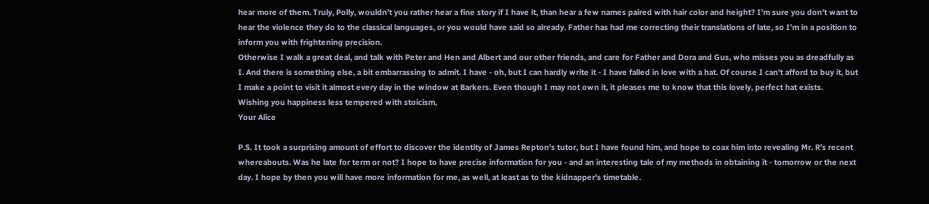hear more of them. Truly, Polly, wouldn’t you rather hear a fine story if I have it, than hear a few names paired with hair color and height? I’m sure you don’t want to hear the violence they do to the classical languages, or you would have said so already. Father has had me correcting their translations of late, so I’m in a position to inform you with frightening precision.
Otherwise I walk a great deal, and talk with Peter and Hen and Albert and our other friends, and care for Father and Dora and Gus, who misses you as dreadfully as I. And there is something else, a bit embarrassing to admit. I have - oh, but I can hardly write it - I have falled in love with a hat. Of course I can’t afford to buy it, but I make a point to visit it almost every day in the window at Barkers. Even though I may not own it, it pleases me to know that this lovely, perfect hat exists.
Wishing you happiness less tempered with stoicism,
Your Alice

P.S. It took a surprising amount of effort to discover the identity of James Repton’s tutor, but I have found him, and hope to coax him into revealing Mr. R’s recent whereabouts. Was he late for term or not? I hope to have precise information for you - and an interesting tale of my methods in obtaining it - tomorrow or the next day. I hope by then you will have more information for me, as well, at least as to the kidnapper’s timetable.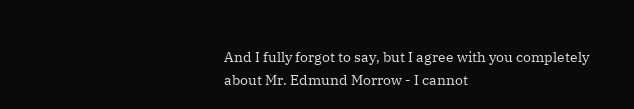And I fully forgot to say, but I agree with you completely about Mr. Edmund Morrow - I cannot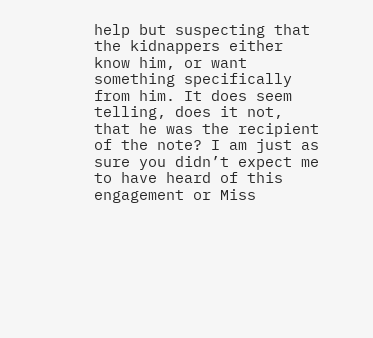help but suspecting that the kidnappers either know him, or want something specifically from him. It does seem telling, does it not, that he was the recipient of the note? I am just as sure you didn’t expect me to have heard of this engagement or Miss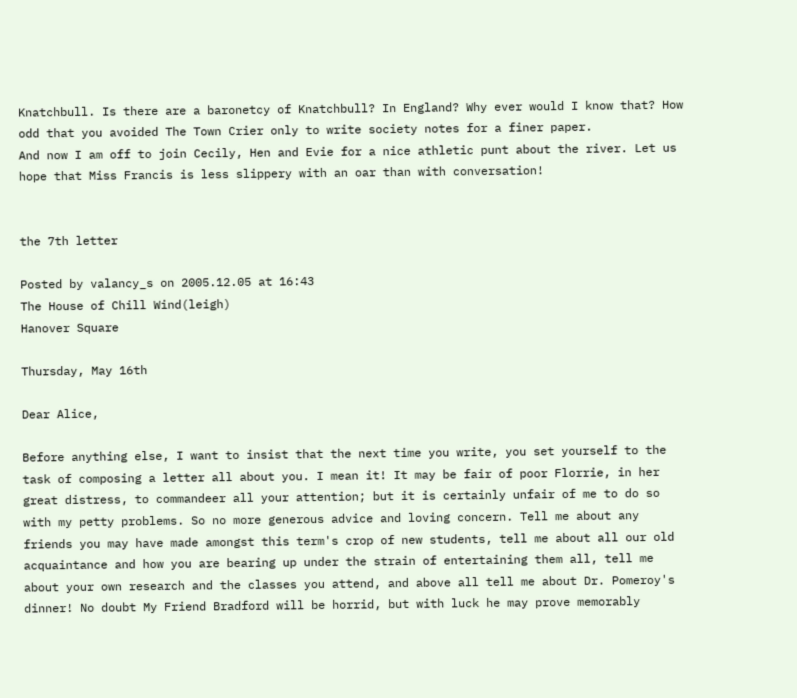Knatchbull. Is there are a baronetcy of Knatchbull? In England? Why ever would I know that? How odd that you avoided The Town Crier only to write society notes for a finer paper.
And now I am off to join Cecily, Hen and Evie for a nice athletic punt about the river. Let us hope that Miss Francis is less slippery with an oar than with conversation!


the 7th letter

Posted by valancy_s on 2005.12.05 at 16:43
The House of Chill Wind(leigh)
Hanover Square

Thursday, May 16th

Dear Alice,

Before anything else, I want to insist that the next time you write, you set yourself to the task of composing a letter all about you. I mean it! It may be fair of poor Florrie, in her great distress, to commandeer all your attention; but it is certainly unfair of me to do so with my petty problems. So no more generous advice and loving concern. Tell me about any friends you may have made amongst this term's crop of new students, tell me about all our old acquaintance and how you are bearing up under the strain of entertaining them all, tell me about your own research and the classes you attend, and above all tell me about Dr. Pomeroy's dinner! No doubt My Friend Bradford will be horrid, but with luck he may prove memorably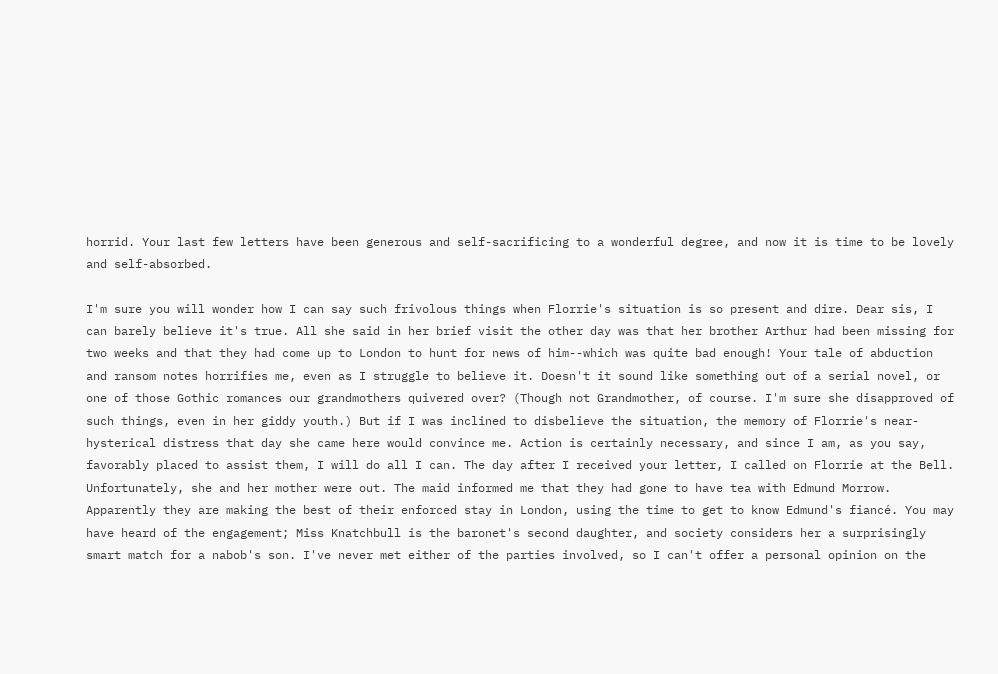horrid. Your last few letters have been generous and self-sacrificing to a wonderful degree, and now it is time to be lovely and self-absorbed.

I'm sure you will wonder how I can say such frivolous things when Florrie's situation is so present and dire. Dear sis, I can barely believe it's true. All she said in her brief visit the other day was that her brother Arthur had been missing for two weeks and that they had come up to London to hunt for news of him--which was quite bad enough! Your tale of abduction and ransom notes horrifies me, even as I struggle to believe it. Doesn't it sound like something out of a serial novel, or one of those Gothic romances our grandmothers quivered over? (Though not Grandmother, of course. I'm sure she disapproved of such things, even in her giddy youth.) But if I was inclined to disbelieve the situation, the memory of Florrie's near-hysterical distress that day she came here would convince me. Action is certainly necessary, and since I am, as you say, favorably placed to assist them, I will do all I can. The day after I received your letter, I called on Florrie at the Bell. Unfortunately, she and her mother were out. The maid informed me that they had gone to have tea with Edmund Morrow. Apparently they are making the best of their enforced stay in London, using the time to get to know Edmund's fiancé. You may have heard of the engagement; Miss Knatchbull is the baronet's second daughter, and society considers her a surprisingly smart match for a nabob's son. I've never met either of the parties involved, so I can't offer a personal opinion on the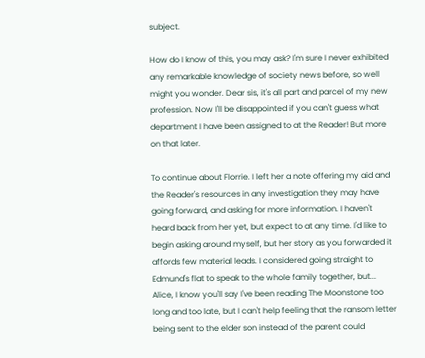subject.

How do I know of this, you may ask? I'm sure I never exhibited any remarkable knowledge of society news before, so well might you wonder. Dear sis, it's all part and parcel of my new profession. Now I'll be disappointed if you can't guess what department I have been assigned to at the Reader! But more on that later.

To continue about Florrie. I left her a note offering my aid and the Reader's resources in any investigation they may have going forward, and asking for more information. I haven't heard back from her yet, but expect to at any time. I'd like to begin asking around myself, but her story as you forwarded it affords few material leads. I considered going straight to Edmund's flat to speak to the whole family together, but... Alice, I know you'll say I've been reading The Moonstone too long and too late, but I can't help feeling that the ransom letter being sent to the elder son instead of the parent could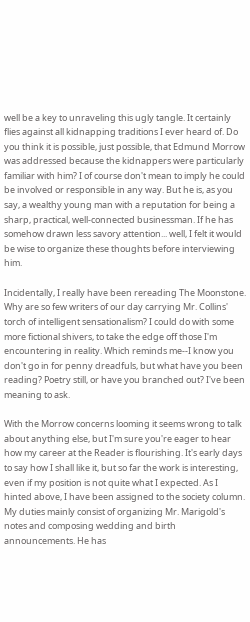well be a key to unraveling this ugly tangle. It certainly flies against all kidnapping traditions I ever heard of. Do you think it is possible, just possible, that Edmund Morrow was addressed because the kidnappers were particularly familiar with him? I of course don't mean to imply he could be involved or responsible in any way. But he is, as you say, a wealthy young man with a reputation for being a sharp, practical, well-connected businessman. If he has somehow drawn less savory attention... well, I felt it would be wise to organize these thoughts before interviewing him.

Incidentally, I really have been rereading The Moonstone. Why are so few writers of our day carrying Mr. Collins' torch of intelligent sensationalism? I could do with some more fictional shivers, to take the edge off those I'm encountering in reality. Which reminds me--I know you don't go in for penny dreadfuls, but what have you been reading? Poetry still, or have you branched out? I've been meaning to ask.

With the Morrow concerns looming it seems wrong to talk about anything else, but I'm sure you're eager to hear how my career at the Reader is flourishing. It's early days to say how I shall like it, but so far the work is interesting, even if my position is not quite what I expected. As I hinted above, I have been assigned to the society column. My duties mainly consist of organizing Mr. Marigold's notes and composing wedding and birth announcements. He has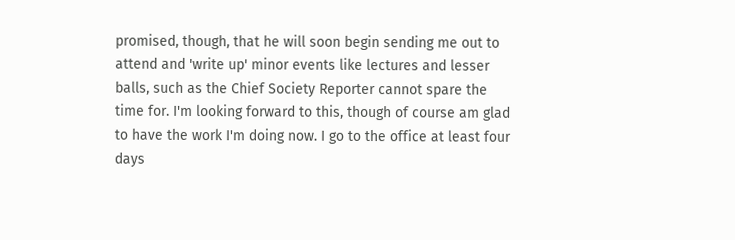promised, though, that he will soon begin sending me out to attend and 'write up' minor events like lectures and lesser balls, such as the Chief Society Reporter cannot spare the time for. I'm looking forward to this, though of course am glad to have the work I'm doing now. I go to the office at least four days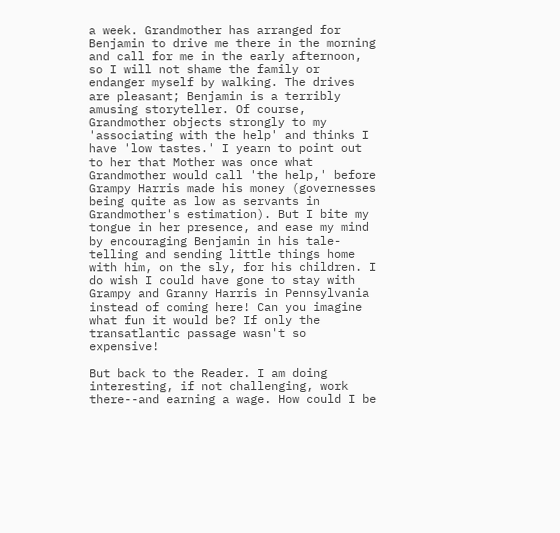a week. Grandmother has arranged for Benjamin to drive me there in the morning and call for me in the early afternoon, so I will not shame the family or endanger myself by walking. The drives are pleasant; Benjamin is a terribly amusing storyteller. Of course, Grandmother objects strongly to my 'associating with the help' and thinks I have 'low tastes.' I yearn to point out to her that Mother was once what Grandmother would call 'the help,' before Grampy Harris made his money (governesses being quite as low as servants in Grandmother's estimation). But I bite my tongue in her presence, and ease my mind by encouraging Benjamin in his tale-telling and sending little things home with him, on the sly, for his children. I do wish I could have gone to stay with Grampy and Granny Harris in Pennsylvania instead of coming here! Can you imagine what fun it would be? If only the transatlantic passage wasn't so expensive!

But back to the Reader. I am doing interesting, if not challenging, work there--and earning a wage. How could I be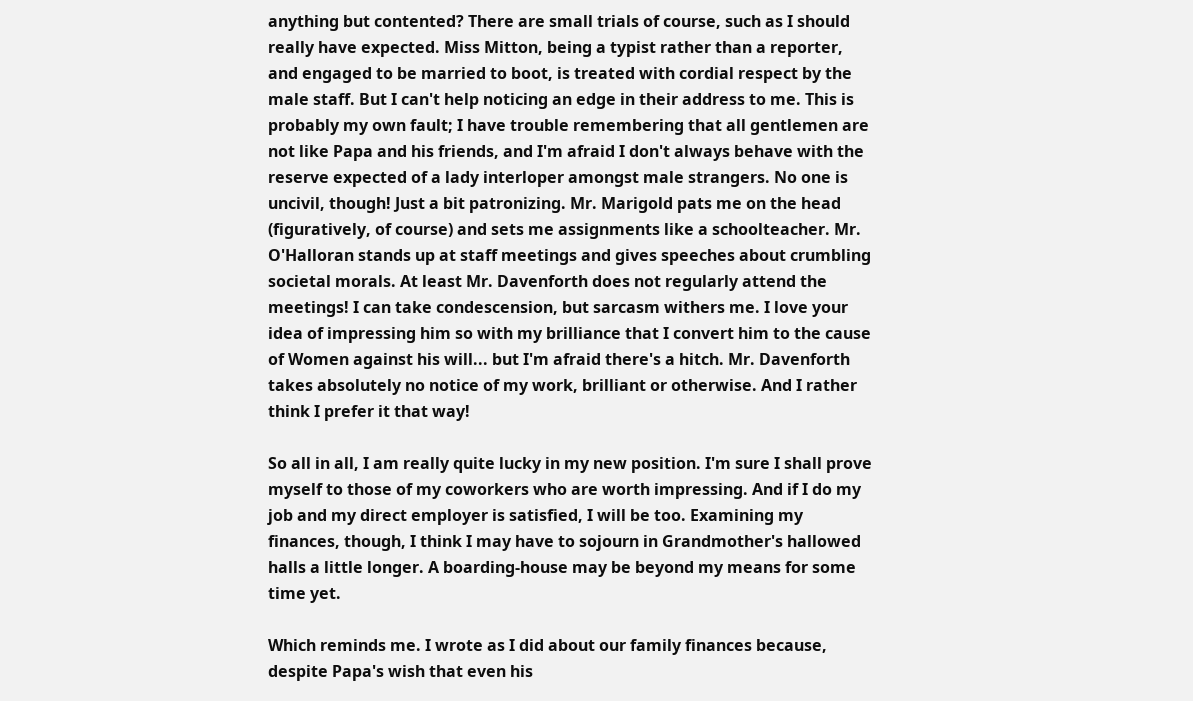anything but contented? There are small trials of course, such as I should really have expected. Miss Mitton, being a typist rather than a reporter, and engaged to be married to boot, is treated with cordial respect by the male staff. But I can't help noticing an edge in their address to me. This is probably my own fault; I have trouble remembering that all gentlemen are not like Papa and his friends, and I'm afraid I don't always behave with the reserve expected of a lady interloper amongst male strangers. No one is uncivil, though! Just a bit patronizing. Mr. Marigold pats me on the head (figuratively, of course) and sets me assignments like a schoolteacher. Mr. O'Halloran stands up at staff meetings and gives speeches about crumbling societal morals. At least Mr. Davenforth does not regularly attend the meetings! I can take condescension, but sarcasm withers me. I love your idea of impressing him so with my brilliance that I convert him to the cause of Women against his will... but I'm afraid there's a hitch. Mr. Davenforth takes absolutely no notice of my work, brilliant or otherwise. And I rather think I prefer it that way!

So all in all, I am really quite lucky in my new position. I'm sure I shall prove myself to those of my coworkers who are worth impressing. And if I do my job and my direct employer is satisfied, I will be too. Examining my finances, though, I think I may have to sojourn in Grandmother's hallowed halls a little longer. A boarding-house may be beyond my means for some time yet.

Which reminds me. I wrote as I did about our family finances because, despite Papa's wish that even his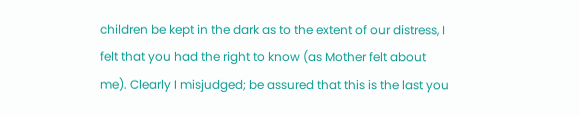children be kept in the dark as to the extent of our distress, I felt that you had the right to know (as Mother felt about me). Clearly I misjudged; be assured that this is the last you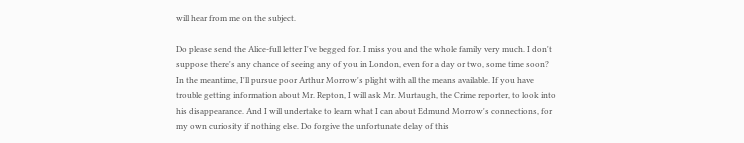will hear from me on the subject.

Do please send the Alice-full letter I've begged for. I miss you and the whole family very much. I don't suppose there's any chance of seeing any of you in London, even for a day or two, some time soon? In the meantime, I'll pursue poor Arthur Morrow's plight with all the means available. If you have trouble getting information about Mr. Repton, I will ask Mr. Murtaugh, the Crime reporter, to look into his disappearance. And I will undertake to learn what I can about Edmund Morrow's connections, for my own curiosity if nothing else. Do forgive the unfortunate delay of this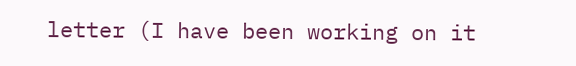letter (I have been working on it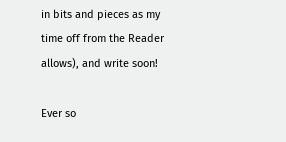in bits and pieces as my time off from the Reader allows), and write soon!

Ever so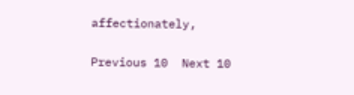affectionately,


Previous 10  Next 10